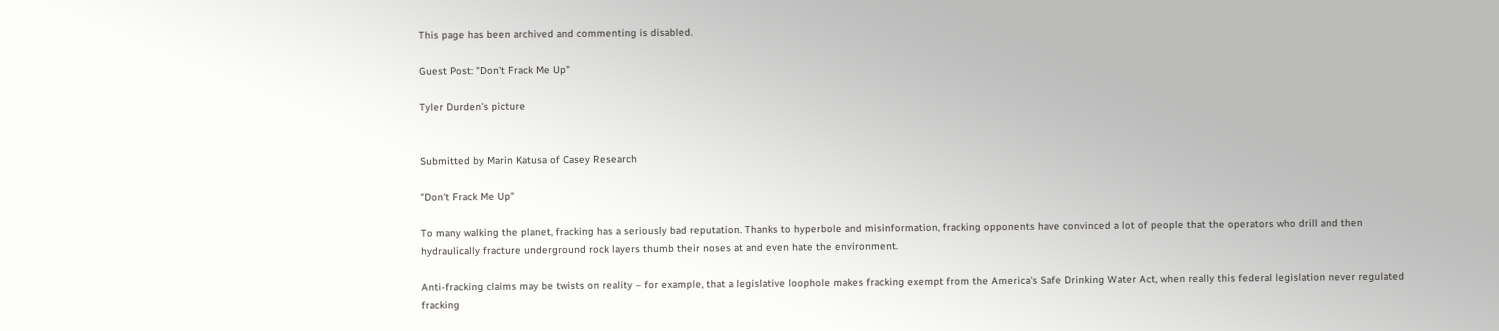This page has been archived and commenting is disabled.

Guest Post: "Don't Frack Me Up"

Tyler Durden's picture


Submitted by Marin Katusa of Casey Research

"Don't Frack Me Up"

To many walking the planet, fracking has a seriously bad reputation. Thanks to hyperbole and misinformation, fracking opponents have convinced a lot of people that the operators who drill and then hydraulically fracture underground rock layers thumb their noses at and even hate the environment.

Anti-fracking claims may be twists on reality – for example, that a legislative loophole makes fracking exempt from the America's Safe Drinking Water Act, when really this federal legislation never regulated fracking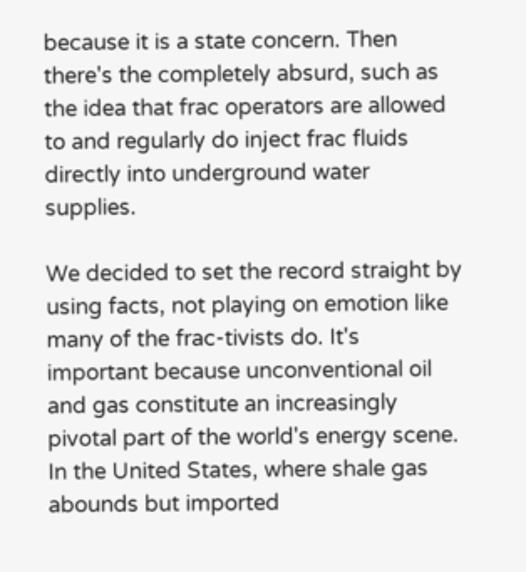because it is a state concern. Then there's the completely absurd, such as the idea that frac operators are allowed to and regularly do inject frac fluids directly into underground water supplies.

We decided to set the record straight by using facts, not playing on emotion like many of the frac-tivists do. It's important because unconventional oil and gas constitute an increasingly pivotal part of the world's energy scene. In the United States, where shale gas abounds but imported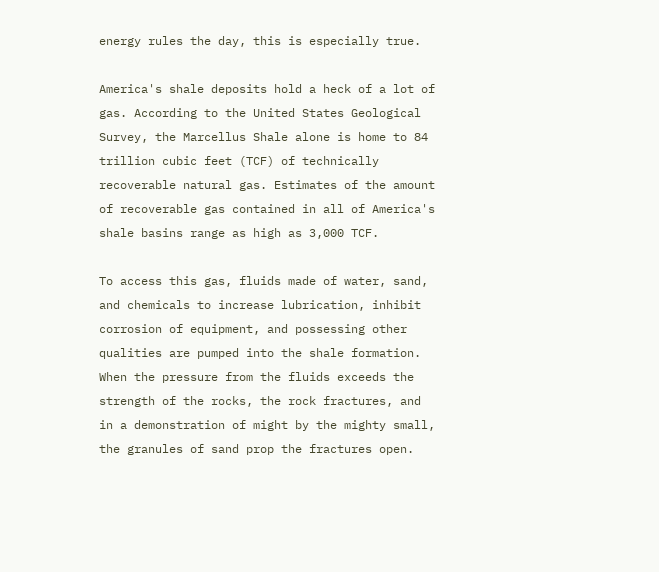energy rules the day, this is especially true.

America's shale deposits hold a heck of a lot of gas. According to the United States Geological Survey, the Marcellus Shale alone is home to 84 trillion cubic feet (TCF) of technically recoverable natural gas. Estimates of the amount of recoverable gas contained in all of America's shale basins range as high as 3,000 TCF.

To access this gas, fluids made of water, sand, and chemicals to increase lubrication, inhibit corrosion of equipment, and possessing other qualities are pumped into the shale formation. When the pressure from the fluids exceeds the strength of the rocks, the rock fractures, and in a demonstration of might by the mighty small, the granules of sand prop the fractures open.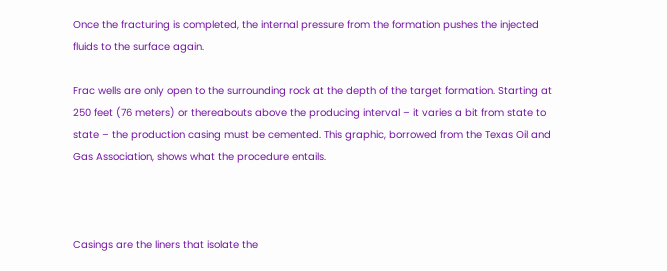Once the fracturing is completed, the internal pressure from the formation pushes the injected fluids to the surface again.

Frac wells are only open to the surrounding rock at the depth of the target formation. Starting at 250 feet (76 meters) or thereabouts above the producing interval – it varies a bit from state to state – the production casing must be cemented. This graphic, borrowed from the Texas Oil and Gas Association, shows what the procedure entails.



Casings are the liners that isolate the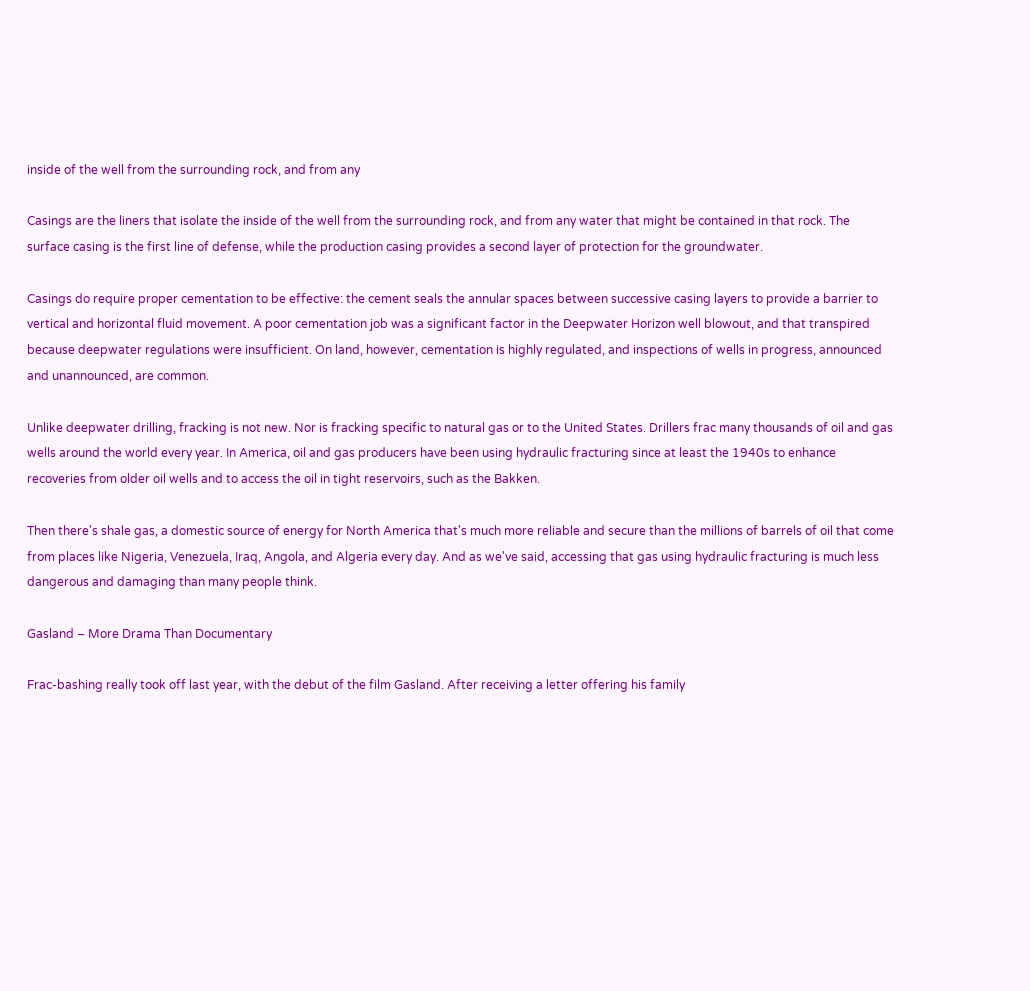inside of the well from the surrounding rock, and from any

Casings are the liners that isolate the inside of the well from the surrounding rock, and from any water that might be contained in that rock. The surface casing is the first line of defense, while the production casing provides a second layer of protection for the groundwater.

Casings do require proper cementation to be effective: the cement seals the annular spaces between successive casing layers to provide a barrier to vertical and horizontal fluid movement. A poor cementation job was a significant factor in the Deepwater Horizon well blowout, and that transpired because deepwater regulations were insufficient. On land, however, cementation is highly regulated, and inspections of wells in progress, announced and unannounced, are common.

Unlike deepwater drilling, fracking is not new. Nor is fracking specific to natural gas or to the United States. Drillers frac many thousands of oil and gas wells around the world every year. In America, oil and gas producers have been using hydraulic fracturing since at least the 1940s to enhance recoveries from older oil wells and to access the oil in tight reservoirs, such as the Bakken.

Then there's shale gas, a domestic source of energy for North America that's much more reliable and secure than the millions of barrels of oil that come from places like Nigeria, Venezuela, Iraq, Angola, and Algeria every day. And as we've said, accessing that gas using hydraulic fracturing is much less dangerous and damaging than many people think.

Gasland – More Drama Than Documentary

Frac-bashing really took off last year, with the debut of the film Gasland. After receiving a letter offering his family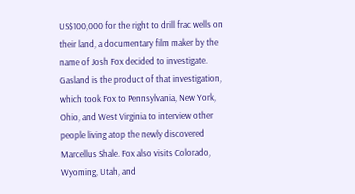US$100,000 for the right to drill frac wells on their land, a documentary film maker by the name of Josh Fox decided to investigate. Gasland is the product of that investigation, which took Fox to Pennsylvania, New York, Ohio, and West Virginia to interview other people living atop the newly discovered Marcellus Shale. Fox also visits Colorado, Wyoming, Utah, and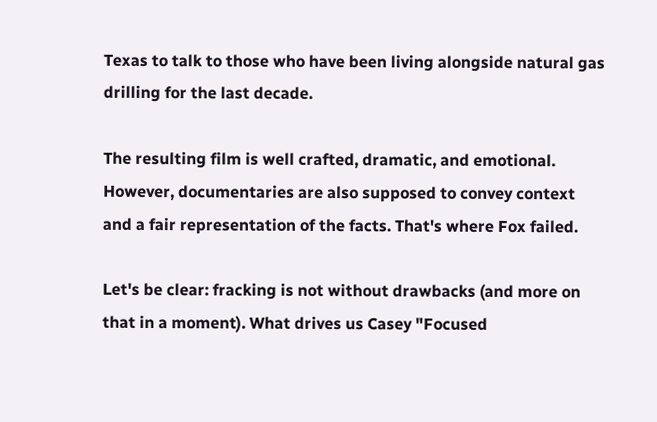Texas to talk to those who have been living alongside natural gas drilling for the last decade.

The resulting film is well crafted, dramatic, and emotional. However, documentaries are also supposed to convey context and a fair representation of the facts. That's where Fox failed.

Let's be clear: fracking is not without drawbacks (and more on that in a moment). What drives us Casey "Focused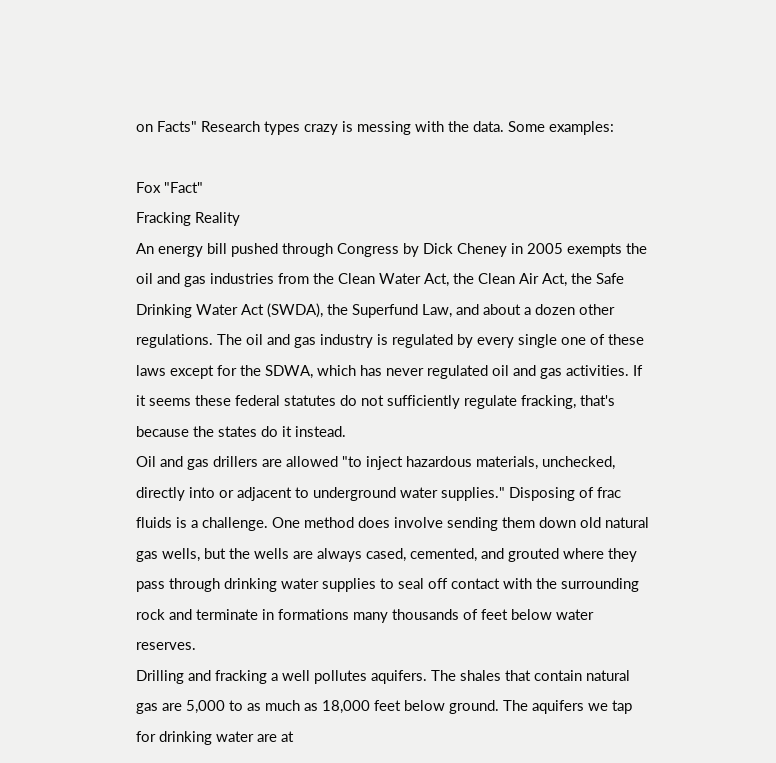on Facts" Research types crazy is messing with the data. Some examples:

Fox "Fact"
Fracking Reality
An energy bill pushed through Congress by Dick Cheney in 2005 exempts the oil and gas industries from the Clean Water Act, the Clean Air Act, the Safe Drinking Water Act (SWDA), the Superfund Law, and about a dozen other regulations. The oil and gas industry is regulated by every single one of these laws except for the SDWA, which has never regulated oil and gas activities. If it seems these federal statutes do not sufficiently regulate fracking, that's because the states do it instead.
Oil and gas drillers are allowed "to inject hazardous materials, unchecked, directly into or adjacent to underground water supplies." Disposing of frac fluids is a challenge. One method does involve sending them down old natural gas wells, but the wells are always cased, cemented, and grouted where they pass through drinking water supplies to seal off contact with the surrounding rock and terminate in formations many thousands of feet below water reserves.
Drilling and fracking a well pollutes aquifers. The shales that contain natural gas are 5,000 to as much as 18,000 feet below ground. The aquifers we tap for drinking water are at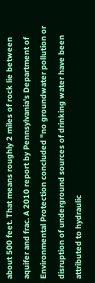about 500 feet. That means roughly 2 miles of rock lie between aquifer and frac. A 2010 report by Pennsylvania's Department of Environmental Protection concluded "no groundwater pollution or disruption of underground sources of drinking water have been attributed to hydraulic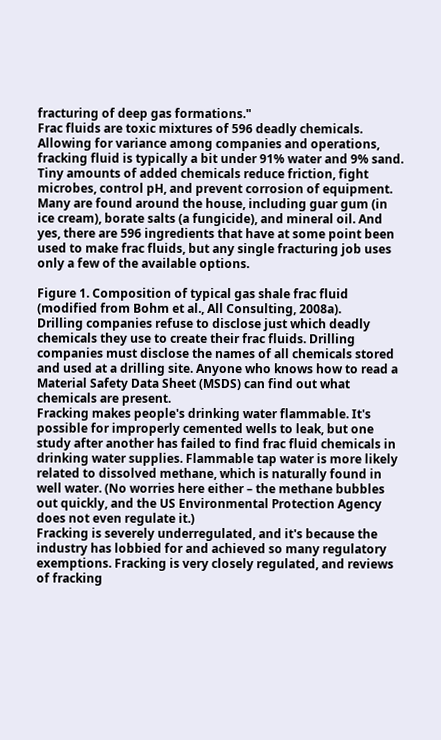fracturing of deep gas formations."
Frac fluids are toxic mixtures of 596 deadly chemicals. Allowing for variance among companies and operations, fracking fluid is typically a bit under 91% water and 9% sand. Tiny amounts of added chemicals reduce friction, fight microbes, control pH, and prevent corrosion of equipment. Many are found around the house, including guar gum (in ice cream), borate salts (a fungicide), and mineral oil. And yes, there are 596 ingredients that have at some point been used to make frac fluids, but any single fracturing job uses only a few of the available options.

Figure 1. Composition of typical gas shale frac fluid (modified from Bohm et al., All Consulting, 2008a).
Drilling companies refuse to disclose just which deadly chemicals they use to create their frac fluids. Drilling companies must disclose the names of all chemicals stored and used at a drilling site. Anyone who knows how to read a Material Safety Data Sheet (MSDS) can find out what chemicals are present.
Fracking makes people's drinking water flammable. It's possible for improperly cemented wells to leak, but one study after another has failed to find frac fluid chemicals in drinking water supplies. Flammable tap water is more likely related to dissolved methane, which is naturally found in well water. (No worries here either – the methane bubbles out quickly, and the US Environmental Protection Agency does not even regulate it.)
Fracking is severely underregulated, and it's because the industry has lobbied for and achieved so many regulatory exemptions. Fracking is very closely regulated, and reviews of fracking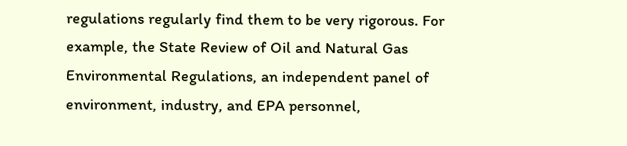regulations regularly find them to be very rigorous. For example, the State Review of Oil and Natural Gas Environmental Regulations, an independent panel of environment, industry, and EPA personnel,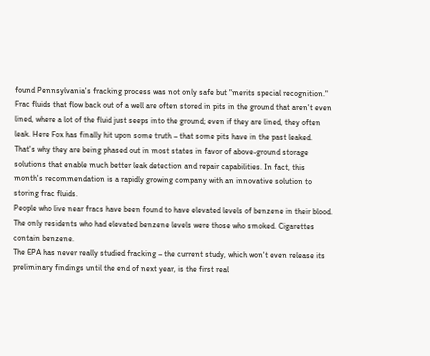found Pennsylvania's fracking process was not only safe but "merits special recognition."
Frac fluids that flow back out of a well are often stored in pits in the ground that aren't even lined, where a lot of the fluid just seeps into the ground; even if they are lined, they often leak. Here Fox has finally hit upon some truth – that some pits have in the past leaked. That's why they are being phased out in most states in favor of above-ground storage solutions that enable much better leak detection and repair capabilities. In fact, this month's recommendation is a rapidly growing company with an innovative solution to storing frac fluids.
People who live near fracs have been found to have elevated levels of benzene in their blood. The only residents who had elevated benzene levels were those who smoked. Cigarettes contain benzene.
The EPA has never really studied fracking – the current study, which won't even release its preliminary findings until the end of next year, is the first real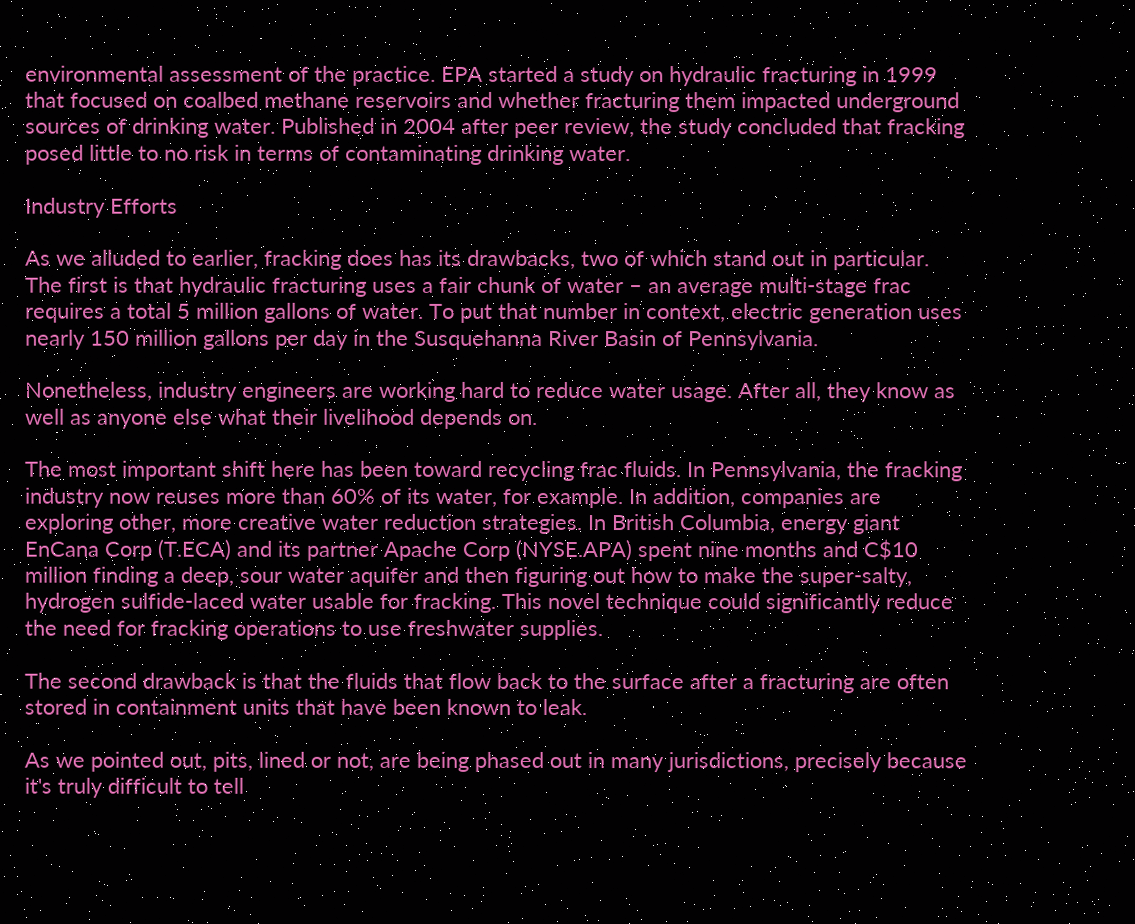environmental assessment of the practice. EPA started a study on hydraulic fracturing in 1999 that focused on coalbed methane reservoirs and whether fracturing them impacted underground sources of drinking water. Published in 2004 after peer review, the study concluded that fracking posed little to no risk in terms of contaminating drinking water.

Industry Efforts

As we alluded to earlier, fracking does has its drawbacks, two of which stand out in particular. The first is that hydraulic fracturing uses a fair chunk of water – an average multi-stage frac requires a total 5 million gallons of water. To put that number in context, electric generation uses nearly 150 million gallons per day in the Susquehanna River Basin of Pennsylvania.

Nonetheless, industry engineers are working hard to reduce water usage. After all, they know as well as anyone else what their livelihood depends on.

The most important shift here has been toward recycling frac fluids. In Pennsylvania, the fracking industry now reuses more than 60% of its water, for example. In addition, companies are exploring other, more creative water reduction strategies. In British Columbia, energy giant EnCana Corp (T.ECA) and its partner Apache Corp (NYSE.APA) spent nine months and C$10 million finding a deep, sour water aquifer and then figuring out how to make the super-salty, hydrogen sulfide-laced water usable for fracking. This novel technique could significantly reduce the need for fracking operations to use freshwater supplies.

The second drawback is that the fluids that flow back to the surface after a fracturing are often stored in containment units that have been known to leak.

As we pointed out, pits, lined or not, are being phased out in many jurisdictions, precisely because it's truly difficult to tell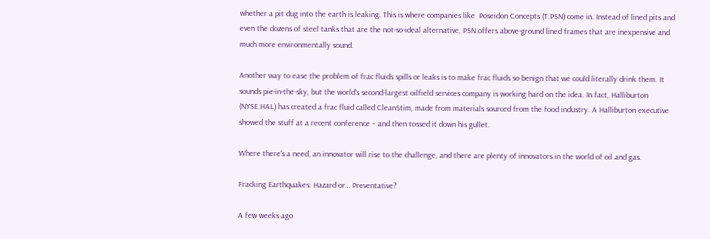whether a pit dug into the earth is leaking. This is where companies like  Poseidon Concepts (T.PSN) come in. Instead of lined pits and even the dozens of steel tanks that are the not-so-ideal alternative, PSN offers above-ground lined frames that are inexpensive and much more environmentally sound.

Another way to ease the problem of frac fluids spills or leaks is to make frac fluids so benign that we could literally drink them. It sounds pie-in-the-sky, but the world's second-largest oilfield services company is working hard on the idea. In fact, Halliburton (NYSE.HAL) has created a frac fluid called CleanStim, made from materials sourced from the food industry. A Halliburton executive showed the stuff at a recent conference – and then tossed it down his gullet.

Where there's a need, an innovator will rise to the challenge, and there are plenty of innovators in the world of oil and gas.

Fracking Earthquakes: Hazard or… Preventative?

A few weeks ago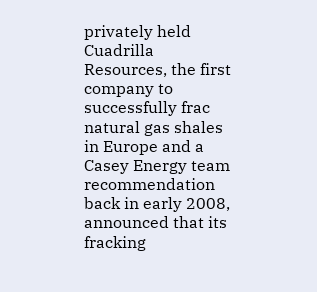privately held Cuadrilla Resources, the first company to successfully frac natural gas shales in Europe and a Casey Energy team recommendation back in early 2008, announced that its fracking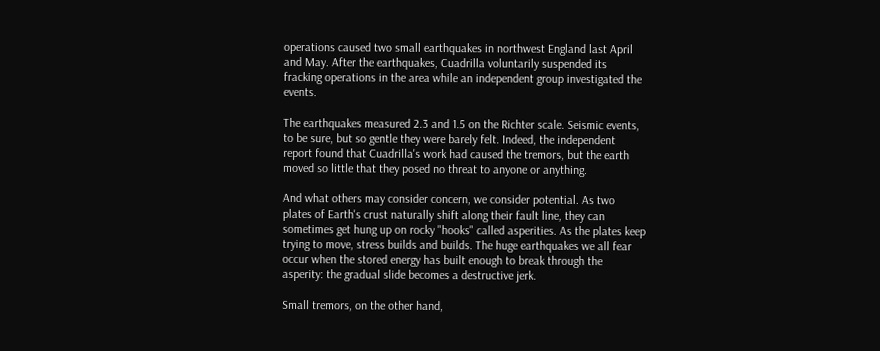operations caused two small earthquakes in northwest England last April and May. After the earthquakes, Cuadrilla voluntarily suspended its fracking operations in the area while an independent group investigated the events.

The earthquakes measured 2.3 and 1.5 on the Richter scale. Seismic events, to be sure, but so gentle they were barely felt. Indeed, the independent report found that Cuadrilla's work had caused the tremors, but the earth moved so little that they posed no threat to anyone or anything.

And what others may consider concern, we consider potential. As two plates of Earth's crust naturally shift along their fault line, they can sometimes get hung up on rocky "hooks" called asperities. As the plates keep trying to move, stress builds and builds. The huge earthquakes we all fear occur when the stored energy has built enough to break through the asperity: the gradual slide becomes a destructive jerk.

Small tremors, on the other hand,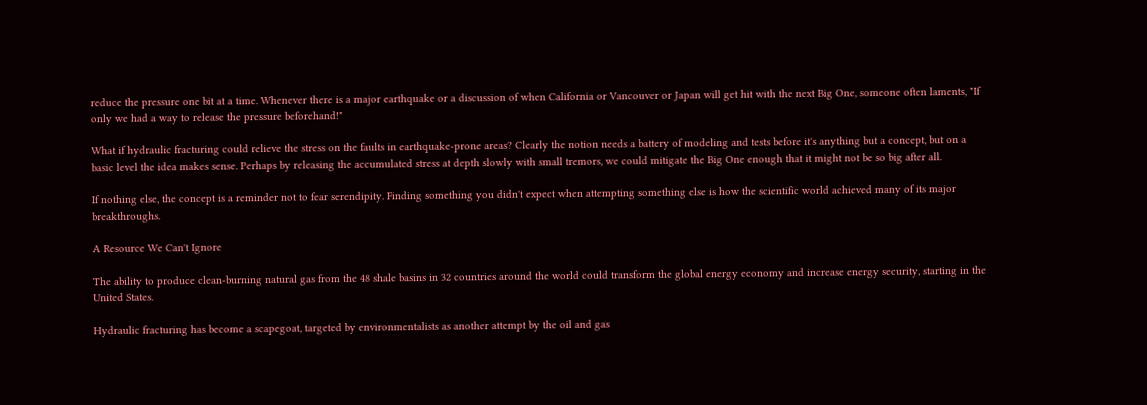reduce the pressure one bit at a time. Whenever there is a major earthquake or a discussion of when California or Vancouver or Japan will get hit with the next Big One, someone often laments, "If only we had a way to release the pressure beforehand!"

What if hydraulic fracturing could relieve the stress on the faults in earthquake-prone areas? Clearly the notion needs a battery of modeling and tests before it's anything but a concept, but on a basic level the idea makes sense. Perhaps by releasing the accumulated stress at depth slowly with small tremors, we could mitigate the Big One enough that it might not be so big after all.

If nothing else, the concept is a reminder not to fear serendipity. Finding something you didn't expect when attempting something else is how the scientific world achieved many of its major breakthroughs.

A Resource We Can't Ignore

The ability to produce clean-burning natural gas from the 48 shale basins in 32 countries around the world could transform the global energy economy and increase energy security, starting in the United States.

Hydraulic fracturing has become a scapegoat, targeted by environmentalists as another attempt by the oil and gas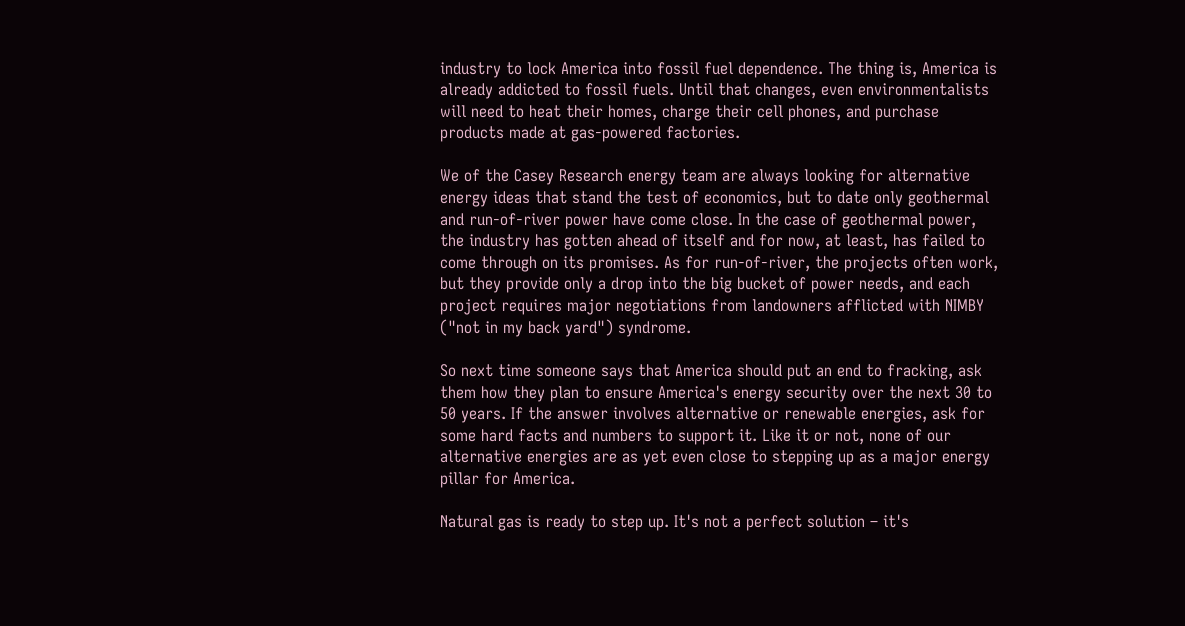industry to lock America into fossil fuel dependence. The thing is, America is already addicted to fossil fuels. Until that changes, even environmentalists will need to heat their homes, charge their cell phones, and purchase products made at gas-powered factories.

We of the Casey Research energy team are always looking for alternative energy ideas that stand the test of economics, but to date only geothermal and run-of-river power have come close. In the case of geothermal power, the industry has gotten ahead of itself and for now, at least, has failed to come through on its promises. As for run-of-river, the projects often work, but they provide only a drop into the big bucket of power needs, and each project requires major negotiations from landowners afflicted with NIMBY ("not in my back yard") syndrome.

So next time someone says that America should put an end to fracking, ask them how they plan to ensure America's energy security over the next 30 to 50 years. If the answer involves alternative or renewable energies, ask for some hard facts and numbers to support it. Like it or not, none of our alternative energies are as yet even close to stepping up as a major energy pillar for America.

Natural gas is ready to step up. It's not a perfect solution – it's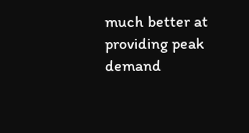much better at providing peak demand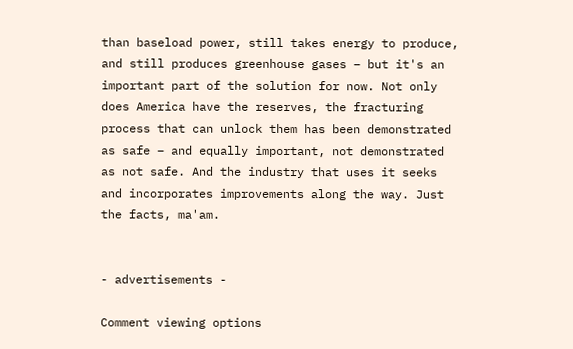than baseload power, still takes energy to produce, and still produces greenhouse gases – but it's an important part of the solution for now. Not only does America have the reserves, the fracturing process that can unlock them has been demonstrated as safe – and equally important, not demonstrated as not safe. And the industry that uses it seeks and incorporates improvements along the way. Just the facts, ma'am.


- advertisements -

Comment viewing options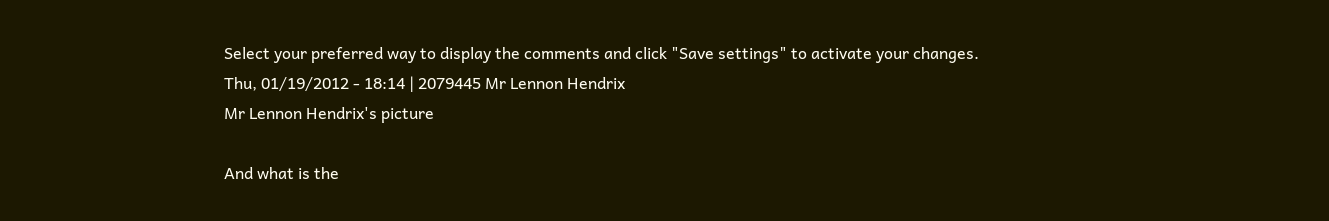Select your preferred way to display the comments and click "Save settings" to activate your changes.
Thu, 01/19/2012 - 18:14 | 2079445 Mr Lennon Hendrix
Mr Lennon Hendrix's picture

And what is the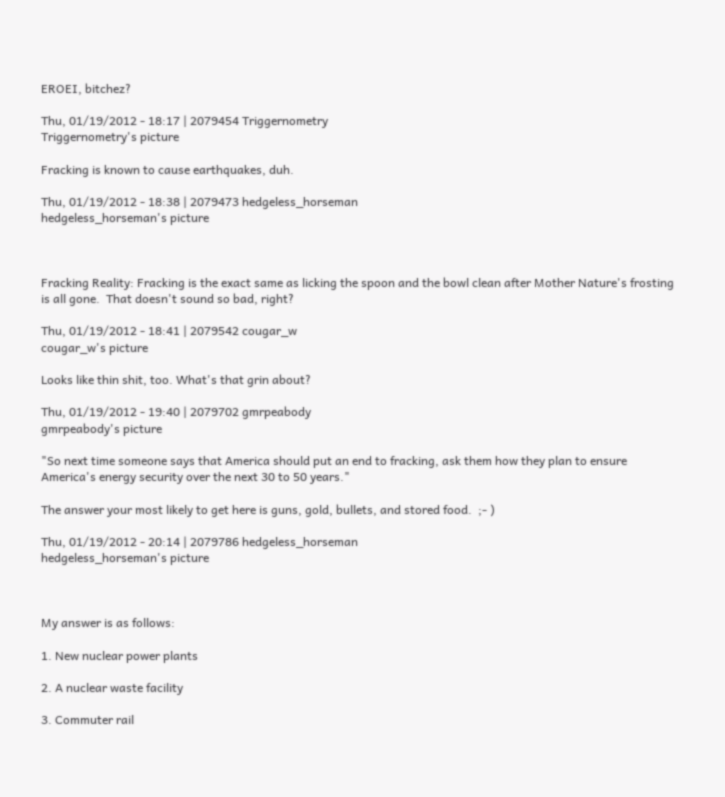EROEI, bitchez?

Thu, 01/19/2012 - 18:17 | 2079454 Triggernometry
Triggernometry's picture

Fracking is known to cause earthquakes, duh.

Thu, 01/19/2012 - 18:38 | 2079473 hedgeless_horseman
hedgeless_horseman's picture



Fracking Reality: Fracking is the exact same as licking the spoon and the bowl clean after Mother Nature's frosting is all gone.  That doesn't sound so bad, right?

Thu, 01/19/2012 - 18:41 | 2079542 cougar_w
cougar_w's picture

Looks like thin shit, too. What's that grin about?

Thu, 01/19/2012 - 19:40 | 2079702 gmrpeabody
gmrpeabody's picture

"So next time someone says that America should put an end to fracking, ask them how they plan to ensure America's energy security over the next 30 to 50 years."

The answer your most likely to get here is guns, gold, bullets, and stored food.  ;- )

Thu, 01/19/2012 - 20:14 | 2079786 hedgeless_horseman
hedgeless_horseman's picture



My answer is as follows:

1. New nuclear power plants

2. A nuclear waste facility

3. Commuter rail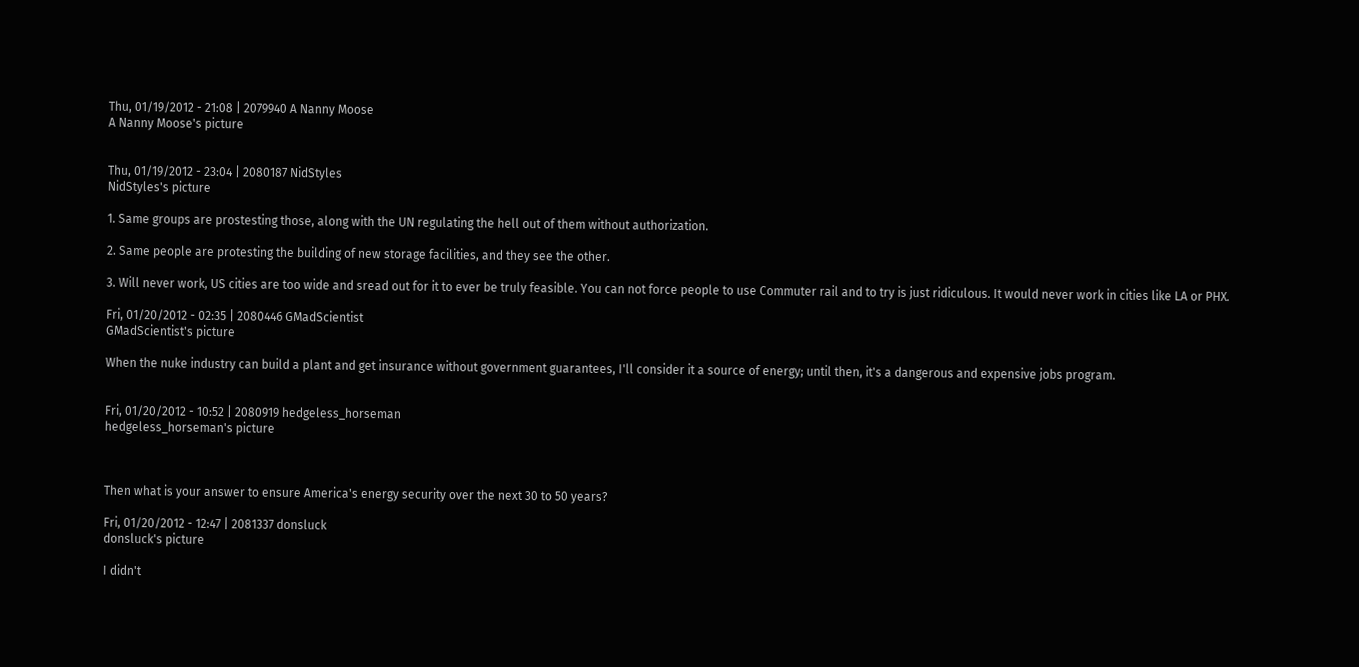Thu, 01/19/2012 - 21:08 | 2079940 A Nanny Moose
A Nanny Moose's picture


Thu, 01/19/2012 - 23:04 | 2080187 NidStyles
NidStyles's picture

1. Same groups are prostesting those, along with the UN regulating the hell out of them without authorization.

2. Same people are protesting the building of new storage facilities, and they see the other.

3. Will never work, US cities are too wide and sread out for it to ever be truly feasible. You can not force people to use Commuter rail and to try is just ridiculous. It would never work in cities like LA or PHX.

Fri, 01/20/2012 - 02:35 | 2080446 GMadScientist
GMadScientist's picture

When the nuke industry can build a plant and get insurance without government guarantees, I'll consider it a source of energy; until then, it's a dangerous and expensive jobs program.


Fri, 01/20/2012 - 10:52 | 2080919 hedgeless_horseman
hedgeless_horseman's picture



Then what is your answer to ensure America's energy security over the next 30 to 50 years?

Fri, 01/20/2012 - 12:47 | 2081337 donsluck
donsluck's picture

I didn't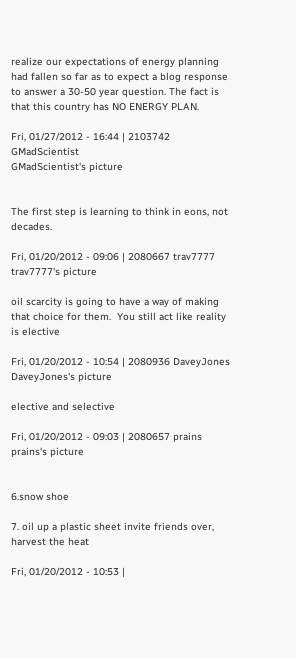realize our expectations of energy planning had fallen so far as to expect a blog response to answer a 30-50 year question. The fact is that this country has NO ENERGY PLAN.

Fri, 01/27/2012 - 16:44 | 2103742 GMadScientist
GMadScientist's picture


The first step is learning to think in eons, not decades.

Fri, 01/20/2012 - 09:06 | 2080667 trav7777
trav7777's picture

oil scarcity is going to have a way of making that choice for them.  You still act like reality is elective

Fri, 01/20/2012 - 10:54 | 2080936 DaveyJones
DaveyJones's picture

elective and selective

Fri, 01/20/2012 - 09:03 | 2080657 prains
prains's picture


6.snow shoe

7. oil up a plastic sheet invite friends over, harvest the heat

Fri, 01/20/2012 - 10:53 |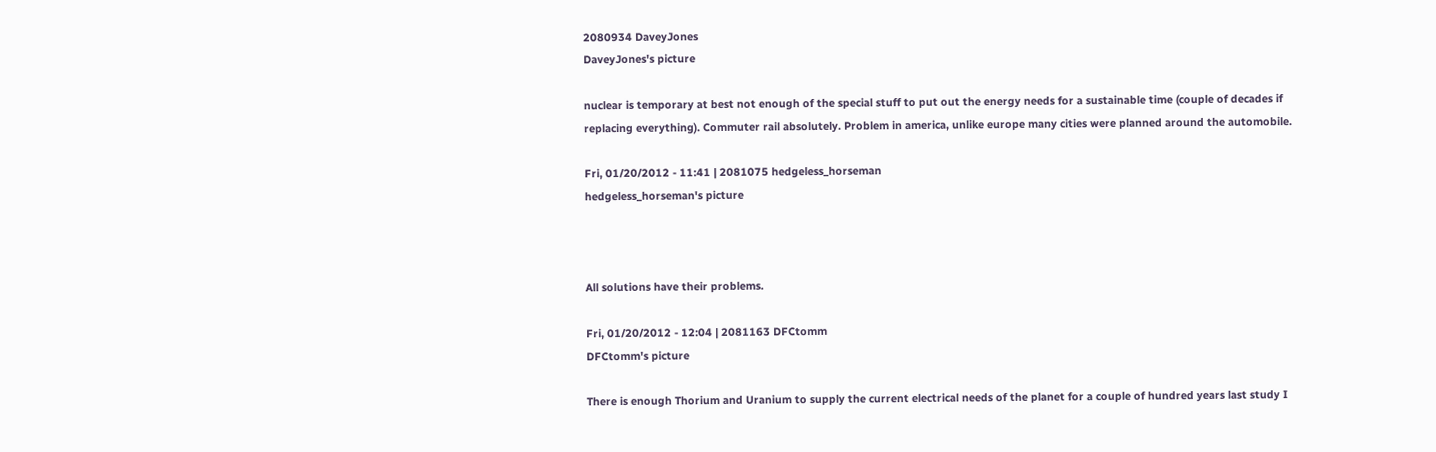2080934 DaveyJones
DaveyJones's picture

nuclear is temporary at best not enough of the special stuff to put out the energy needs for a sustainable time (couple of decades if replacing everything). Commuter rail absolutely. Problem in america, unlike europe many cities were planned around the automobile.

Fri, 01/20/2012 - 11:41 | 2081075 hedgeless_horseman
hedgeless_horseman's picture



All solutions have their problems.

Fri, 01/20/2012 - 12:04 | 2081163 DFCtomm
DFCtomm's picture

There is enough Thorium and Uranium to supply the current electrical needs of the planet for a couple of hundred years last study I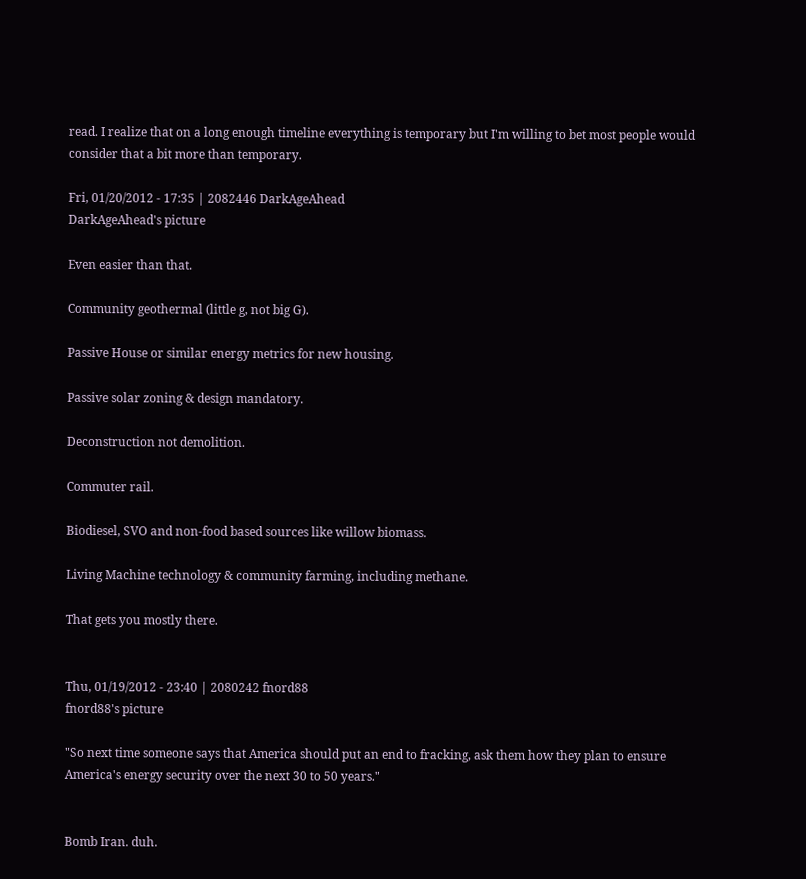read. I realize that on a long enough timeline everything is temporary but I'm willing to bet most people would consider that a bit more than temporary.

Fri, 01/20/2012 - 17:35 | 2082446 DarkAgeAhead
DarkAgeAhead's picture

Even easier than that.

Community geothermal (little g, not big G).

Passive House or similar energy metrics for new housing.

Passive solar zoning & design mandatory.

Deconstruction not demolition.

Commuter rail.

Biodiesel, SVO and non-food based sources like willow biomass.

Living Machine technology & community farming, including methane.

That gets you mostly there.


Thu, 01/19/2012 - 23:40 | 2080242 fnord88
fnord88's picture

"So next time someone says that America should put an end to fracking, ask them how they plan to ensure America's energy security over the next 30 to 50 years."


Bomb Iran. duh.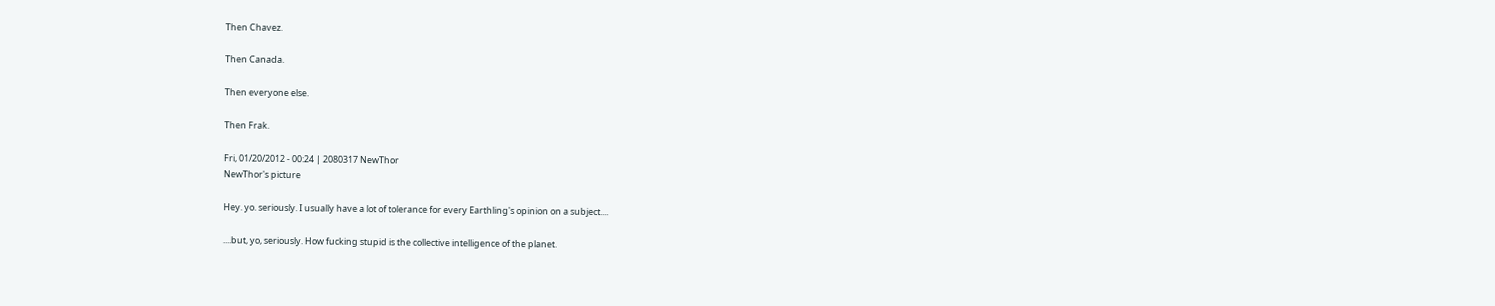Then Chavez.

Then Canada.

Then everyone else.

Then Frak.

Fri, 01/20/2012 - 00:24 | 2080317 NewThor
NewThor's picture

Hey. yo. seriously. I usually have a lot of tolerance for every Earthling's opinion on a subject....

....but, yo, seriously. How fucking stupid is the collective intelligence of the planet.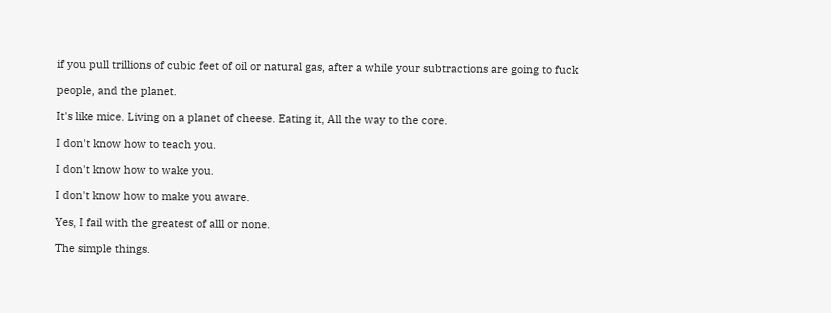if you pull trillions of cubic feet of oil or natural gas, after a while your subtractions are going to fuck

people, and the planet.

It's like mice. Living on a planet of cheese. Eating it, All the way to the core.

I don't know how to teach you.

I don't know how to wake you.

I don't know how to make you aware.

Yes, I fail with the greatest of alll or none.

The simple things.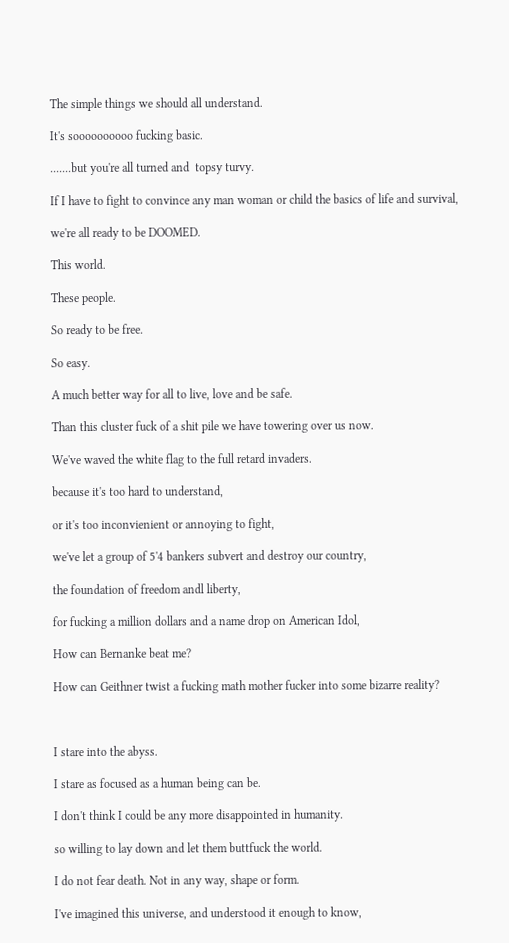The simple things we should all understand.

It's soooooooooo fucking basic.

.......but you're all turned and  topsy turvy.

If I have to fight to convince any man woman or child the basics of life and survival,

we're all ready to be DOOMED.

This world.

These people.

So ready to be free.

So easy.

A much better way for all to live, love and be safe.

Than this cluster fuck of a shit pile we have towering over us now.

We've waved the white flag to the full retard invaders.

because it's too hard to understand,

or it's too inconvienient or annoying to fight,

we've let a group of 5'4 bankers subvert and destroy our country,

the foundation of freedom andl liberty,

for fucking a million dollars and a name drop on American Idol,

How can Bernanke beat me?

How can Geithner twist a fucking math mother fucker into some bizarre reality?



I stare into the abyss.

I stare as focused as a human being can be.

I don't think I could be any more disappointed in humanity.

so willing to lay down and let them buttfuck the world.

I do not fear death. Not in any way, shape or form.

I've imagined this universe, and understood it enough to know,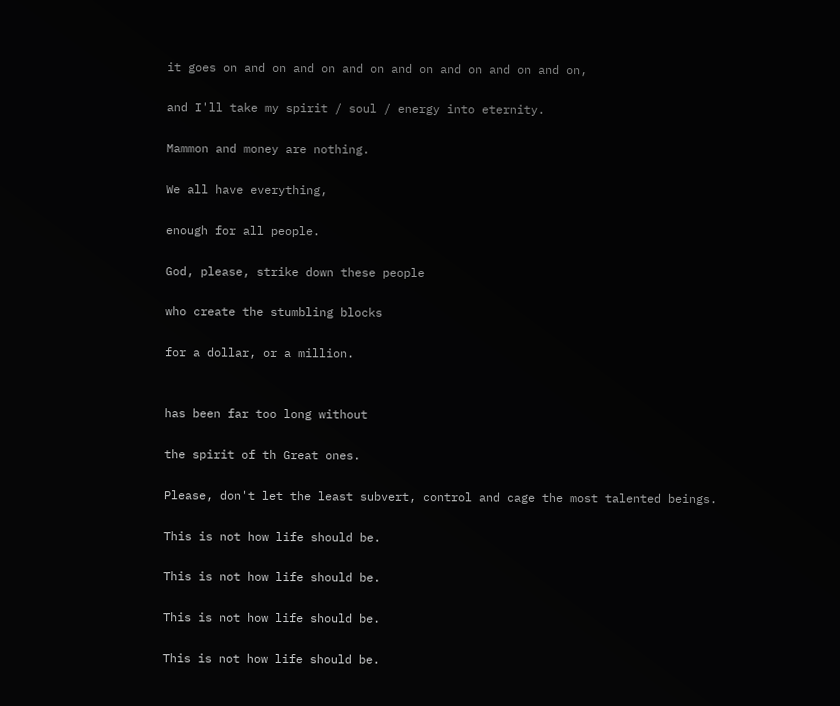it goes on and on and on and on and on and on and on and on,

and I'll take my spirit / soul / energy into eternity.

Mammon and money are nothing.

We all have everything,

enough for all people.

God, please, strike down these people

who create the stumbling blocks

for a dollar, or a million.


has been far too long without

the spirit of th Great ones.

Please, don't let the least subvert, control and cage the most talented beings.

This is not how life should be.

This is not how life should be.

This is not how life should be.

This is not how life should be.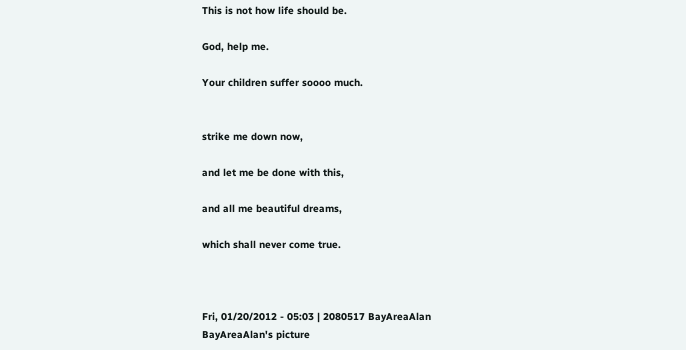This is not how life should be.

God, help me.

Your children suffer soooo much.


strike me down now,

and let me be done with this,

and all me beautiful dreams,

which shall never come true.



Fri, 01/20/2012 - 05:03 | 2080517 BayAreaAlan
BayAreaAlan's picture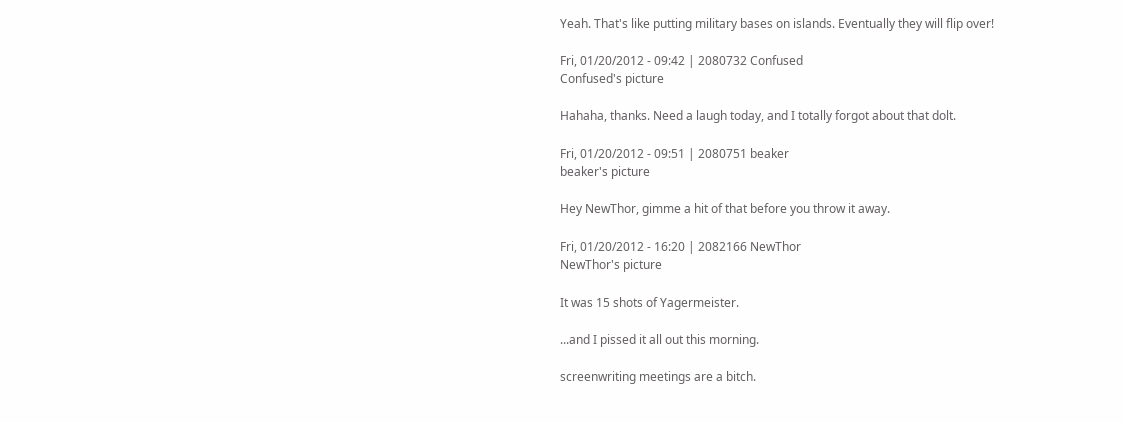Yeah. That's like putting military bases on islands. Eventually they will flip over!

Fri, 01/20/2012 - 09:42 | 2080732 Confused
Confused's picture

Hahaha, thanks. Need a laugh today, and I totally forgot about that dolt.

Fri, 01/20/2012 - 09:51 | 2080751 beaker
beaker's picture

Hey NewThor, gimme a hit of that before you throw it away.

Fri, 01/20/2012 - 16:20 | 2082166 NewThor
NewThor's picture

It was 15 shots of Yagermeister.

...and I pissed it all out this morning.

screenwriting meetings are a bitch.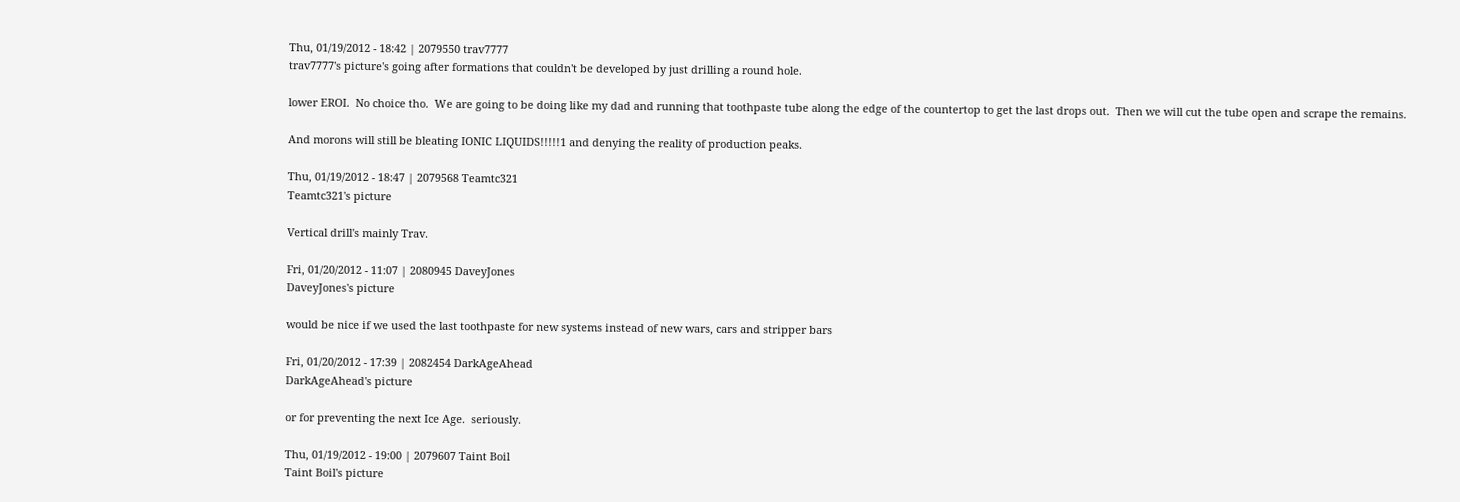Thu, 01/19/2012 - 18:42 | 2079550 trav7777
trav7777's picture's going after formations that couldn't be developed by just drilling a round hole.

lower EROI.  No choice tho.  We are going to be doing like my dad and running that toothpaste tube along the edge of the countertop to get the last drops out.  Then we will cut the tube open and scrape the remains.

And morons will still be bleating IONIC LIQUIDS!!!!!1 and denying the reality of production peaks.

Thu, 01/19/2012 - 18:47 | 2079568 Teamtc321
Teamtc321's picture

Vertical drill's mainly Trav.

Fri, 01/20/2012 - 11:07 | 2080945 DaveyJones
DaveyJones's picture

would be nice if we used the last toothpaste for new systems instead of new wars, cars and stripper bars

Fri, 01/20/2012 - 17:39 | 2082454 DarkAgeAhead
DarkAgeAhead's picture

or for preventing the next Ice Age.  seriously.

Thu, 01/19/2012 - 19:00 | 2079607 Taint Boil
Taint Boil's picture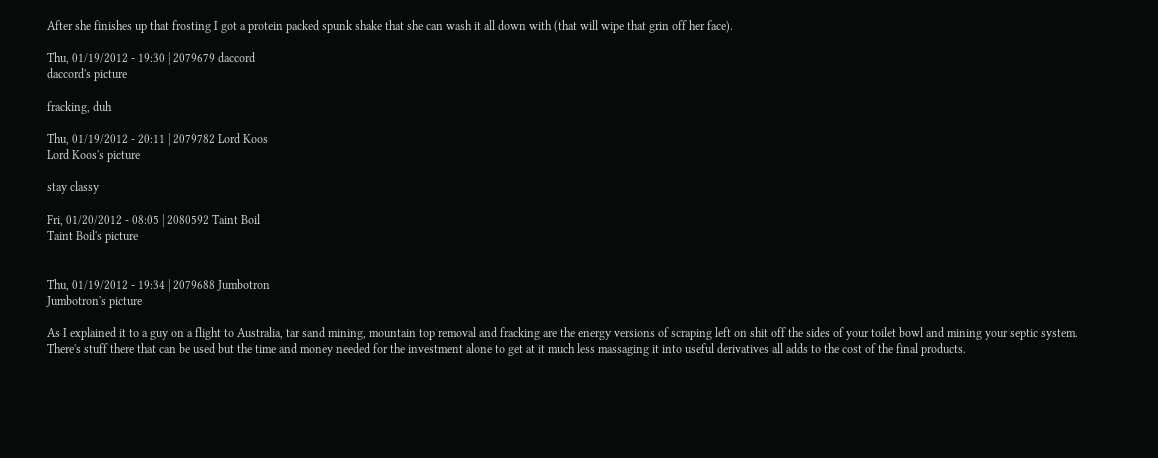After she finishes up that frosting I got a protein packed spunk shake that she can wash it all down with (that will wipe that grin off her face).

Thu, 01/19/2012 - 19:30 | 2079679 daccord
daccord's picture

fracking, duh

Thu, 01/19/2012 - 20:11 | 2079782 Lord Koos
Lord Koos's picture

stay classy

Fri, 01/20/2012 - 08:05 | 2080592 Taint Boil
Taint Boil's picture


Thu, 01/19/2012 - 19:34 | 2079688 Jumbotron
Jumbotron's picture

As I explained it to a guy on a flight to Australia, tar sand mining, mountain top removal and fracking are the energy versions of scraping left on shit off the sides of your toilet bowl and mining your septic system.  There's stuff there that can be used but the time and money needed for the investment alone to get at it much less massaging it into useful derivatives all adds to the cost of the final products.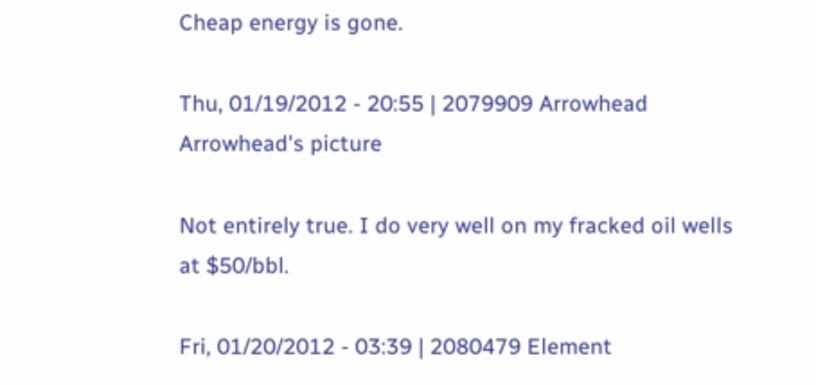Cheap energy is gone.

Thu, 01/19/2012 - 20:55 | 2079909 Arrowhead
Arrowhead's picture

Not entirely true. I do very well on my fracked oil wells at $50/bbl.

Fri, 01/20/2012 - 03:39 | 2080479 Element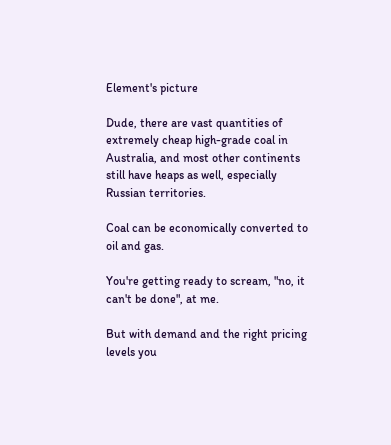Element's picture

Dude, there are vast quantities of extremely cheap high-grade coal in Australia, and most other continents still have heaps as well, especially Russian territories.

Coal can be economically converted to oil and gas.

You're getting ready to scream, "no, it can't be done", at me.

But with demand and the right pricing levels you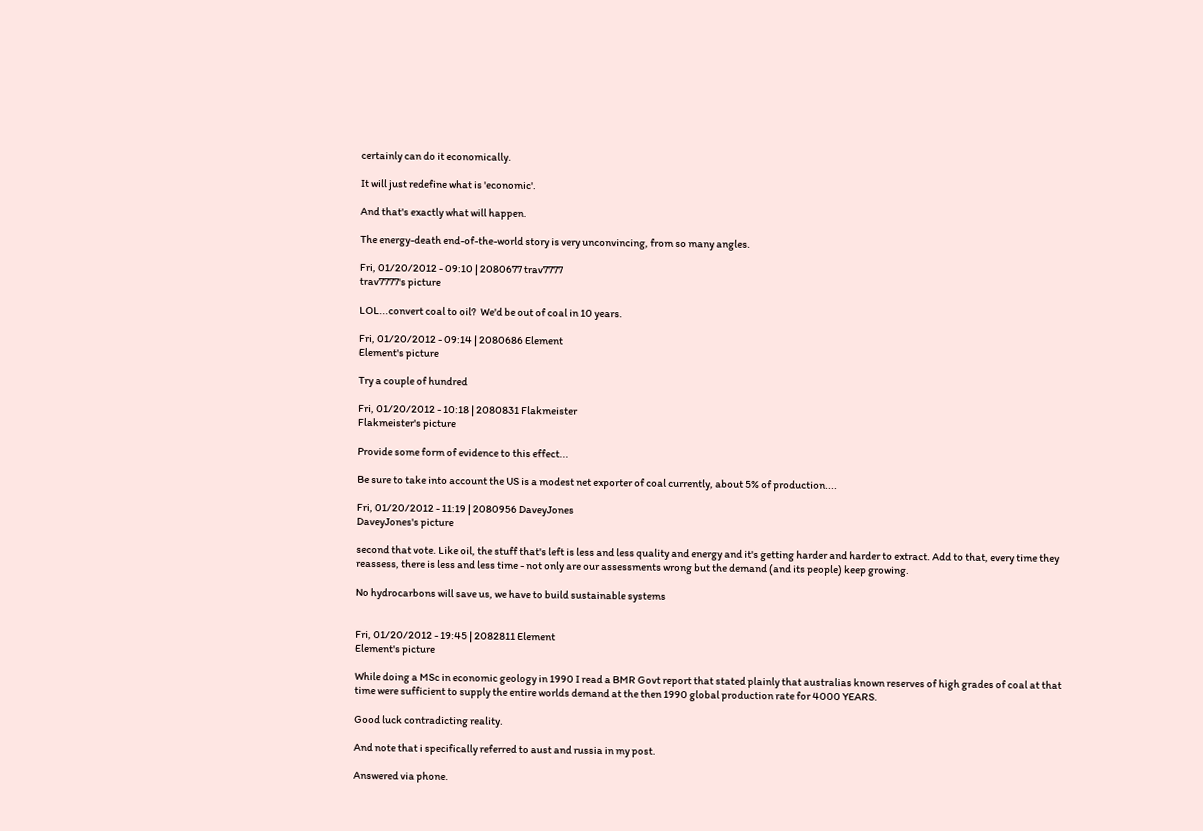certainly can do it economically.

It will just redefine what is 'economic'.

And that's exactly what will happen.

The energy-death end-of-the-world story is very unconvincing, from so many angles.

Fri, 01/20/2012 - 09:10 | 2080677 trav7777
trav7777's picture

LOL...convert coal to oil?  We'd be out of coal in 10 years.

Fri, 01/20/2012 - 09:14 | 2080686 Element
Element's picture

Try a couple of hundred

Fri, 01/20/2012 - 10:18 | 2080831 Flakmeister
Flakmeister's picture

Provide some form of evidence to this effect...

Be sure to take into account the US is a modest net exporter of coal currently, about 5% of production....

Fri, 01/20/2012 - 11:19 | 2080956 DaveyJones
DaveyJones's picture

second that vote. Like oil, the stuff that's left is less and less quality and energy and it's getting harder and harder to extract. Add to that, every time they reassess, there is less and less time - not only are our assessments wrong but the demand (and its people) keep growing.

No hydrocarbons will save us, we have to build sustainable systems


Fri, 01/20/2012 - 19:45 | 2082811 Element
Element's picture

While doing a MSc in economic geology in 1990 I read a BMR Govt report that stated plainly that australias known reserves of high grades of coal at that time were sufficient to supply the entire worlds demand at the then 1990 global production rate for 4000 YEARS.

Good luck contradicting reality.

And note that i specifically referred to aust and russia in my post.

Answered via phone.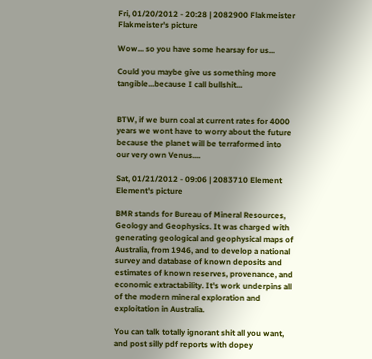Fri, 01/20/2012 - 20:28 | 2082900 Flakmeister
Flakmeister's picture

Wow... so you have some hearsay for us...

Could you maybe give us something more tangible...because I call bullshit...


BTW, if we burn coal at current rates for 4000 years we wont have to worry about the future because the planet will be terraformed into our very own Venus....

Sat, 01/21/2012 - 09:06 | 2083710 Element
Element's picture

BMR stands for Bureau of Mineral Resources, Geology and Geophysics. It was charged with generating geological and geophysical maps of Australia, from 1946, and to develop a national survey and database of known deposits and estimates of known reserves, provenance, and economic extractability. It's work underpins all of the modern mineral exploration and exploitation in Australia.

You can talk totally ignorant shit all you want, and post silly pdf reports with dopey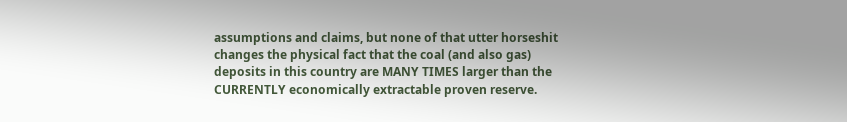assumptions and claims, but none of that utter horseshit changes the physical fact that the coal (and also gas) deposits in this country are MANY TIMES larger than the CURRENTLY economically extractable proven reserve.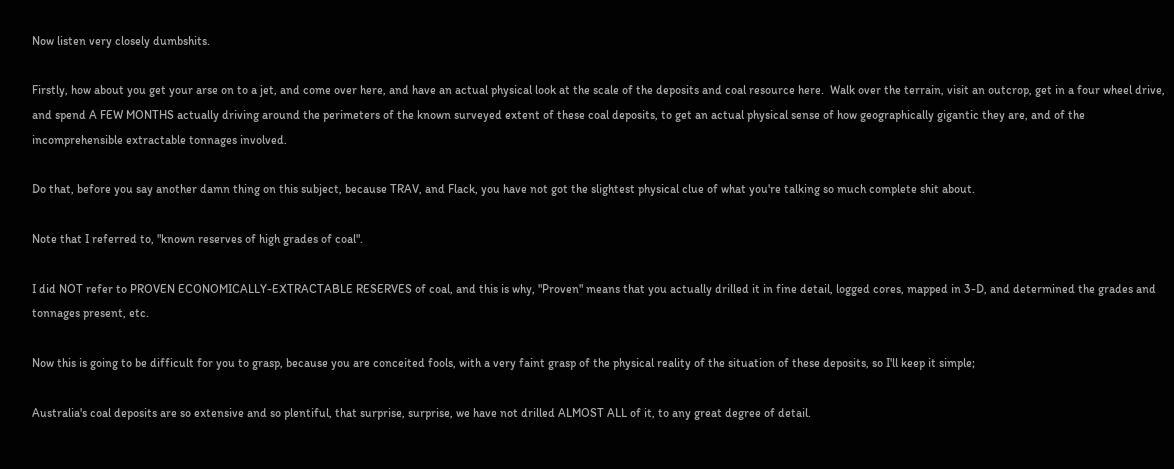Now listen very closely dumbshits.

Firstly, how about you get your arse on to a jet, and come over here, and have an actual physical look at the scale of the deposits and coal resource here.  Walk over the terrain, visit an outcrop, get in a four wheel drive, and spend A FEW MONTHS actually driving around the perimeters of the known surveyed extent of these coal deposits, to get an actual physical sense of how geographically gigantic they are, and of the incomprehensible extractable tonnages involved.

Do that, before you say another damn thing on this subject, because TRAV, and Flack, you have not got the slightest physical clue of what you're talking so much complete shit about.

Note that I referred to, "known reserves of high grades of coal".

I did NOT refer to PROVEN ECONOMICALLY-EXTRACTABLE RESERVES of coal, and this is why, "Proven" means that you actually drilled it in fine detail, logged cores, mapped in 3-D, and determined the grades and tonnages present, etc.

Now this is going to be difficult for you to grasp, because you are conceited fools, with a very faint grasp of the physical reality of the situation of these deposits, so I'll keep it simple;

Australia's coal deposits are so extensive and so plentiful, that surprise, surprise, we have not drilled ALMOST ALL of it, to any great degree of detail.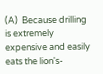(A)  Because drilling is extremely expensive and easily eats the lion's-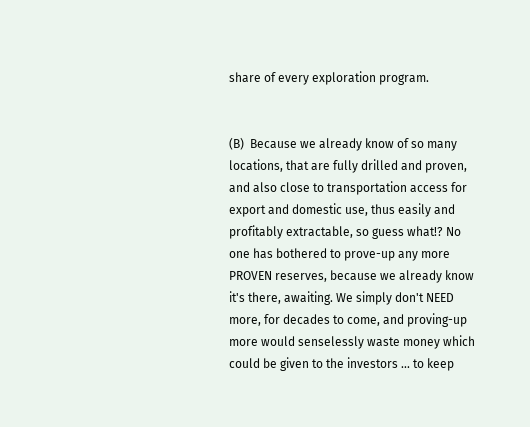share of every exploration program.


(B)  Because we already know of so many locations, that are fully drilled and proven, and also close to transportation access for export and domestic use, thus easily and profitably extractable, so guess what!? No one has bothered to prove-up any more PROVEN reserves, because we already know it's there, awaiting. We simply don't NEED more, for decades to come, and proving-up more would senselessly waste money which could be given to the investors ... to keep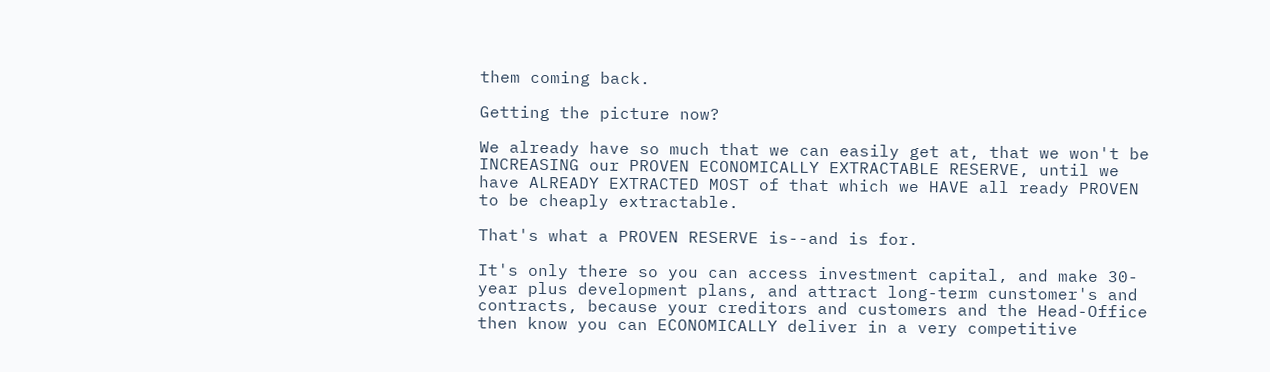them coming back.

Getting the picture now?

We already have so much that we can easily get at, that we won't be INCREASING our PROVEN ECONOMICALLY EXTRACTABLE RESERVE, until we have ALREADY EXTRACTED MOST of that which we HAVE all ready PROVEN to be cheaply extractable.

That's what a PROVEN RESERVE is--and is for.

It's only there so you can access investment capital, and make 30-year plus development plans, and attract long-term cunstomer's and contracts, because your creditors and customers and the Head-Office then know you can ECONOMICALLY deliver in a very competitive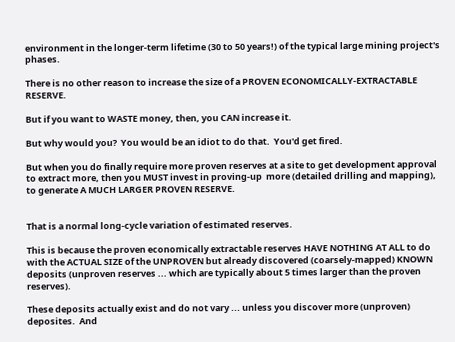environment in the longer-term lifetime (30 to 50 years!) of the typical large mining project's phases.

There is no other reason to increase the size of a PROVEN ECONOMICALLY-EXTRACTABLE RESERVE.

But if you want to WASTE money, then, you CAN increase it.

But why would you?  You would be an idiot to do that.  You'd get fired.

But when you do finally require more proven reserves at a site to get development approval to extract more, then you MUST invest in proving-up  more (detailed drilling and mapping), to generate A MUCH LARGER PROVEN RESERVE.


That is a normal long-cycle variation of estimated reserves.

This is because the proven economically extractable reserves HAVE NOTHING AT ALL to do with the ACTUAL SIZE of the UNPROVEN but already discovered (coarsely-mapped) KNOWN deposits (unproven reserves ... which are typically about 5 times larger than the proven reserves).

These deposits actually exist and do not vary ... unless you discover more (unproven) deposites.  And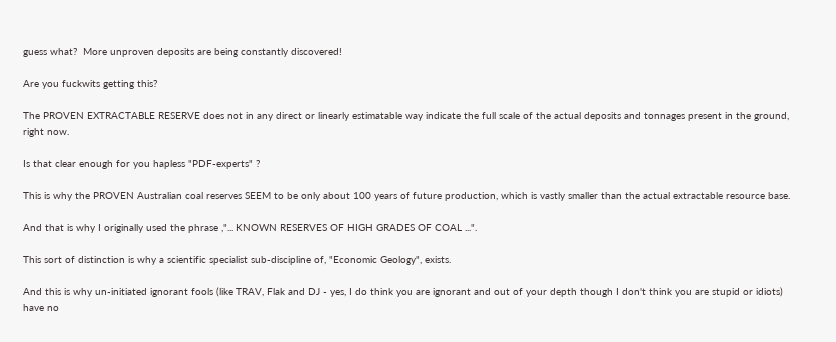guess what?  More unproven deposits are being constantly discovered!

Are you fuckwits getting this?

The PROVEN EXTRACTABLE RESERVE does not in any direct or linearly estimatable way indicate the full scale of the actual deposits and tonnages present in the ground, right now.

Is that clear enough for you hapless "PDF-experts" ?

This is why the PROVEN Australian coal reserves SEEM to be only about 100 years of future production, which is vastly smaller than the actual extractable resource base.

And that is why I originally used the phrase ,"... KNOWN RESERVES OF HIGH GRADES OF COAL ...".

This sort of distinction is why a scientific specialist sub-discipline of, "Economic Geology", exists.

And this is why un-initiated ignorant fools (like TRAV, Flak and DJ - yes, I do think you are ignorant and out of your depth though I don't think you are stupid or idiots) have no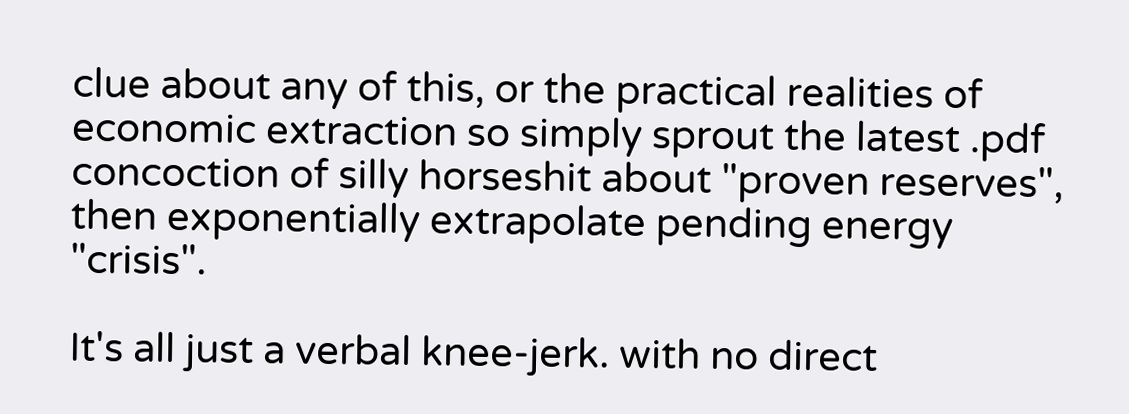clue about any of this, or the practical realities of economic extraction so simply sprout the latest .pdf concoction of silly horseshit about "proven reserves", then exponentially extrapolate pending energy "crisis".

It's all just a verbal knee-jerk. with no direct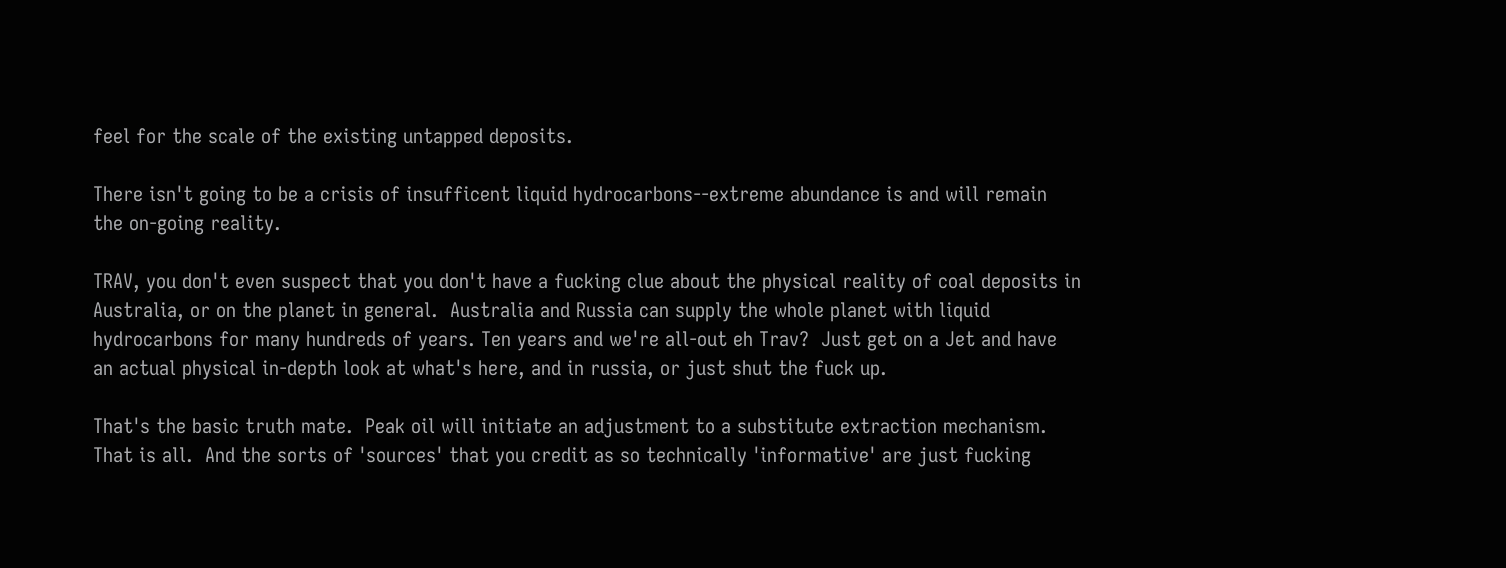feel for the scale of the existing untapped deposits.

There isn't going to be a crisis of insufficent liquid hydrocarbons--extreme abundance is and will remain the on-going reality.

TRAV, you don't even suspect that you don't have a fucking clue about the physical reality of coal deposits in Australia, or on the planet in general.  Australia and Russia can supply the whole planet with liquid hydrocarbons for many hundreds of years. Ten years and we're all-out eh Trav?  Just get on a Jet and have an actual physical in-depth look at what's here, and in russia, or just shut the fuck up.

That's the basic truth mate.  Peak oil will initiate an adjustment to a substitute extraction mechanism.  That is all.  And the sorts of 'sources' that you credit as so technically 'informative' are just fucking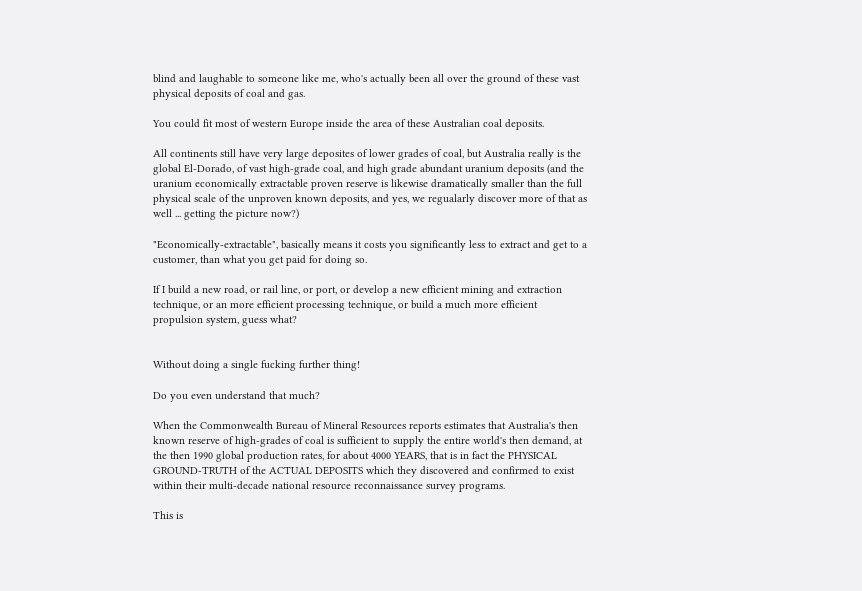blind and laughable to someone like me, who's actually been all over the ground of these vast physical deposits of coal and gas.

You could fit most of western Europe inside the area of these Australian coal deposits.

All continents still have very large deposites of lower grades of coal, but Australia really is the global El-Dorado, of vast high-grade coal, and high grade abundant uranium deposits (and the uranium economically extractable proven reserve is likewise dramatically smaller than the full physical scale of the unproven known deposits, and yes, we regualarly discover more of that as well ... getting the picture now?)

"Economically-extractable", basically means it costs you significantly less to extract and get to a customer, than what you get paid for doing so.

If I build a new road, or rail line, or port, or develop a new efficient mining and extraction technique, or an more efficient processing technique, or build a much more efficient propulsion system, guess what?


Without doing a single fucking further thing!

Do you even understand that much?

When the Commonwealth Bureau of Mineral Resources reports estimates that Australia's then known reserve of high-grades of coal is sufficient to supply the entire world's then demand, at the then 1990 global production rates, for about 4000 YEARS, that is in fact the PHYSICAL GROUND-TRUTH of the ACTUAL DEPOSITS which they discovered and confirmed to exist within their multi-decade national resource reconnaissance survey programs.

This is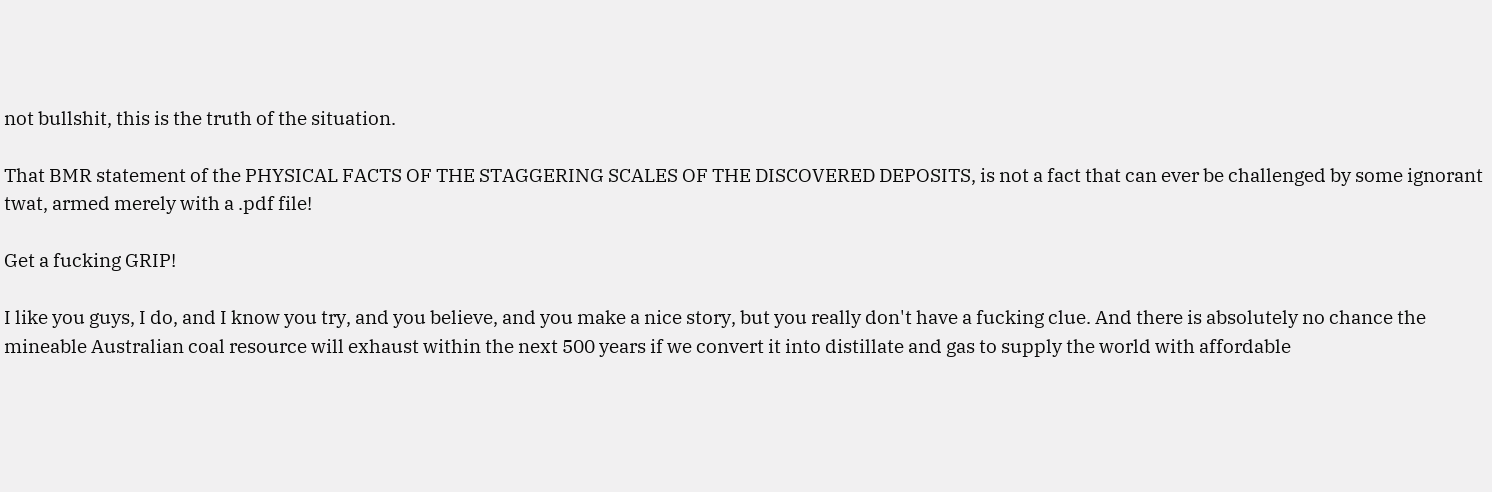not bullshit, this is the truth of the situation.

That BMR statement of the PHYSICAL FACTS OF THE STAGGERING SCALES OF THE DISCOVERED DEPOSITS, is not a fact that can ever be challenged by some ignorant twat, armed merely with a .pdf file!

Get a fucking GRIP!

I like you guys, I do, and I know you try, and you believe, and you make a nice story, but you really don't have a fucking clue. And there is absolutely no chance the mineable Australian coal resource will exhaust within the next 500 years if we convert it into distillate and gas to supply the world with affordable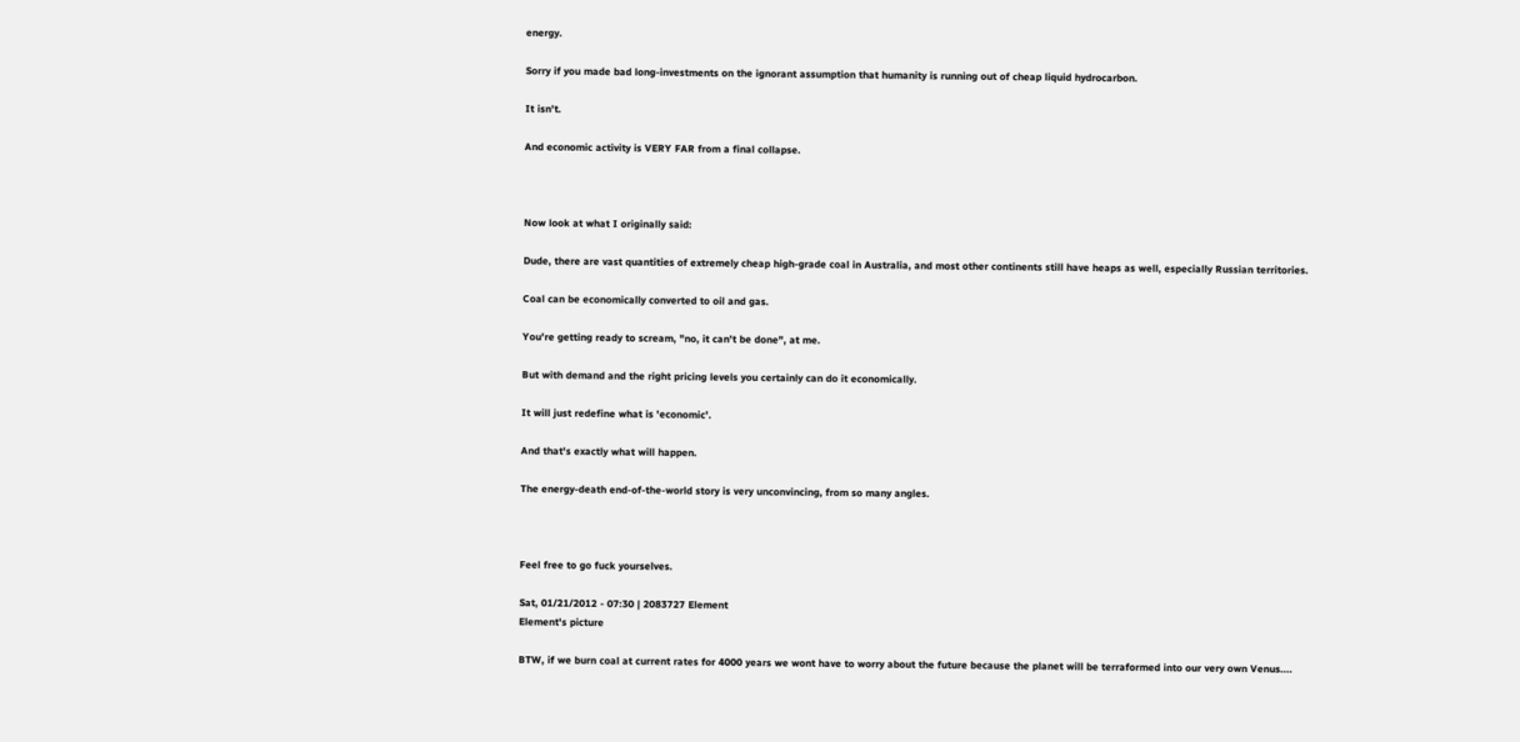energy.

Sorry if you made bad long-investments on the ignorant assumption that humanity is running out of cheap liquid hydrocarbon.

It isn't.

And economic activity is VERY FAR from a final collapse.



Now look at what I originally said:

Dude, there are vast quantities of extremely cheap high-grade coal in Australia, and most other continents still have heaps as well, especially Russian territories.

Coal can be economically converted to oil and gas.

You're getting ready to scream, "no, it can't be done", at me.

But with demand and the right pricing levels you certainly can do it economically.

It will just redefine what is 'economic'.

And that's exactly what will happen.

The energy-death end-of-the-world story is very unconvincing, from so many angles.



Feel free to go fuck yourselves.

Sat, 01/21/2012 - 07:30 | 2083727 Element
Element's picture

BTW, if we burn coal at current rates for 4000 years we wont have to worry about the future because the planet will be terraformed into our very own Venus....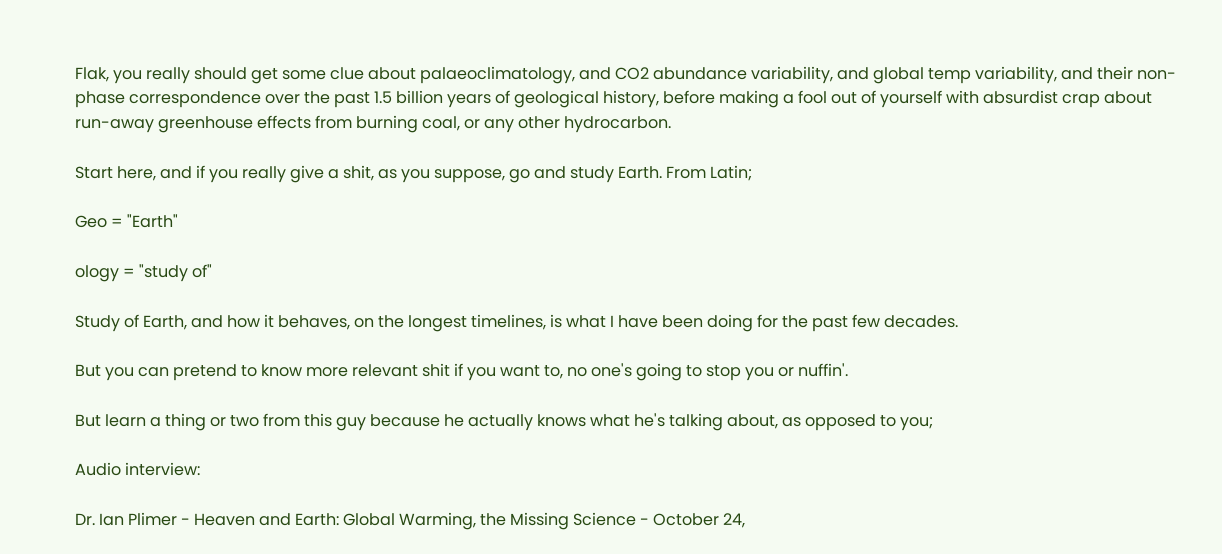Flak, you really should get some clue about palaeoclimatology, and CO2 abundance variability, and global temp variability, and their non-phase correspondence over the past 1.5 billion years of geological history, before making a fool out of yourself with absurdist crap about run-away greenhouse effects from burning coal, or any other hydrocarbon.

Start here, and if you really give a shit, as you suppose, go and study Earth. From Latin;

Geo = "Earth"

ology = "study of"

Study of Earth, and how it behaves, on the longest timelines, is what I have been doing for the past few decades.

But you can pretend to know more relevant shit if you want to, no one's going to stop you or nuffin'.

But learn a thing or two from this guy because he actually knows what he's talking about, as opposed to you;

Audio interview:

Dr. Ian Plimer - Heaven and Earth: Global Warming, the Missing Science - October 24,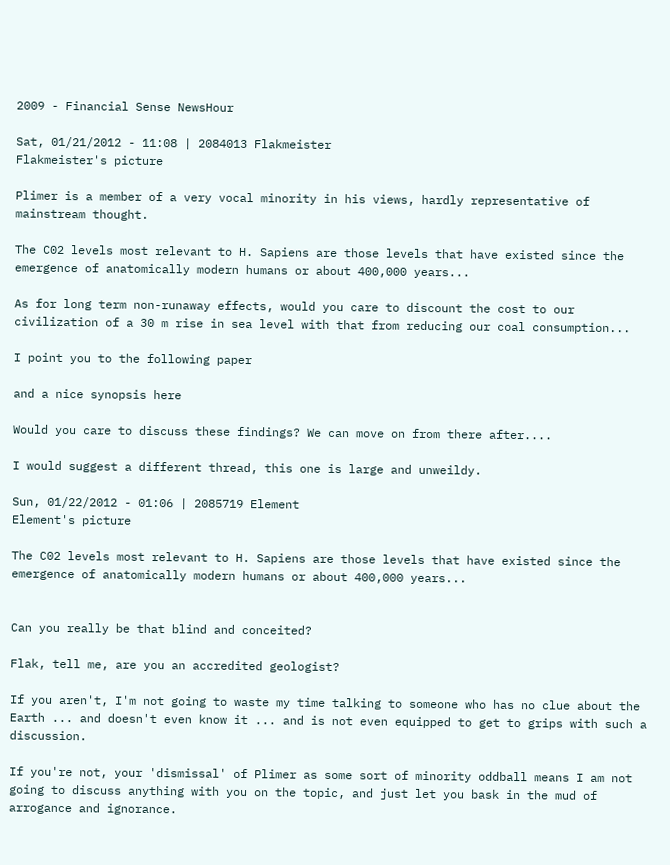2009 - Financial Sense NewsHour

Sat, 01/21/2012 - 11:08 | 2084013 Flakmeister
Flakmeister's picture

Plimer is a member of a very vocal minority in his views, hardly representative of mainstream thought.

The C02 levels most relevant to H. Sapiens are those levels that have existed since the emergence of anatomically modern humans or about 400,000 years...

As for long term non-runaway effects, would you care to discount the cost to our civilization of a 30 m rise in sea level with that from reducing our coal consumption...

I point you to the following paper

and a nice synopsis here

Would you care to discuss these findings? We can move on from there after....

I would suggest a different thread, this one is large and unweildy.

Sun, 01/22/2012 - 01:06 | 2085719 Element
Element's picture

The C02 levels most relevant to H. Sapiens are those levels that have existed since the emergence of anatomically modern humans or about 400,000 years...


Can you really be that blind and conceited?

Flak, tell me, are you an accredited geologist?

If you aren't, I'm not going to waste my time talking to someone who has no clue about the Earth ... and doesn't even know it ... and is not even equipped to get to grips with such a discussion.

If you're not, your 'dismissal' of Plimer as some sort of minority oddball means I am not going to discuss anything with you on the topic, and just let you bask in the mud of arrogance and ignorance.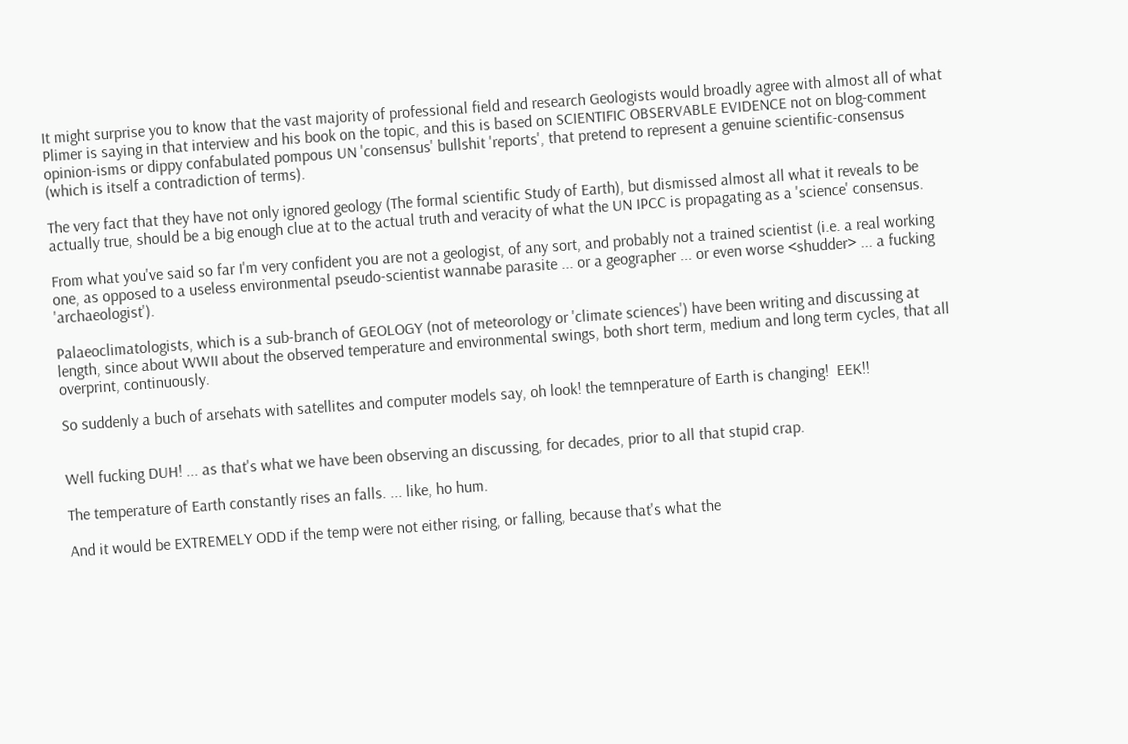It might surprise you to know that the vast majority of professional field and research Geologists would broadly agree with almost all of what Plimer is saying in that interview and his book on the topic, and this is based on SCIENTIFIC OBSERVABLE EVIDENCE not on blog-comment opinion-isms or dippy confabulated pompous UN 'consensus' bullshit 'reports', that pretend to represent a genuine scientific-consensus (which is itself a contradiction of terms).

The very fact that they have not only ignored geology (The formal scientific Study of Earth), but dismissed almost all what it reveals to be actually true, should be a big enough clue at to the actual truth and veracity of what the UN IPCC is propagating as a 'science' consensus.

From what you've said so far I'm very confident you are not a geologist, of any sort, and probably not a trained scientist (i.e. a real working one, as opposed to a useless environmental pseudo-scientist wannabe parasite ... or a geographer ... or even worse <shudder> ... a fucking 'archaeologist').

Palaeoclimatologists, which is a sub-branch of GEOLOGY (not of meteorology or 'climate sciences') have been writing and discussing at length, since about WWII about the observed temperature and environmental swings, both short term, medium and long term cycles, that all overprint, continuously.

So suddenly a buch of arsehats with satellites and computer models say, oh look! the temnperature of Earth is changing!  EEK!!


Well fucking DUH! ... as that's what we have been observing an discussing, for decades, prior to all that stupid crap.

The temperature of Earth constantly rises an falls. ... like, ho hum.

And it would be EXTREMELY ODD if the temp were not either rising, or falling, because that's what the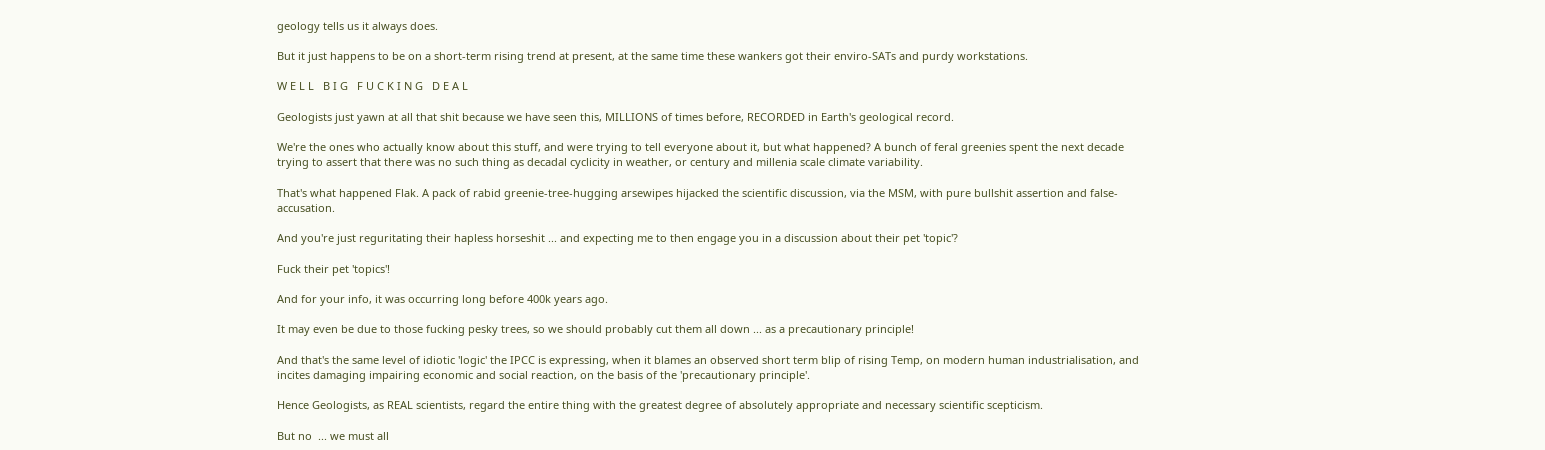geology tells us it always does.

But it just happens to be on a short-term rising trend at present, at the same time these wankers got their enviro-SATs and purdy workstations.

W E L L   B I G   F U C K I N G   D E A L

Geologists just yawn at all that shit because we have seen this, MILLIONS of times before, RECORDED in Earth's geological record.

We're the ones who actually know about this stuff, and were trying to tell everyone about it, but what happened? A bunch of feral greenies spent the next decade trying to assert that there was no such thing as decadal cyclicity in weather, or century and millenia scale climate variability.

That's what happened Flak. A pack of rabid greenie-tree-hugging arsewipes hijacked the scientific discussion, via the MSM, with pure bullshit assertion and false-accusation.

And you're just reguritating their hapless horseshit ... and expecting me to then engage you in a discussion about their pet 'topic'?

Fuck their pet 'topics'!

And for your info, it was occurring long before 400k years ago.

It may even be due to those fucking pesky trees, so we should probably cut them all down ... as a precautionary principle!

And that's the same level of idiotic 'logic' the IPCC is expressing, when it blames an observed short term blip of rising Temp, on modern human industrialisation, and incites damaging impairing economic and social reaction, on the basis of the 'precautionary principle'.

Hence Geologists, as REAL scientists, regard the entire thing with the greatest degree of absolutely appropriate and necessary scientific scepticism.

But no  ... we must all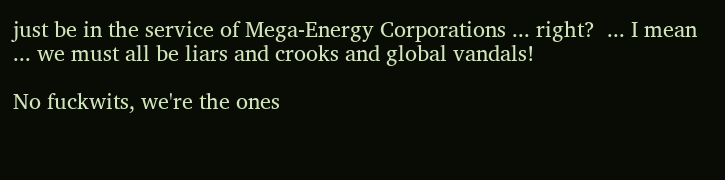just be in the service of Mega-Energy Corporations ... right?  ... I mean ... we must all be liars and crooks and global vandals!

No fuckwits, we're the ones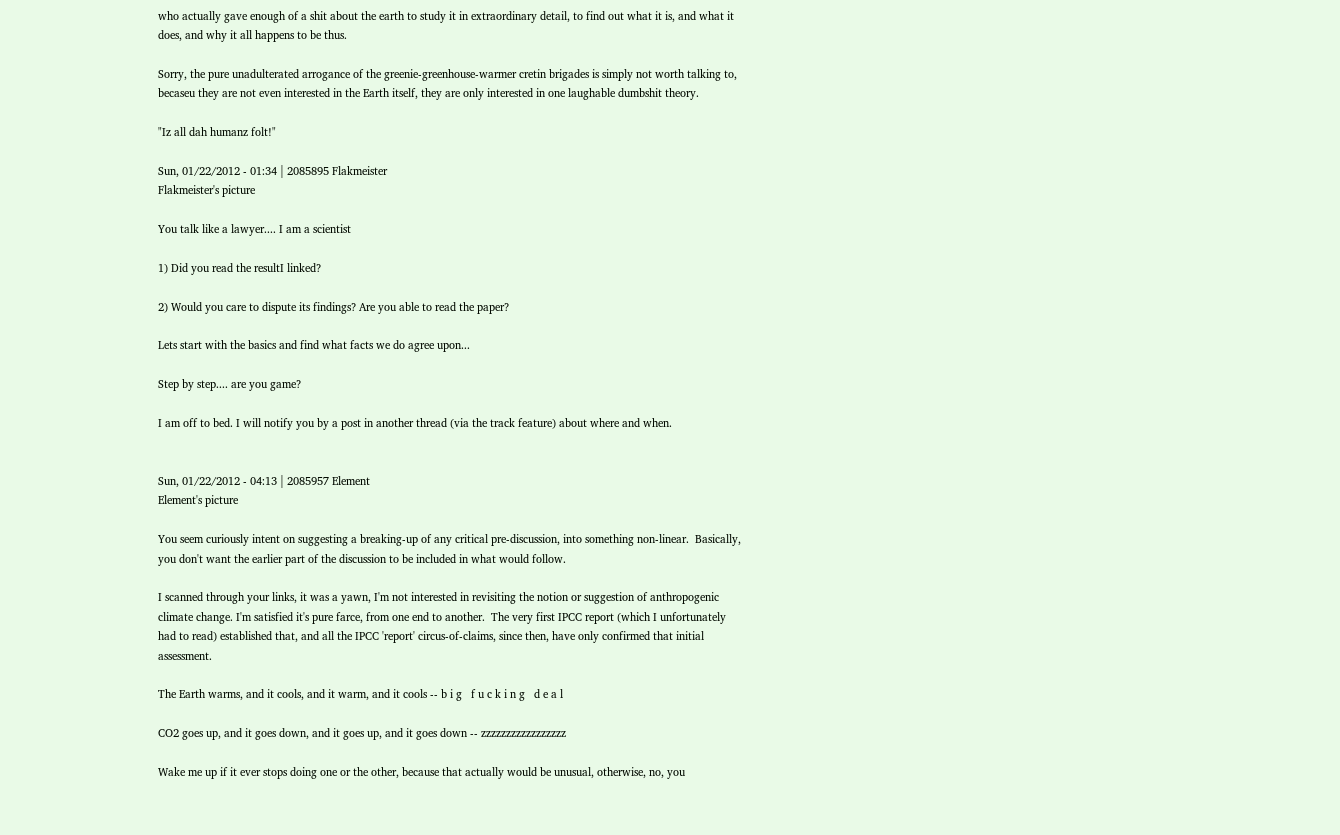who actually gave enough of a shit about the earth to study it in extraordinary detail, to find out what it is, and what it does, and why it all happens to be thus.

Sorry, the pure unadulterated arrogance of the greenie-greenhouse-warmer cretin brigades is simply not worth talking to, becaseu they are not even interested in the Earth itself, they are only interested in one laughable dumbshit theory.

"Iz all dah humanz folt!"

Sun, 01/22/2012 - 01:34 | 2085895 Flakmeister
Flakmeister's picture

You talk like a lawyer.... I am a scientist

1) Did you read the resultI linked?

2) Would you care to dispute its findings? Are you able to read the paper?

Lets start with the basics and find what facts we do agree upon...

Step by step.... are you game?

I am off to bed. I will notify you by a post in another thread (via the track feature) about where and when.


Sun, 01/22/2012 - 04:13 | 2085957 Element
Element's picture

You seem curiously intent on suggesting a breaking-up of any critical pre-discussion, into something non-linear.  Basically, you don't want the earlier part of the discussion to be included in what would follow.

I scanned through your links, it was a yawn, I'm not interested in revisiting the notion or suggestion of anthropogenic climate change. I'm satisfied it's pure farce, from one end to another.  The very first IPCC report (which I unfortunately had to read) established that, and all the IPCC 'report' circus-of-claims, since then, have only confirmed that initial assessment.

The Earth warms, and it cools, and it warm, and it cools -- b i g   f u c k i n g   d e a l

CO2 goes up, and it goes down, and it goes up, and it goes down -- zzzzzzzzzzzzzzzzz

Wake me up if it ever stops doing one or the other, because that actually would be unusual, otherwise, no, you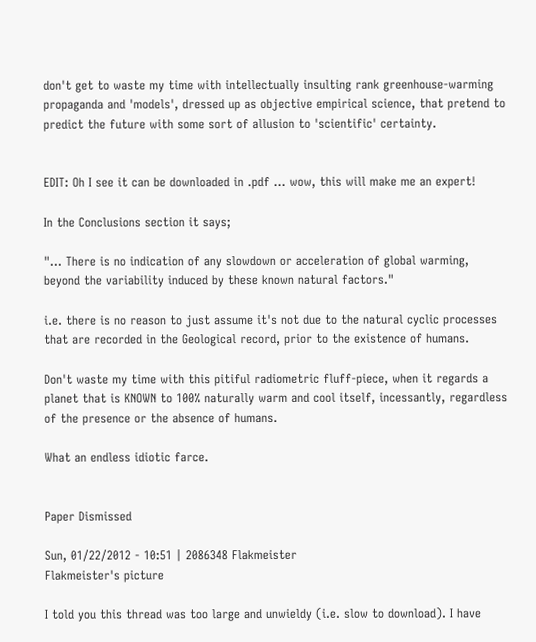don't get to waste my time with intellectually insulting rank greenhouse-warming propaganda and 'models', dressed up as objective empirical science, that pretend to predict the future with some sort of allusion to 'scientific' certainty.


EDIT: Oh I see it can be downloaded in .pdf ... wow, this will make me an expert!

In the Conclusions section it says;

"... There is no indication of any slowdown or acceleration of global warming, beyond the variability induced by these known natural factors."

i.e. there is no reason to just assume it's not due to the natural cyclic processes that are recorded in the Geological record, prior to the existence of humans.

Don't waste my time with this pitiful radiometric fluff-piece, when it regards a planet that is KNOWN to 100% naturally warm and cool itself, incessantly, regardless of the presence or the absence of humans.

What an endless idiotic farce.


Paper Dismissed

Sun, 01/22/2012 - 10:51 | 2086348 Flakmeister
Flakmeister's picture

I told you this thread was too large and unwieldy (i.e. slow to download). I have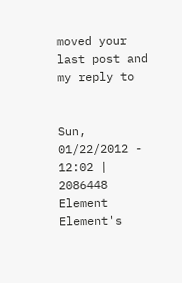moved your last post and my reply to


Sun, 01/22/2012 - 12:02 | 2086448 Element
Element's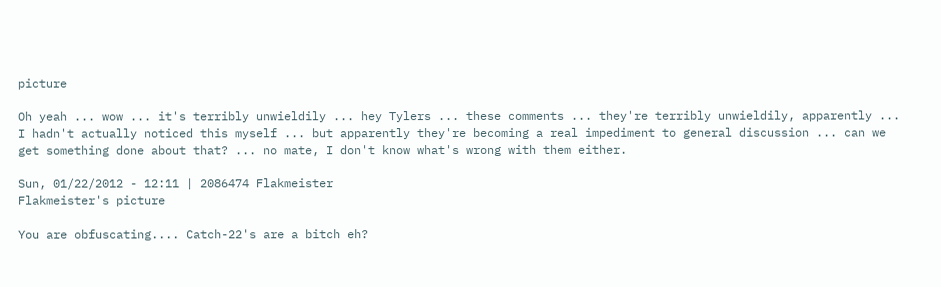picture

Oh yeah ... wow ... it's terribly unwieldily ... hey Tylers ... these comments ... they're terribly unwieldily, apparently ... I hadn't actually noticed this myself ... but apparently they're becoming a real impediment to general discussion ... can we get something done about that? ... no mate, I don't know what's wrong with them either.

Sun, 01/22/2012 - 12:11 | 2086474 Flakmeister
Flakmeister's picture

You are obfuscating.... Catch-22's are a bitch eh?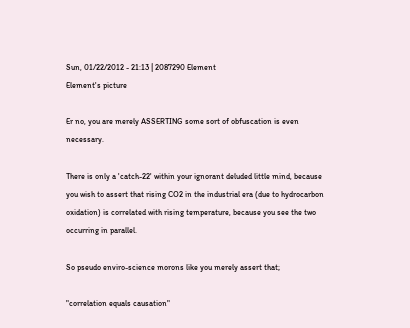Sun, 01/22/2012 - 21:13 | 2087290 Element
Element's picture

Er no, you are merely ASSERTING some sort of obfuscation is even necessary.

There is only a 'catch-22' within your ignorant deluded little mind, because you wish to assert that rising CO2 in the industrial era (due to hydrocarbon oxidation) is correlated with rising temperature, because you see the two occurring in parallel.

So pseudo enviro-science morons like you merely assert that;

"correlation equals causation"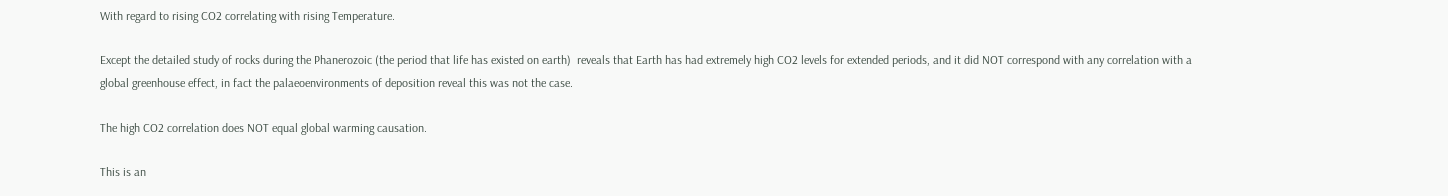With regard to rising CO2 correlating with rising Temperature.

Except the detailed study of rocks during the Phanerozoic (the period that life has existed on earth)  reveals that Earth has had extremely high CO2 levels for extended periods, and it did NOT correspond with any correlation with a global greenhouse effect, in fact the palaeoenvironments of deposition reveal this was not the case.

The high CO2 correlation does NOT equal global warming causation.

This is an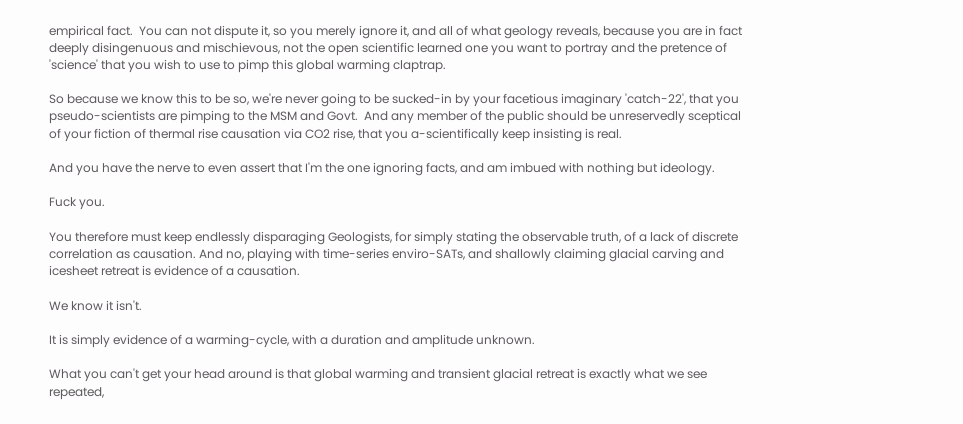empirical fact.  You can not dispute it, so you merely ignore it, and all of what geology reveals, because you are in fact deeply disingenuous and mischievous, not the open scientific learned one you want to portray and the pretence of 'science' that you wish to use to pimp this global warming claptrap.

So because we know this to be so, we're never going to be sucked-in by your facetious imaginary 'catch-22', that you pseudo-scientists are pimping to the MSM and Govt.  And any member of the public should be unreservedly sceptical of your fiction of thermal rise causation via CO2 rise, that you a-scientifically keep insisting is real.

And you have the nerve to even assert that I'm the one ignoring facts, and am imbued with nothing but ideology.

Fuck you.

You therefore must keep endlessly disparaging Geologists, for simply stating the observable truth, of a lack of discrete correlation as causation. And no, playing with time-series enviro-SATs, and shallowly claiming glacial carving and icesheet retreat is evidence of a causation.

We know it isn't.

It is simply evidence of a warming-cycle, with a duration and amplitude unknown.

What you can't get your head around is that global warming and transient glacial retreat is exactly what we see repeated,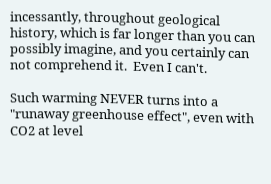incessantly, throughout geological history, which is far longer than you can possibly imagine, and you certainly can not comprehend it.  Even I can't.

Such warming NEVER turns into a "runaway greenhouse effect", even with CO2 at level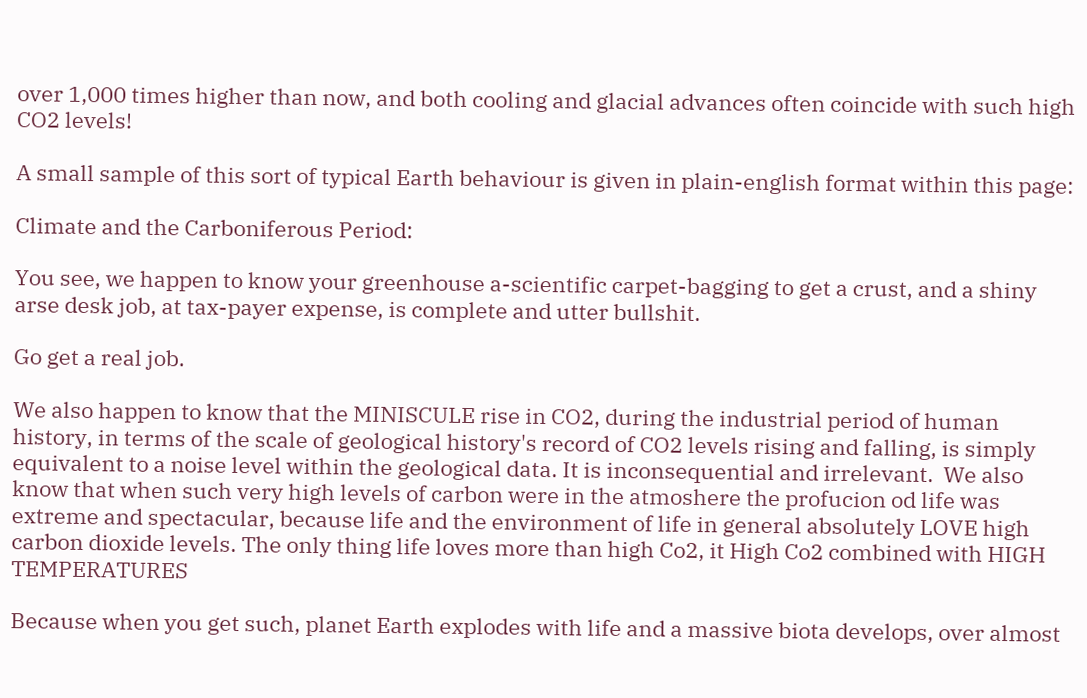over 1,000 times higher than now, and both cooling and glacial advances often coincide with such high CO2 levels!

A small sample of this sort of typical Earth behaviour is given in plain-english format within this page:

Climate and the Carboniferous Period:

You see, we happen to know your greenhouse a-scientific carpet-bagging to get a crust, and a shiny arse desk job, at tax-payer expense, is complete and utter bullshit.

Go get a real job.

We also happen to know that the MINISCULE rise in CO2, during the industrial period of human history, in terms of the scale of geological history's record of CO2 levels rising and falling, is simply equivalent to a noise level within the geological data. It is inconsequential and irrelevant.  We also know that when such very high levels of carbon were in the atmoshere the profucion od life was extreme and spectacular, because life and the environment of life in general absolutely LOVE high carbon dioxide levels. The only thing life loves more than high Co2, it High Co2 combined with HIGH TEMPERATURES

Because when you get such, planet Earth explodes with life and a massive biota develops, over almost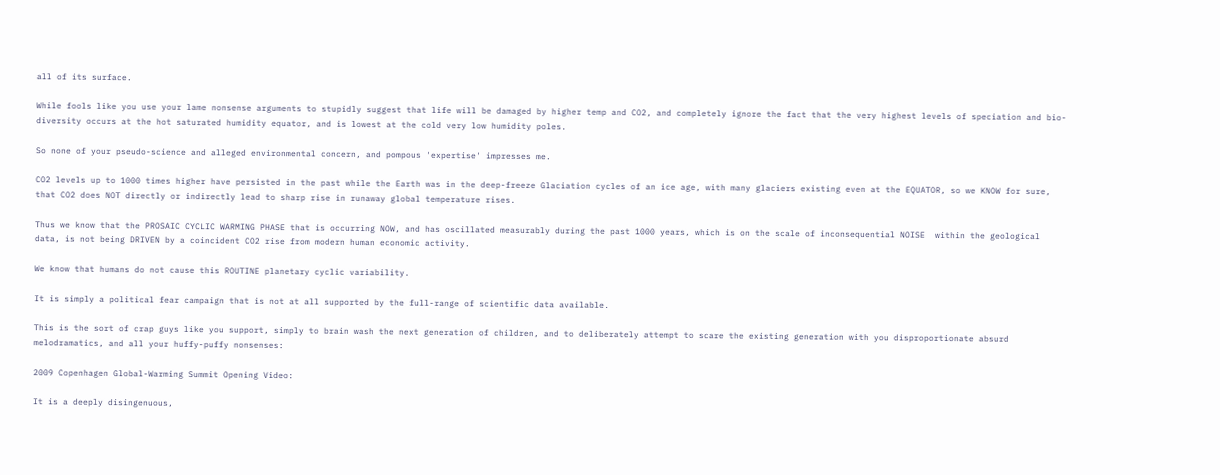all of its surface.

While fools like you use your lame nonsense arguments to stupidly suggest that life will be damaged by higher temp and CO2, and completely ignore the fact that the very highest levels of speciation and bio-diversity occurs at the hot saturated humidity equator, and is lowest at the cold very low humidity poles.

So none of your pseudo-science and alleged environmental concern, and pompous 'expertise' impresses me.

CO2 levels up to 1000 times higher have persisted in the past while the Earth was in the deep-freeze Glaciation cycles of an ice age, with many glaciers existing even at the EQUATOR, so we KNOW for sure, that CO2 does NOT directly or indirectly lead to sharp rise in runaway global temperature rises.

Thus we know that the PROSAIC CYCLIC WARMING PHASE that is occurring NOW, and has oscillated measurably during the past 1000 years, which is on the scale of inconsequential NOISE  within the geological data, is not being DRIVEN by a coincident CO2 rise from modern human economic activity.

We know that humans do not cause this ROUTINE planetary cyclic variability.

It is simply a political fear campaign that is not at all supported by the full-range of scientific data available.

This is the sort of crap guys like you support, simply to brain wash the next generation of children, and to deliberately attempt to scare the existing generation with you disproportionate absurd melodramatics, and all your huffy-puffy nonsenses:

2009 Copenhagen Global-Warming Summit Opening Video:

It is a deeply disingenuous,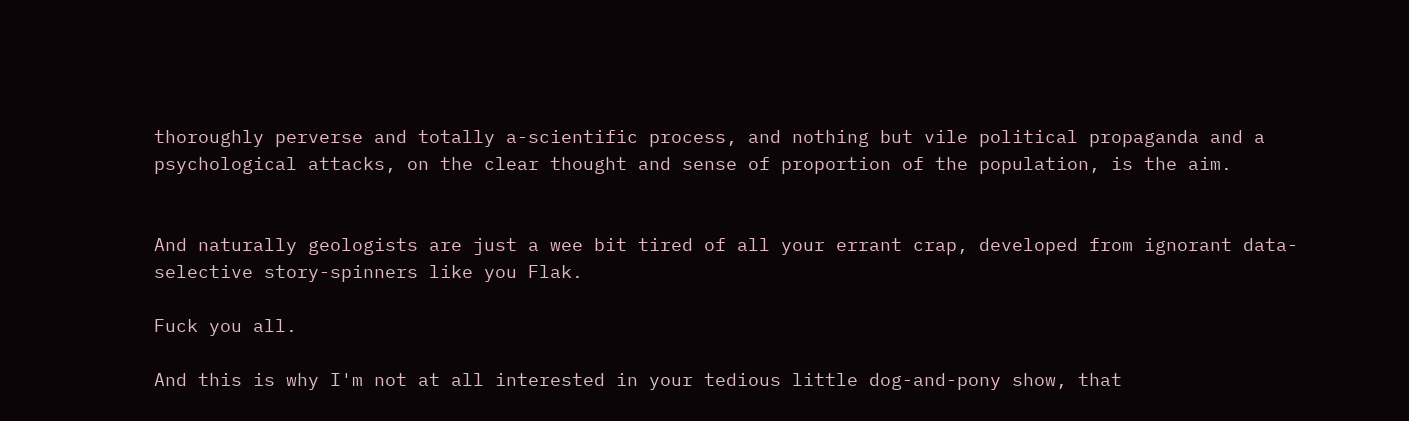thoroughly perverse and totally a-scientific process, and nothing but vile political propaganda and a psychological attacks, on the clear thought and sense of proportion of the population, is the aim.


And naturally geologists are just a wee bit tired of all your errant crap, developed from ignorant data-selective story-spinners like you Flak.

Fuck you all.

And this is why I'm not at all interested in your tedious little dog-and-pony show, that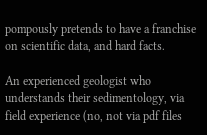pompously pretends to have a franchise on scientific data, and hard facts.

An experienced geologist who understands their sedimentology, via field experience (no, not via pdf files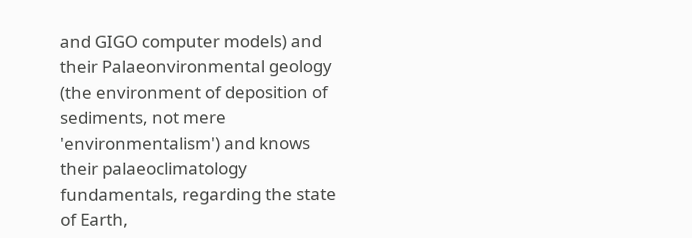and GIGO computer models) and their Palaeonvironmental geology (the environment of deposition of sediments, not mere 'environmentalism') and knows their palaeoclimatology fundamentals, regarding the state of Earth,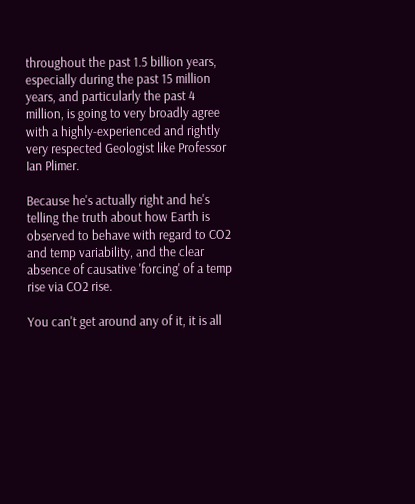throughout the past 1.5 billion years, especially during the past 15 million years, and particularly the past 4 million, is going to very broadly agree with a highly-experienced and rightly very respected Geologist like Professor Ian Plimer.

Because he's actually right and he's telling the truth about how Earth is observed to behave with regard to CO2 and temp variability, and the clear absence of causative 'forcing' of a temp rise via CO2 rise.

You can't get around any of it, it is all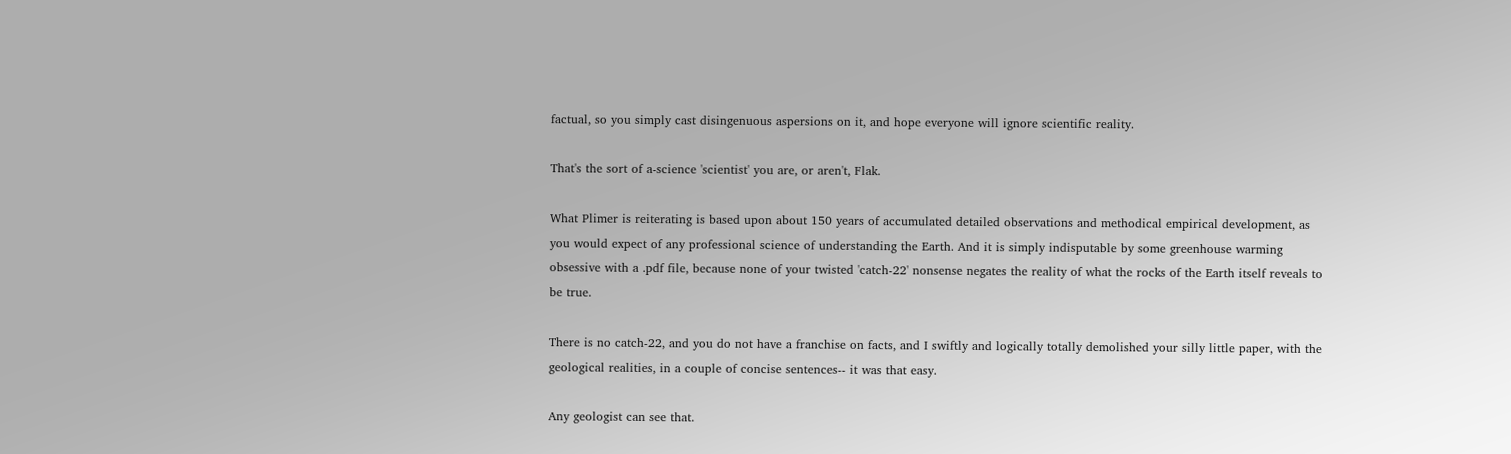factual, so you simply cast disingenuous aspersions on it, and hope everyone will ignore scientific reality.

That's the sort of a-science 'scientist' you are, or aren't, Flak.

What Plimer is reiterating is based upon about 150 years of accumulated detailed observations and methodical empirical development, as you would expect of any professional science of understanding the Earth. And it is simply indisputable by some greenhouse warming obsessive with a .pdf file, because none of your twisted 'catch-22' nonsense negates the reality of what the rocks of the Earth itself reveals to be true.

There is no catch-22, and you do not have a franchise on facts, and I swiftly and logically totally demolished your silly little paper, with the geological realities, in a couple of concise sentences-- it was that easy.

Any geologist can see that.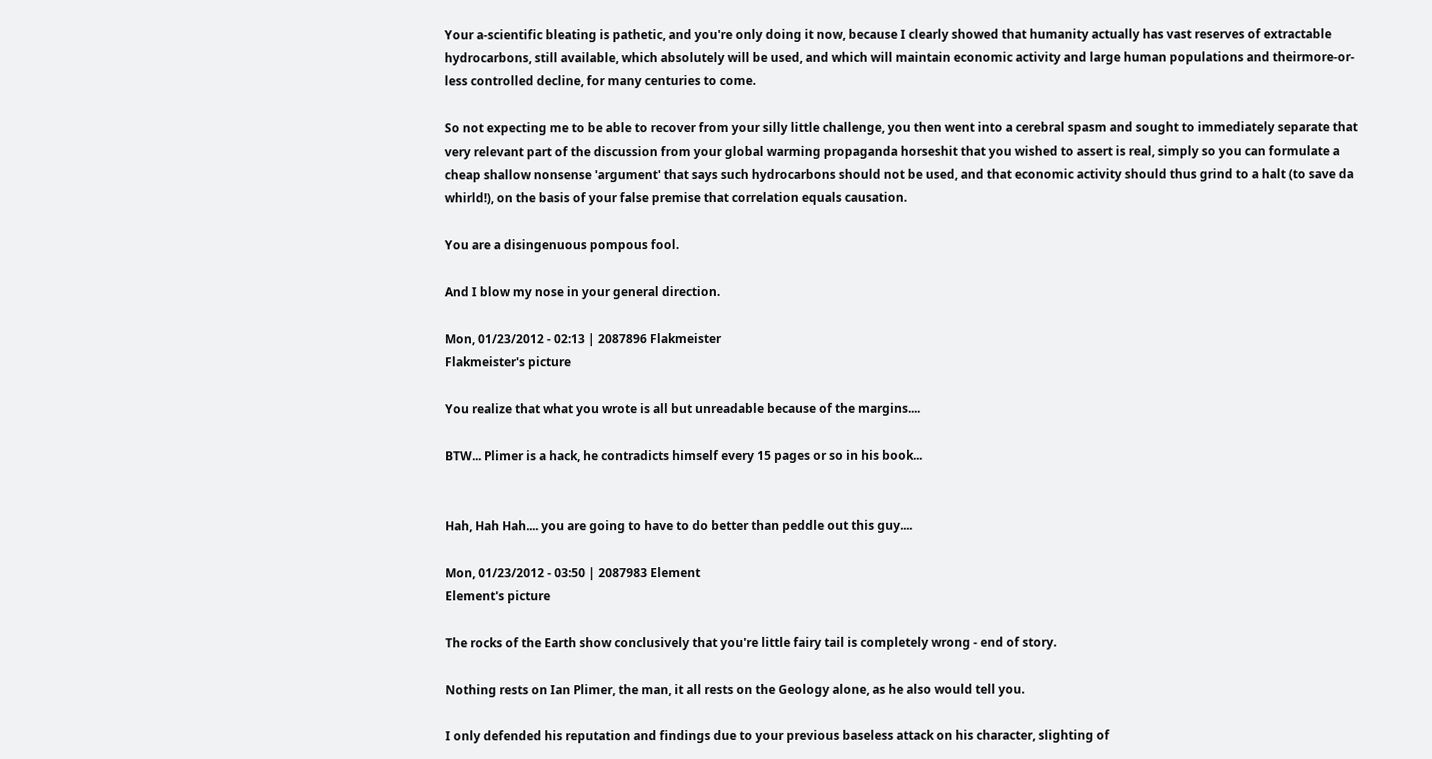Your a-scientific bleating is pathetic, and you're only doing it now, because I clearly showed that humanity actually has vast reserves of extractable hydrocarbons, still available, which absolutely will be used, and which will maintain economic activity and large human populations and theirmore-or-less controlled decline, for many centuries to come.

So not expecting me to be able to recover from your silly little challenge, you then went into a cerebral spasm and sought to immediately separate that very relevant part of the discussion from your global warming propaganda horseshit that you wished to assert is real, simply so you can formulate a cheap shallow nonsense 'argument' that says such hydrocarbons should not be used, and that economic activity should thus grind to a halt (to save da whirld!), on the basis of your false premise that correlation equals causation.

You are a disingenuous pompous fool.

And I blow my nose in your general direction.

Mon, 01/23/2012 - 02:13 | 2087896 Flakmeister
Flakmeister's picture

You realize that what you wrote is all but unreadable because of the margins....

BTW... Plimer is a hack, he contradicts himself every 15 pages or so in his book...


Hah, Hah Hah.... you are going to have to do better than peddle out this guy....

Mon, 01/23/2012 - 03:50 | 2087983 Element
Element's picture

The rocks of the Earth show conclusively that you're little fairy tail is completely wrong - end of story.

Nothing rests on Ian Plimer, the man, it all rests on the Geology alone, as he also would tell you.

I only defended his reputation and findings due to your previous baseless attack on his character, slighting of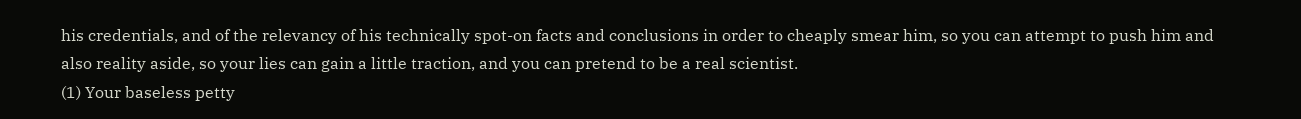his credentials, and of the relevancy of his technically spot-on facts and conclusions in order to cheaply smear him, so you can attempt to push him and also reality aside, so your lies can gain a little traction, and you can pretend to be a real scientist.
(1) Your baseless petty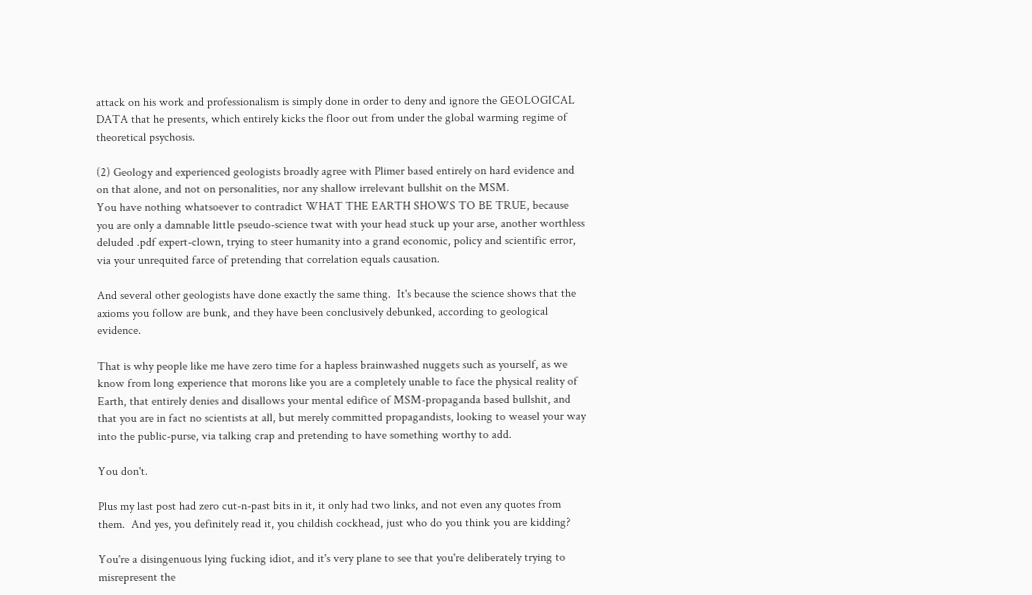attack on his work and professionalism is simply done in order to deny and ignore the GEOLOGICAL DATA that he presents, which entirely kicks the floor out from under the global warming regime of theoretical psychosis.

(2) Geology and experienced geologists broadly agree with Plimer based entirely on hard evidence and on that alone, and not on personalities, nor any shallow irrelevant bullshit on the MSM.
You have nothing whatsoever to contradict WHAT THE EARTH SHOWS TO BE TRUE, because you are only a damnable little pseudo-science twat with your head stuck up your arse, another worthless deluded .pdf expert-clown, trying to steer humanity into a grand economic, policy and scientific error, via your unrequited farce of pretending that correlation equals causation.

And several other geologists have done exactly the same thing.  It's because the science shows that the axioms you follow are bunk, and they have been conclusively debunked, according to geological evidence.

That is why people like me have zero time for a hapless brainwashed nuggets such as yourself, as we know from long experience that morons like you are a completely unable to face the physical reality of Earth, that entirely denies and disallows your mental edifice of MSM-propaganda based bullshit, and that you are in fact no scientists at all, but merely committed propagandists, looking to weasel your way into the public-purse, via talking crap and pretending to have something worthy to add.

You don't.

Plus my last post had zero cut-n-past bits in it, it only had two links, and not even any quotes from them.  And yes, you definitely read it, you childish cockhead, just who do you think you are kidding?

You're a disingenuous lying fucking idiot, and it's very plane to see that you're deliberately trying to misrepresent the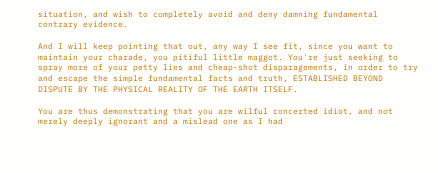situation, and wish to completely avoid and deny damning fundamental contrary evidence.

And I will keep pointing that out, any way I see fit, since you want to maintain your charade, you pitiful little maggot. You're just seeking to spray more of your petty lies and cheap-shot disparagements, in order to try and escape the simple fundamental facts and truth, ESTABLISHED BEYOND DISPUTE BY THE PHYSICAL REALITY OF THE EARTH ITSELF.

You are thus demonstrating that you are wilful concerted idiot, and not merely deeply ignorant and a mislead one as I had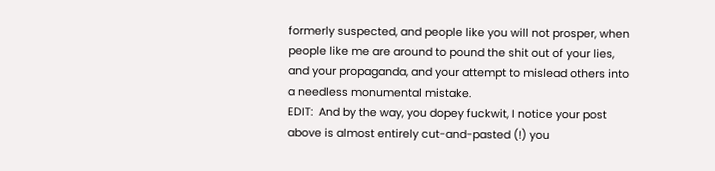formerly suspected, and people like you will not prosper, when people like me are around to pound the shit out of your lies, and your propaganda, and your attempt to mislead others into a needless monumental mistake.
EDIT:  And by the way, you dopey fuckwit, I notice your post above is almost entirely cut-and-pasted (!) you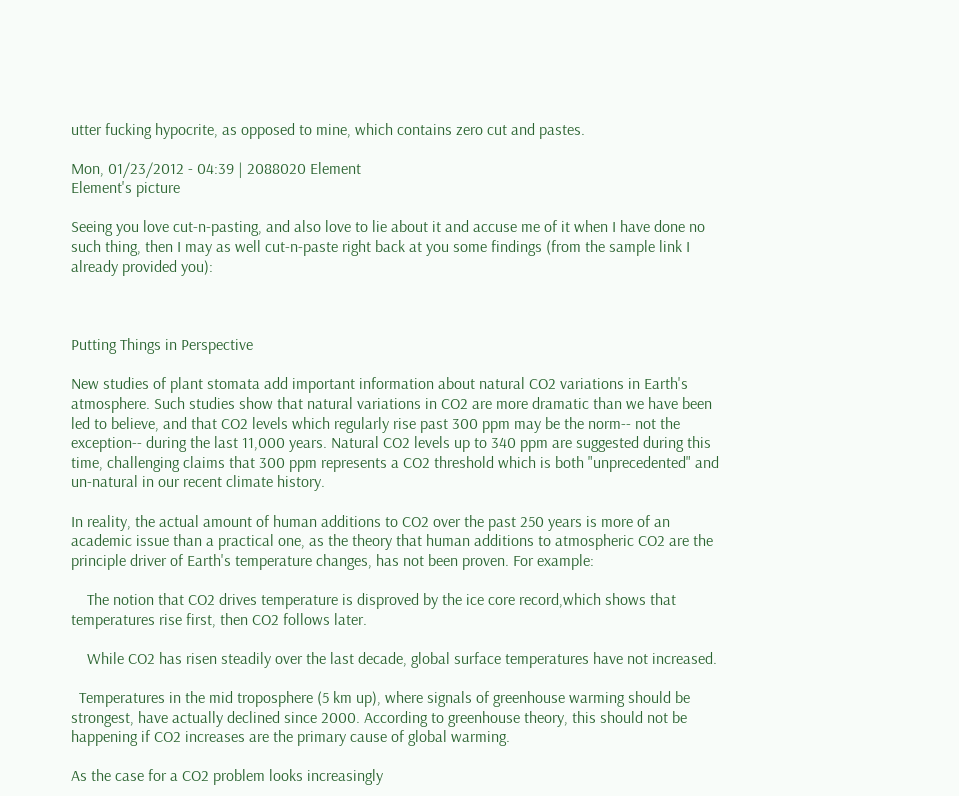utter fucking hypocrite, as opposed to mine, which contains zero cut and pastes.

Mon, 01/23/2012 - 04:39 | 2088020 Element
Element's picture

Seeing you love cut-n-pasting, and also love to lie about it and accuse me of it when I have done no such thing, then I may as well cut-n-paste right back at you some findings (from the sample link I already provided you):



Putting Things in Perspective

New studies of plant stomata add important information about natural CO2 variations in Earth's atmosphere. Such studies show that natural variations in CO2 are more dramatic than we have been led to believe, and that CO2 levels which regularly rise past 300 ppm may be the norm-- not the exception-- during the last 11,000 years. Natural CO2 levels up to 340 ppm are suggested during this time, challenging claims that 300 ppm represents a CO2 threshold which is both "unprecedented" and un-natural in our recent climate history.

In reality, the actual amount of human additions to CO2 over the past 250 years is more of an academic issue than a practical one, as the theory that human additions to atmospheric CO2 are the principle driver of Earth's temperature changes, has not been proven. For example:

    The notion that CO2 drives temperature is disproved by the ice core record,which shows that temperatures rise first, then CO2 follows later.

    While CO2 has risen steadily over the last decade, global surface temperatures have not increased.

  Temperatures in the mid troposphere (5 km up), where signals of greenhouse warming should be strongest, have actually declined since 2000. According to greenhouse theory, this should not be happening if CO2 increases are the primary cause of global warming.

As the case for a CO2 problem looks increasingly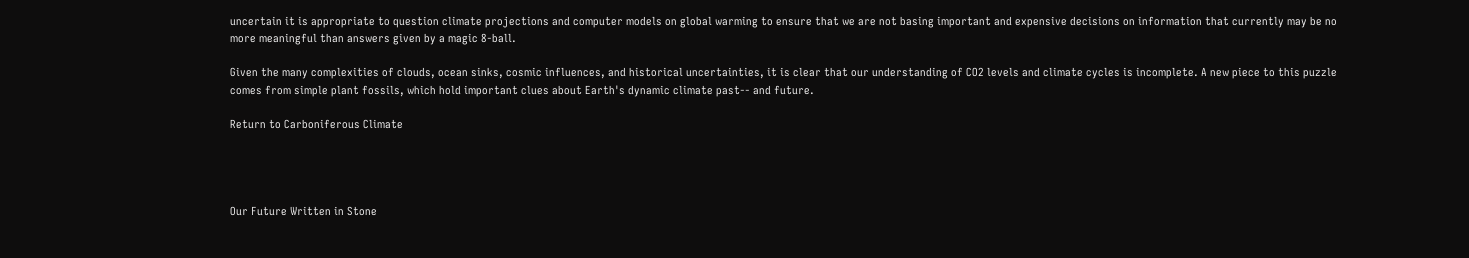uncertain it is appropriate to question climate projections and computer models on global warming to ensure that we are not basing important and expensive decisions on information that currently may be no more meaningful than answers given by a magic 8-ball.

Given the many complexities of clouds, ocean sinks, cosmic influences, and historical uncertainties, it is clear that our understanding of CO2 levels and climate cycles is incomplete. A new piece to this puzzle comes from simple plant fossils, which hold important clues about Earth's dynamic climate past-- and future.

Return to Carboniferous Climate




Our Future Written in Stone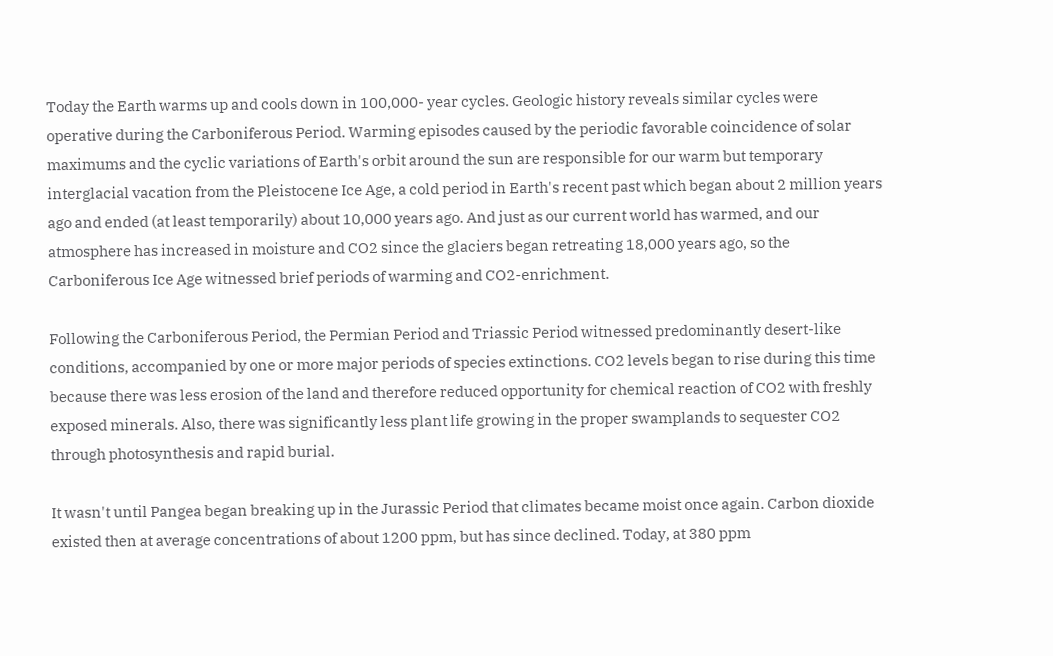Today the Earth warms up and cools down in 100,000- year cycles. Geologic history reveals similar cycles were operative during the Carboniferous Period. Warming episodes caused by the periodic favorable coincidence of solar maximums and the cyclic variations of Earth's orbit around the sun are responsible for our warm but temporary interglacial vacation from the Pleistocene Ice Age, a cold period in Earth's recent past which began about 2 million years ago and ended (at least temporarily) about 10,000 years ago. And just as our current world has warmed, and our atmosphere has increased in moisture and CO2 since the glaciers began retreating 18,000 years ago, so the Carboniferous Ice Age witnessed brief periods of warming and CO2-enrichment.

Following the Carboniferous Period, the Permian Period and Triassic Period witnessed predominantly desert-like conditions, accompanied by one or more major periods of species extinctions. CO2 levels began to rise during this time because there was less erosion of the land and therefore reduced opportunity for chemical reaction of CO2 with freshly exposed minerals. Also, there was significantly less plant life growing in the proper swamplands to sequester CO2 through photosynthesis and rapid burial.

It wasn't until Pangea began breaking up in the Jurassic Period that climates became moist once again. Carbon dioxide existed then at average concentrations of about 1200 ppm, but has since declined. Today, at 380 ppm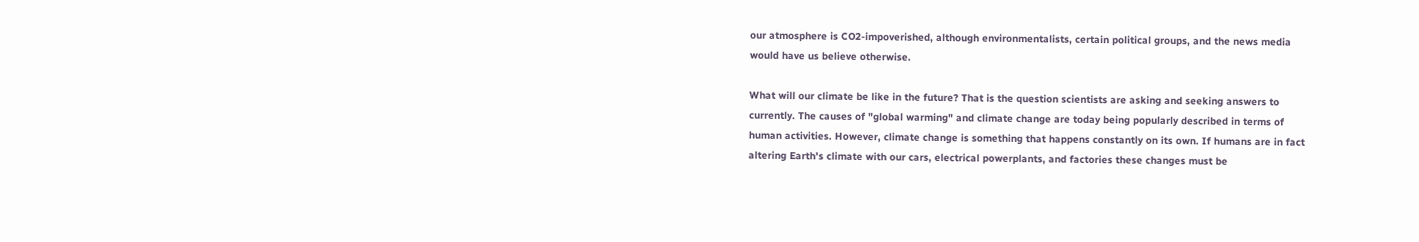our atmosphere is CO2-impoverished, although environmentalists, certain political groups, and the news media would have us believe otherwise.

What will our climate be like in the future? That is the question scientists are asking and seeking answers to currently. The causes of "global warming" and climate change are today being popularly described in terms of human activities. However, climate change is something that happens constantly on its own. If humans are in fact altering Earth's climate with our cars, electrical powerplants, and factories these changes must be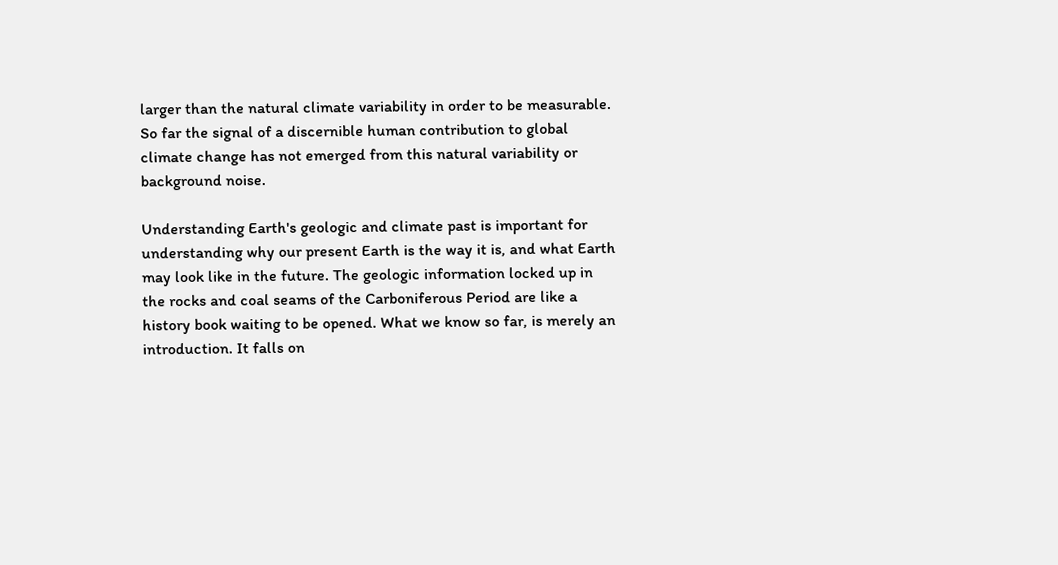larger than the natural climate variability in order to be measurable. So far the signal of a discernible human contribution to global climate change has not emerged from this natural variability or background noise.

Understanding Earth's geologic and climate past is important for understanding why our present Earth is the way it is, and what Earth may look like in the future. The geologic information locked up in the rocks and coal seams of the Carboniferous Period are like a history book waiting to be opened. What we know so far, is merely an introduction. It falls on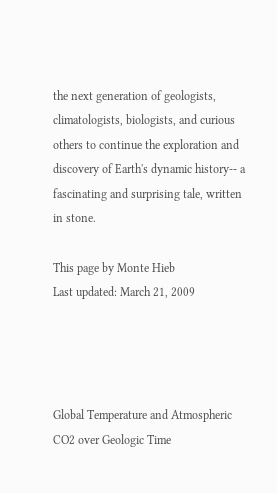the next generation of geologists, climatologists, biologists, and curious others to continue the exploration and discovery of Earth's dynamic history-- a fascinating and surprising tale, written in stone.

This page by Monte Hieb
Last updated: March 21, 2009




Global Temperature and Atmospheric CO2 over Geologic Time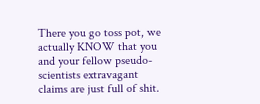There you go toss pot, we actually KNOW that you and your fellow pseudo-scientists extravagant claims are just full of shit.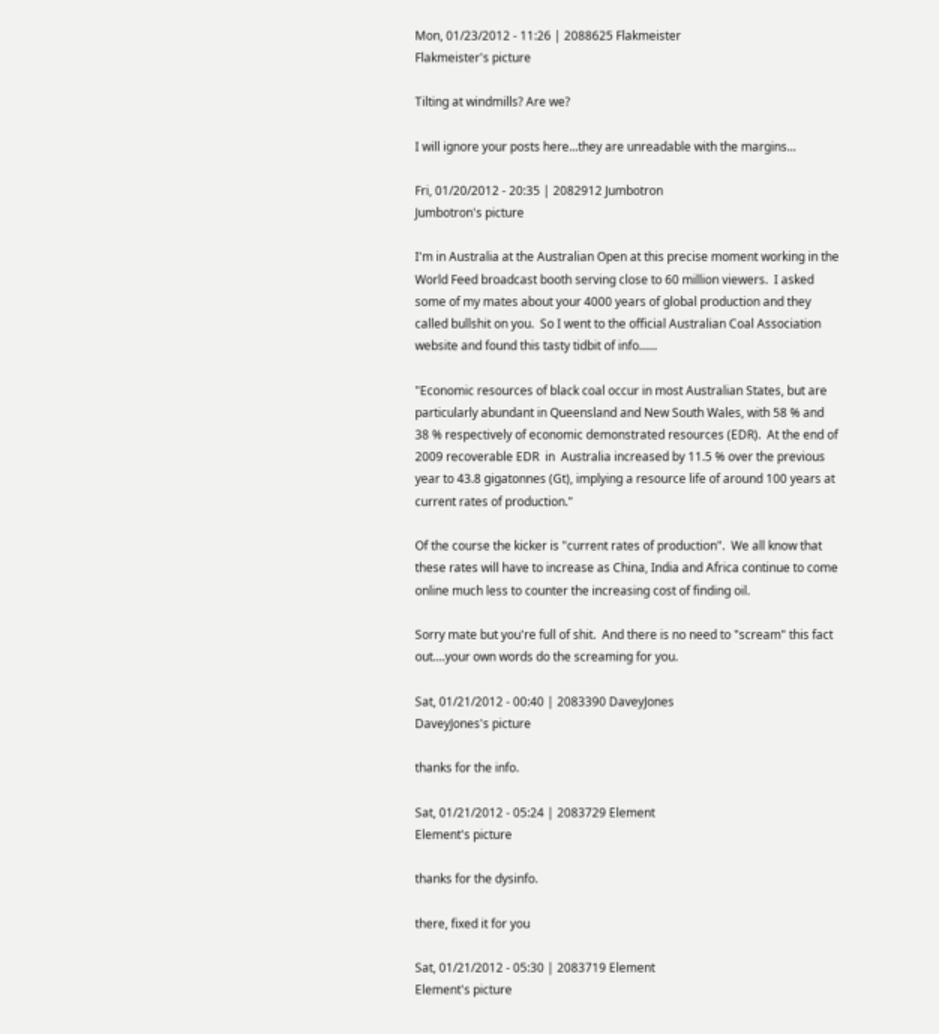Mon, 01/23/2012 - 11:26 | 2088625 Flakmeister
Flakmeister's picture

Tilting at windmills? Are we?

I will ignore your posts here...they are unreadable with the margins...

Fri, 01/20/2012 - 20:35 | 2082912 Jumbotron
Jumbotron's picture

I'm in Australia at the Australian Open at this precise moment working in the World Feed broadcast booth serving close to 60 million viewers.  I asked some of my mates about your 4000 years of global production and they called bullshit on you.  So I went to the official Australian Coal Association website and found this tasty tidbit of info......

"Economic resources of black coal occur in most Australian States, but are particularly abundant in Queensland and New South Wales, with 58 % and 38 % respectively of economic demonstrated resources (EDR).  At the end of 2009 recoverable EDR  in  Australia increased by 11.5 % over the previous year to 43.8 gigatonnes (Gt), implying a resource life of around 100 years at current rates of production."

Of the course the kicker is "current rates of production".  We all know that these rates will have to increase as China, India and Africa continue to come online much less to counter the increasing cost of finding oil.

Sorry mate but you're full of shit.  And there is no need to "scream" this fact out....your own words do the screaming for you.

Sat, 01/21/2012 - 00:40 | 2083390 DaveyJones
DaveyJones's picture

thanks for the info.

Sat, 01/21/2012 - 05:24 | 2083729 Element
Element's picture

thanks for the dysinfo.

there, fixed it for you

Sat, 01/21/2012 - 05:30 | 2083719 Element
Element's picture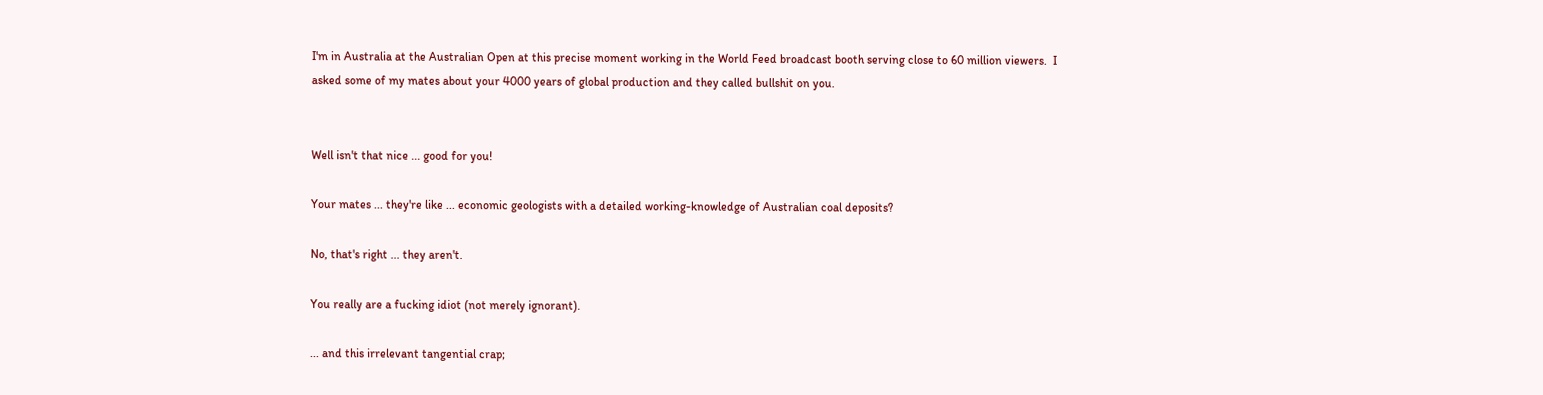I'm in Australia at the Australian Open at this precise moment working in the World Feed broadcast booth serving close to 60 million viewers.  I asked some of my mates about your 4000 years of global production and they called bullshit on you.


Well isn't that nice ... good for you!

Your mates ... they're like ... economic geologists with a detailed working-knowledge of Australian coal deposits?

No, that's right ... they aren't.

You really are a fucking idiot (not merely ignorant).

... and this irrelevant tangential crap;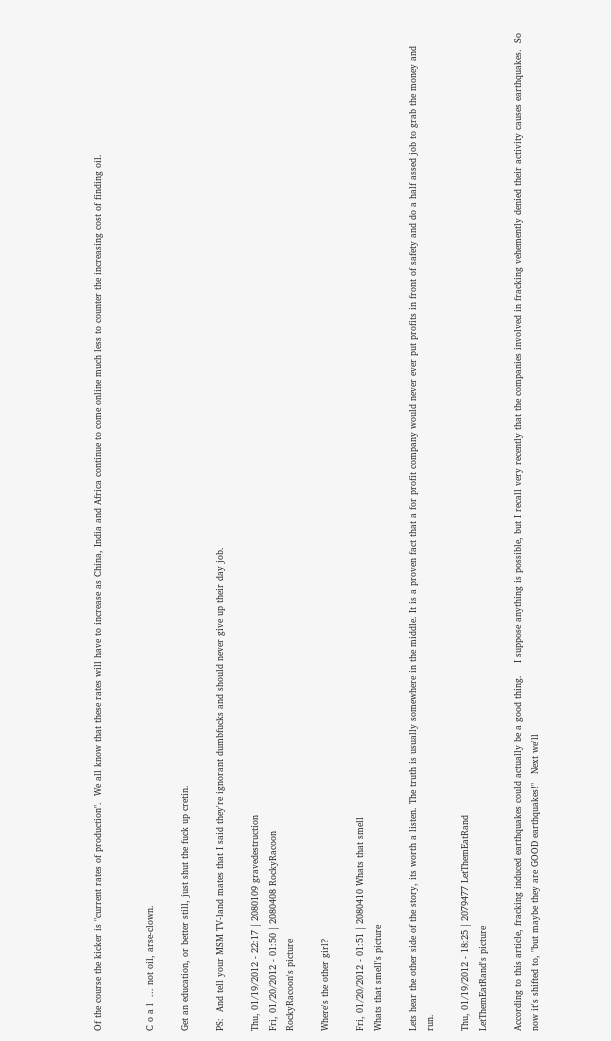Of the course the kicker is "current rates of production".  We all know that these rates will have to increase as China, India and Africa continue to come online much less to counter the increasing cost of finding oil.


C o a l  ... not oil, arse-clown.

Get an education, or better still, just shut the fuck up cretin.

PS:  And tell your MSM TV-land mates that I said they're ignorant dumbfucks and should never give up their day job.

Thu, 01/19/2012 - 22:17 | 2080109 gravedestruction
Fri, 01/20/2012 - 01:50 | 2080408 RockyRacoon
RockyRacoon's picture

Where's the other girl?

Fri, 01/20/2012 - 01:51 | 2080410 Whats that smell
Whats that smell's picture

Lets hear the other side of the story, its worth a listen. The truth is usually somewhere in the middle. It is a proven fact that a for profit company would never ever put profits in front of safety and do a half assed job to grab the money and run.

Thu, 01/19/2012 - 18:25 | 2079477 LetThemEatRand
LetThemEatRand's picture

According to this article, fracking induced earthquakes could actually be a good thing.    I suppose anything is possible, but I recall very recently that the companies involved in fracking vehemently denied their activity causes earthquakes.  So now it's shifted to, "but maybe they are GOOD earthquakes!"   Next we'll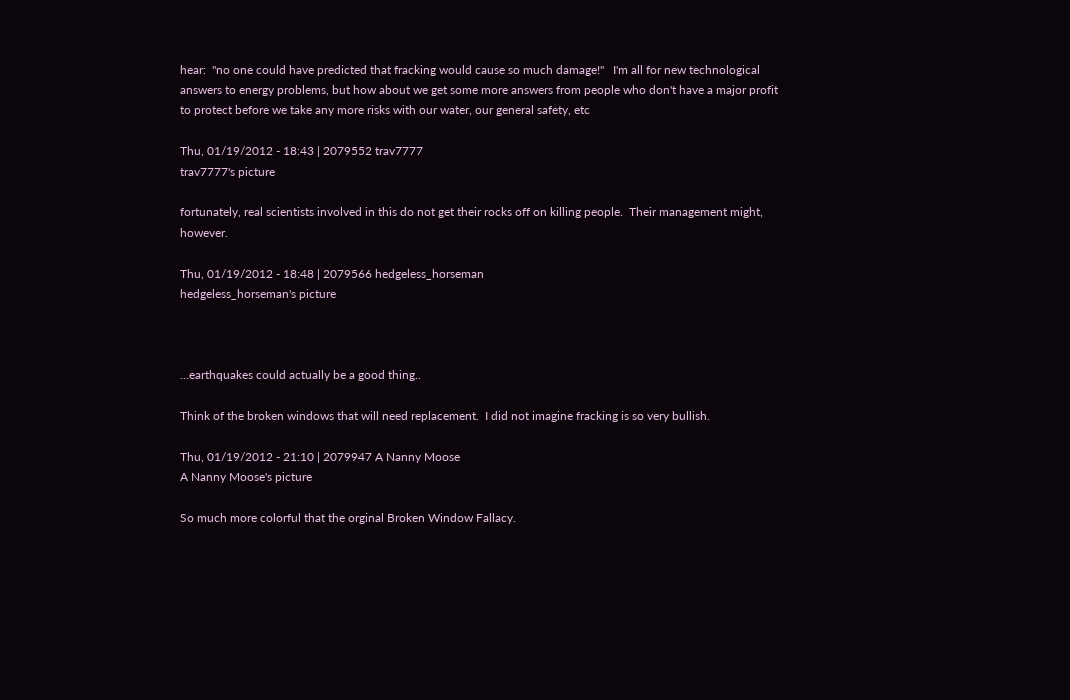hear:  "no one could have predicted that fracking would cause so much damage!"   I'm all for new technological answers to energy problems, but how about we get some more answers from people who don't have a major profit to protect before we take any more risks with our water, our general safety, etc

Thu, 01/19/2012 - 18:43 | 2079552 trav7777
trav7777's picture

fortunately, real scientists involved in this do not get their rocks off on killing people.  Their management might, however.

Thu, 01/19/2012 - 18:48 | 2079566 hedgeless_horseman
hedgeless_horseman's picture



...earthquakes could actually be a good thing..

Think of the broken windows that will need replacement.  I did not imagine fracking is so very bullish.

Thu, 01/19/2012 - 21:10 | 2079947 A Nanny Moose
A Nanny Moose's picture

So much more colorful that the orginal Broken Window Fallacy.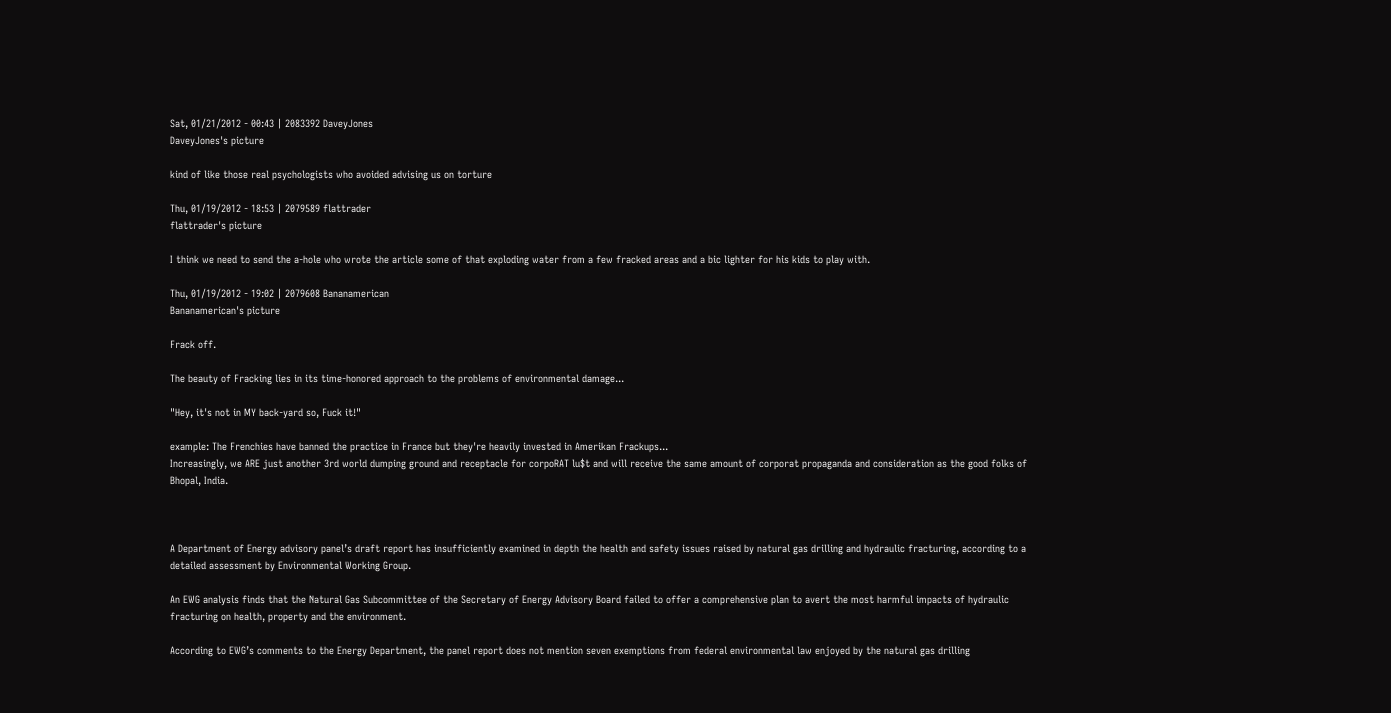Sat, 01/21/2012 - 00:43 | 2083392 DaveyJones
DaveyJones's picture

kind of like those real psychologists who avoided advising us on torture

Thu, 01/19/2012 - 18:53 | 2079589 flattrader
flattrader's picture

I think we need to send the a-hole who wrote the article some of that exploding water from a few fracked areas and a bic lighter for his kids to play with.

Thu, 01/19/2012 - 19:02 | 2079608 Bananamerican
Bananamerican's picture

Frack off.

The beauty of Fracking lies in its time-honored approach to the problems of environmental damage...

"Hey, it's not in MY back-yard so, Fuck it!"

example: The Frenchies have banned the practice in France but they're heavily invested in Amerikan Frackups...
Increasingly, we ARE just another 3rd world dumping ground and receptacle for corpoRAT lu$t and will receive the same amount of corporat propaganda and consideration as the good folks of Bhopal, India.



A Department of Energy advisory panel’s draft report has insufficiently examined in depth the health and safety issues raised by natural gas drilling and hydraulic fracturing, according to a detailed assessment by Environmental Working Group.

An EWG analysis finds that the Natural Gas Subcommittee of the Secretary of Energy Advisory Board failed to offer a comprehensive plan to avert the most harmful impacts of hydraulic fracturing on health, property and the environment.

According to EWG’s comments to the Energy Department, the panel report does not mention seven exemptions from federal environmental law enjoyed by the natural gas drilling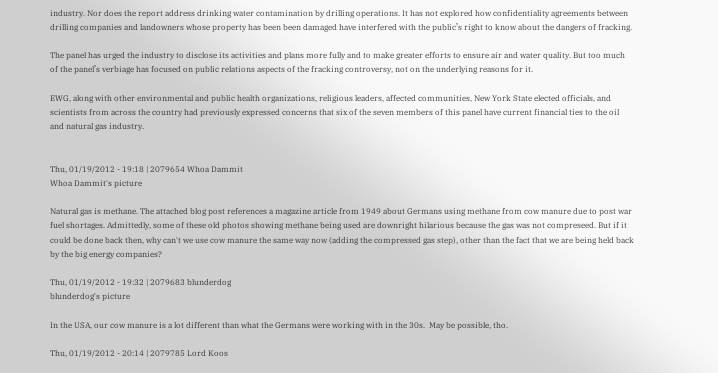industry. Nor does the report address drinking water contamination by drilling operations. It has not explored how confidentiality agreements between drilling companies and landowners whose property has been been damaged have interfered with the public’s right to know about the dangers of fracking.

The panel has urged the industry to disclose its activities and plans more fully and to make greater efforts to ensure air and water quality. But too much of the panel’s verbiage has focused on public relations aspects of the fracking controversy, not on the underlying reasons for it.

EWG, along with other environmental and public health organizations, religious leaders, affected communities, New York State elected officials, and scientists from across the country had previously expressed concerns that six of the seven members of this panel have current financial ties to the oil and natural gas industry.


Thu, 01/19/2012 - 19:18 | 2079654 Whoa Dammit
Whoa Dammit's picture

Natural gas is methane. The attached blog post references a magazine article from 1949 about Germans using methane from cow manure due to post war fuel shortages. Admittedly, some of these old photos showing methane being used are downright hilarious because the gas was not compreseed. But if it could be done back then, why can't we use cow manure the same way now (adding the compressed gas step), other than the fact that we are being held back by the big energy companies?

Thu, 01/19/2012 - 19:32 | 2079683 blunderdog
blunderdog's picture

In the USA, our cow manure is a lot different than what the Germans were working with in the 30s.  May be possible, tho.

Thu, 01/19/2012 - 20:14 | 2079785 Lord Koos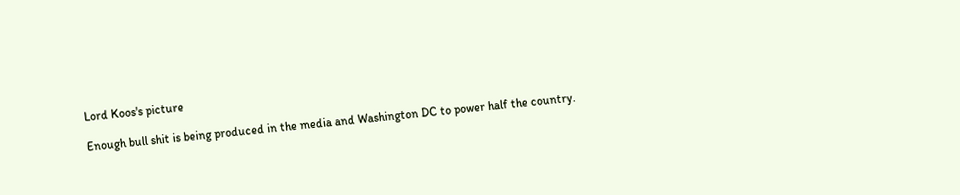Lord Koos's picture

Enough bull shit is being produced in the media and Washington DC to power half the country.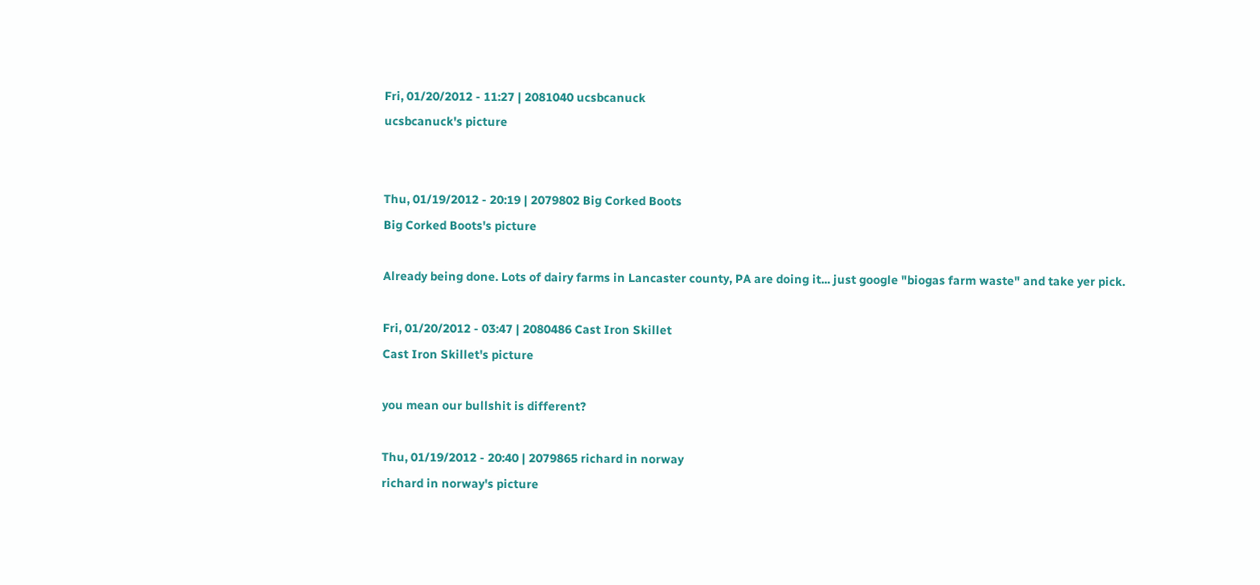Fri, 01/20/2012 - 11:27 | 2081040 ucsbcanuck
ucsbcanuck's picture


Thu, 01/19/2012 - 20:19 | 2079802 Big Corked Boots
Big Corked Boots's picture

Already being done. Lots of dairy farms in Lancaster county, PA are doing it... just google "biogas farm waste" and take yer pick.

Fri, 01/20/2012 - 03:47 | 2080486 Cast Iron Skillet
Cast Iron Skillet's picture

you mean our bullshit is different?

Thu, 01/19/2012 - 20:40 | 2079865 richard in norway
richard in norway's picture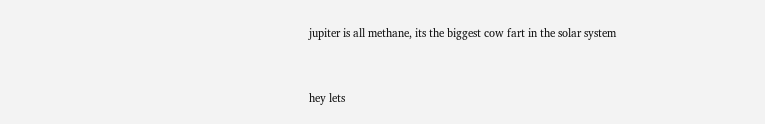jupiter is all methane, its the biggest cow fart in the solar system


hey lets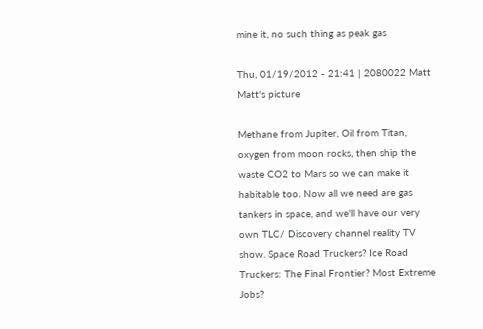mine it, no such thing as peak gas

Thu, 01/19/2012 - 21:41 | 2080022 Matt
Matt's picture

Methane from Jupiter, Oil from Titan, oxygen from moon rocks, then ship the waste CO2 to Mars so we can make it habitable too. Now all we need are gas tankers in space, and we'll have our very own TLC/ Discovery channel reality TV show. Space Road Truckers? Ice Road Truckers: The Final Frontier? Most Extreme Jobs?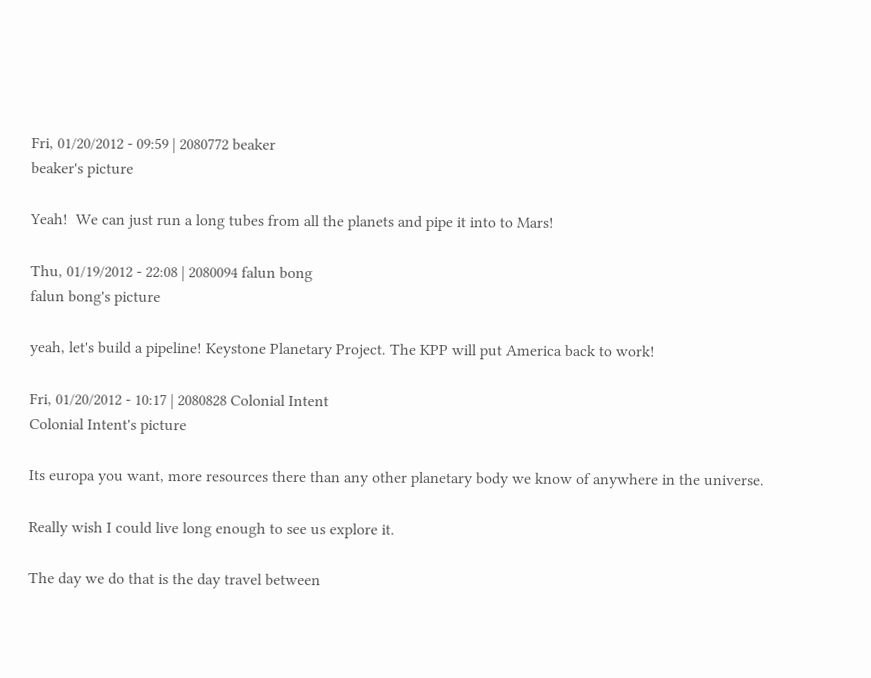Fri, 01/20/2012 - 09:59 | 2080772 beaker
beaker's picture

Yeah!  We can just run a long tubes from all the planets and pipe it into to Mars!

Thu, 01/19/2012 - 22:08 | 2080094 falun bong
falun bong's picture

yeah, let's build a pipeline! Keystone Planetary Project. The KPP will put America back to work!

Fri, 01/20/2012 - 10:17 | 2080828 Colonial Intent
Colonial Intent's picture

Its europa you want, more resources there than any other planetary body we know of anywhere in the universe.

Really wish I could live long enough to see us explore it.

The day we do that is the day travel between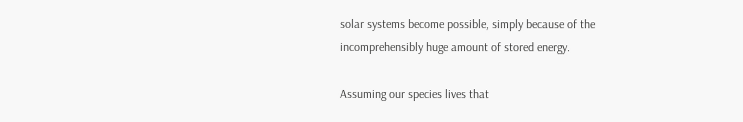solar systems become possible, simply because of the incomprehensibly huge amount of stored energy.

Assuming our species lives that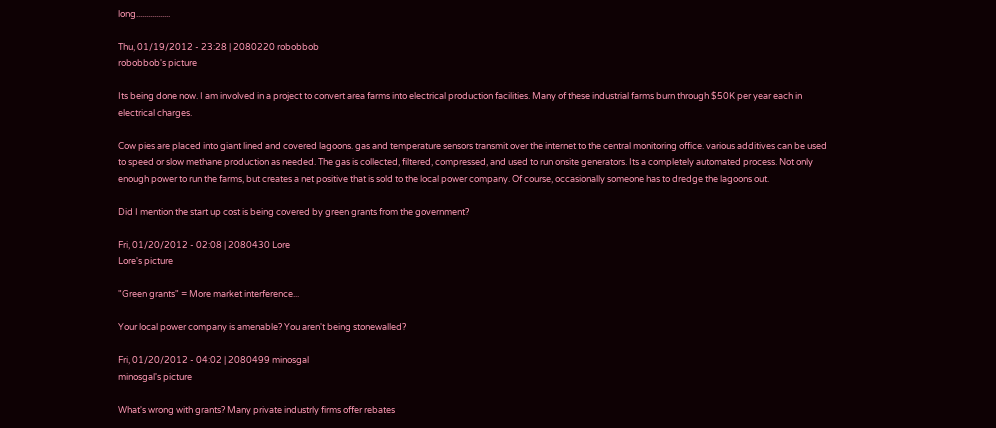long.................

Thu, 01/19/2012 - 23:28 | 2080220 robobbob
robobbob's picture

Its being done now. I am involved in a project to convert area farms into electrical production facilities. Many of these industrial farms burn through $50K per year each in electrical charges.

Cow pies are placed into giant lined and covered lagoons. gas and temperature sensors transmit over the internet to the central monitoring office. various additives can be used to speed or slow methane production as needed. The gas is collected, filtered, compressed, and used to run onsite generators. Its a completely automated process. Not only enough power to run the farms, but creates a net positive that is sold to the local power company. Of course, occasionally someone has to dredge the lagoons out.

Did I mention the start up cost is being covered by green grants from the government?

Fri, 01/20/2012 - 02:08 | 2080430 Lore
Lore's picture

"Green grants" = More market interference...

Your local power company is amenable? You aren't being stonewalled?

Fri, 01/20/2012 - 04:02 | 2080499 minosgal
minosgal's picture

What's wrong with grants? Many private industrly firms offer rebates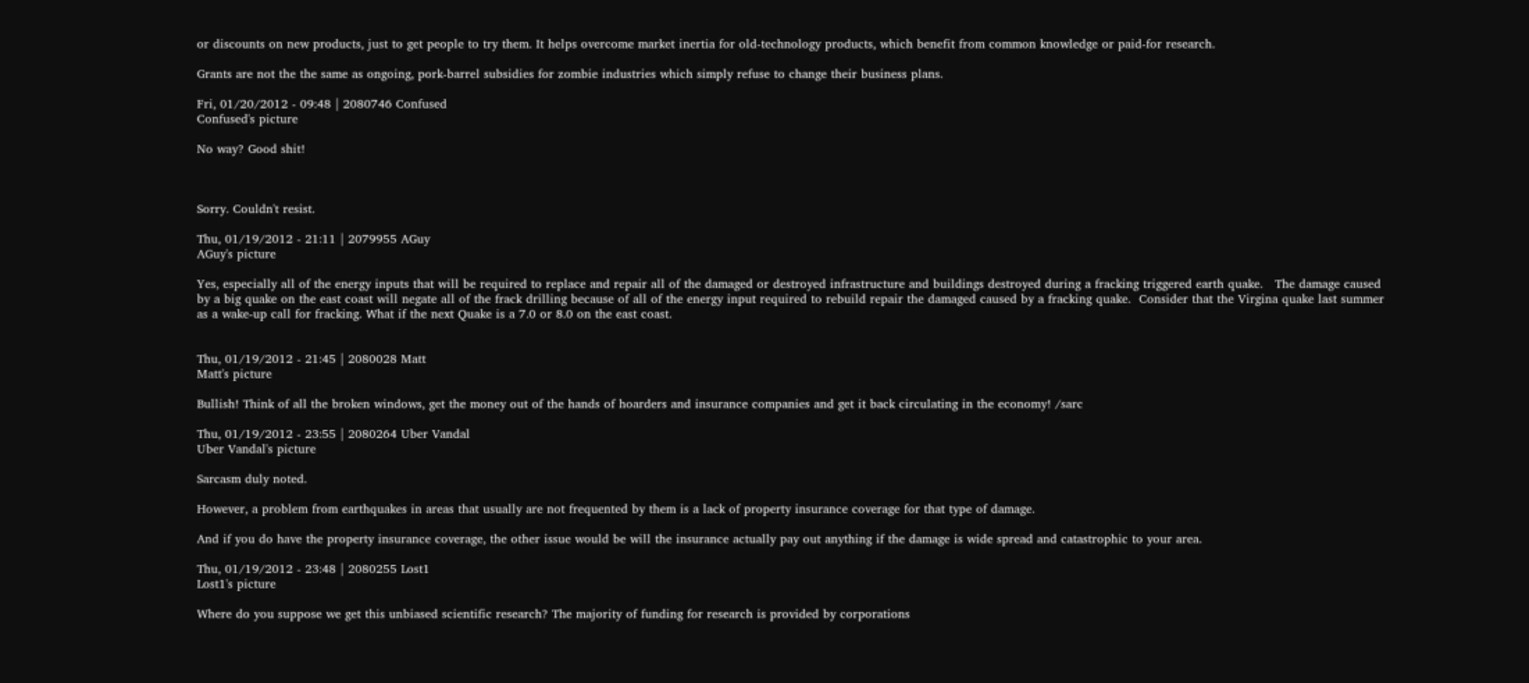or discounts on new products, just to get people to try them. It helps overcome market inertia for old-technology products, which benefit from common knowledge or paid-for research.

Grants are not the the same as ongoing, pork-barrel subsidies for zombie industries which simply refuse to change their business plans.

Fri, 01/20/2012 - 09:48 | 2080746 Confused
Confused's picture

No way? Good shit!



Sorry. Couldn't resist.

Thu, 01/19/2012 - 21:11 | 2079955 AGuy
AGuy's picture

Yes, especially all of the energy inputs that will be required to replace and repair all of the damaged or destroyed infrastructure and buildings destroyed during a fracking triggered earth quake.   The damage caused by a big quake on the east coast will negate all of the frack drilling because of all of the energy input required to rebuild repair the damaged caused by a fracking quake.  Consider that the Virgina quake last summer as a wake-up call for fracking. What if the next Quake is a 7.0 or 8.0 on the east coast.


Thu, 01/19/2012 - 21:45 | 2080028 Matt
Matt's picture

Bullish! Think of all the broken windows, get the money out of the hands of hoarders and insurance companies and get it back circulating in the economy! /sarc

Thu, 01/19/2012 - 23:55 | 2080264 Uber Vandal
Uber Vandal's picture

Sarcasm duly noted.

However, a problem from earthquakes in areas that usually are not frequented by them is a lack of property insurance coverage for that type of damage.

And if you do have the property insurance coverage, the other issue would be will the insurance actually pay out anything if the damage is wide spread and catastrophic to your area.

Thu, 01/19/2012 - 23:48 | 2080255 Lost1
Lost1's picture

Where do you suppose we get this unbiased scientific research? The majority of funding for research is provided by corporations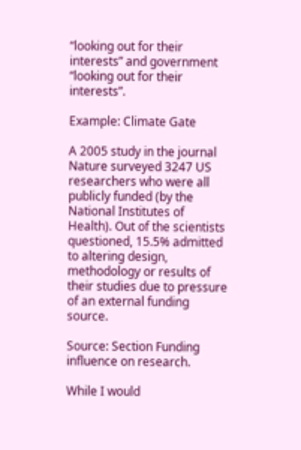“looking out for their interests” and government “looking out for their interests”.

Example: Climate Gate

A 2005 study in the journal Nature surveyed 3247 US researchers who were all publicly funded (by the National Institutes of Health). Out of the scientists questioned, 15.5% admitted to altering design, methodology or results of their studies due to pressure of an external funding source.

Source: Section Funding influence on research.

While I would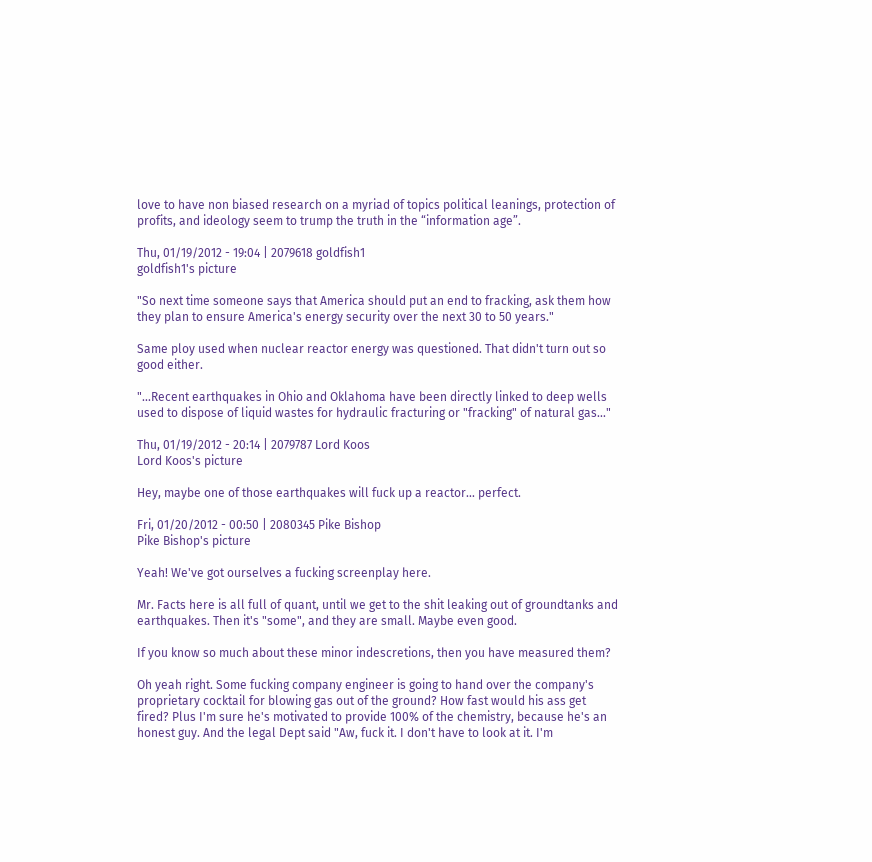love to have non biased research on a myriad of topics political leanings, protection of profits, and ideology seem to trump the truth in the “information age”.

Thu, 01/19/2012 - 19:04 | 2079618 goldfish1
goldfish1's picture

"So next time someone says that America should put an end to fracking, ask them how they plan to ensure America's energy security over the next 30 to 50 years."

Same ploy used when nuclear reactor energy was questioned. That didn't turn out so good either.

"...Recent earthquakes in Ohio and Oklahoma have been directly linked to deep wells used to dispose of liquid wastes for hydraulic fracturing or "fracking" of natural gas..."

Thu, 01/19/2012 - 20:14 | 2079787 Lord Koos
Lord Koos's picture

Hey, maybe one of those earthquakes will fuck up a reactor... perfect.

Fri, 01/20/2012 - 00:50 | 2080345 Pike Bishop
Pike Bishop's picture

Yeah! We've got ourselves a fucking screenplay here.

Mr. Facts here is all full of quant, until we get to the shit leaking out of groundtanks and earthquakes. Then it's "some", and they are small. Maybe even good.

If you know so much about these minor indescretions, then you have measured them?

Oh yeah right. Some fucking company engineer is going to hand over the company's proprietary cocktail for blowing gas out of the ground? How fast would his ass get fired? Plus I'm sure he's motivated to provide 100% of the chemistry, because he's an honest guy. And the legal Dept said "Aw, fuck it. I don't have to look at it. I'm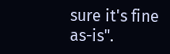sure it's fine as-is".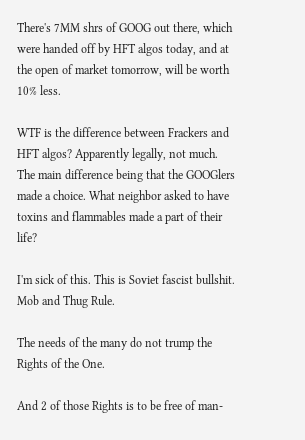There's 7MM shrs of GOOG out there, which were handed off by HFT algos today, and at the open of market tomorrow, will be worth 10% less.

WTF is the difference between Frackers and HFT algos? Apparently legally, not much. The main difference being that the GOOGlers made a choice. What neighbor asked to have toxins and flammables made a part of their life?

I'm sick of this. This is Soviet fascist bullshit. Mob and Thug Rule.

The needs of the many do not trump the Rights of the One.

And 2 of those Rights is to be free of man-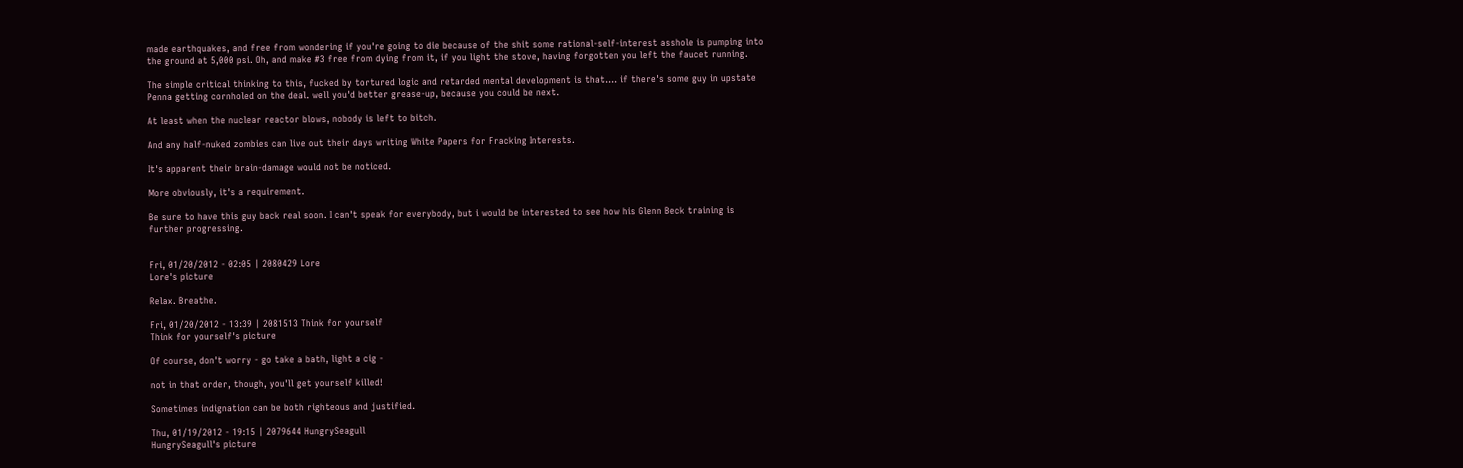made earthquakes, and free from wondering if you're going to die because of the shit some rational-self-interest asshole is pumping into the ground at 5,000 psi. Oh, and make #3 free from dying from it, if you light the stove, having forgotten you left the faucet running.

The simple critical thinking to this, fucked by tortured logic and retarded mental development is that.... if there's some guy in upstate Penna getting cornholed on the deal. well you'd better grease-up, because you could be next.

At least when the nuclear reactor blows, nobody is left to bitch.

And any half-nuked zombies can live out their days writing White Papers for Fracking Interests.

It's apparent their brain-damage would not be noticed.

More obviously, it's a requirement.

Be sure to have this guy back real soon. I can't speak for everybody, but i would be interested to see how his Glenn Beck training is further progressing.


Fri, 01/20/2012 - 02:05 | 2080429 Lore
Lore's picture

Relax. Breathe.

Fri, 01/20/2012 - 13:39 | 2081513 Think for yourself
Think for yourself's picture

Of course, don't worry - go take a bath, light a cig -

not in that order, though, you'll get yourself killed!

Sometimes indignation can be both righteous and justified.

Thu, 01/19/2012 - 19:15 | 2079644 HungrySeagull
HungrySeagull's picture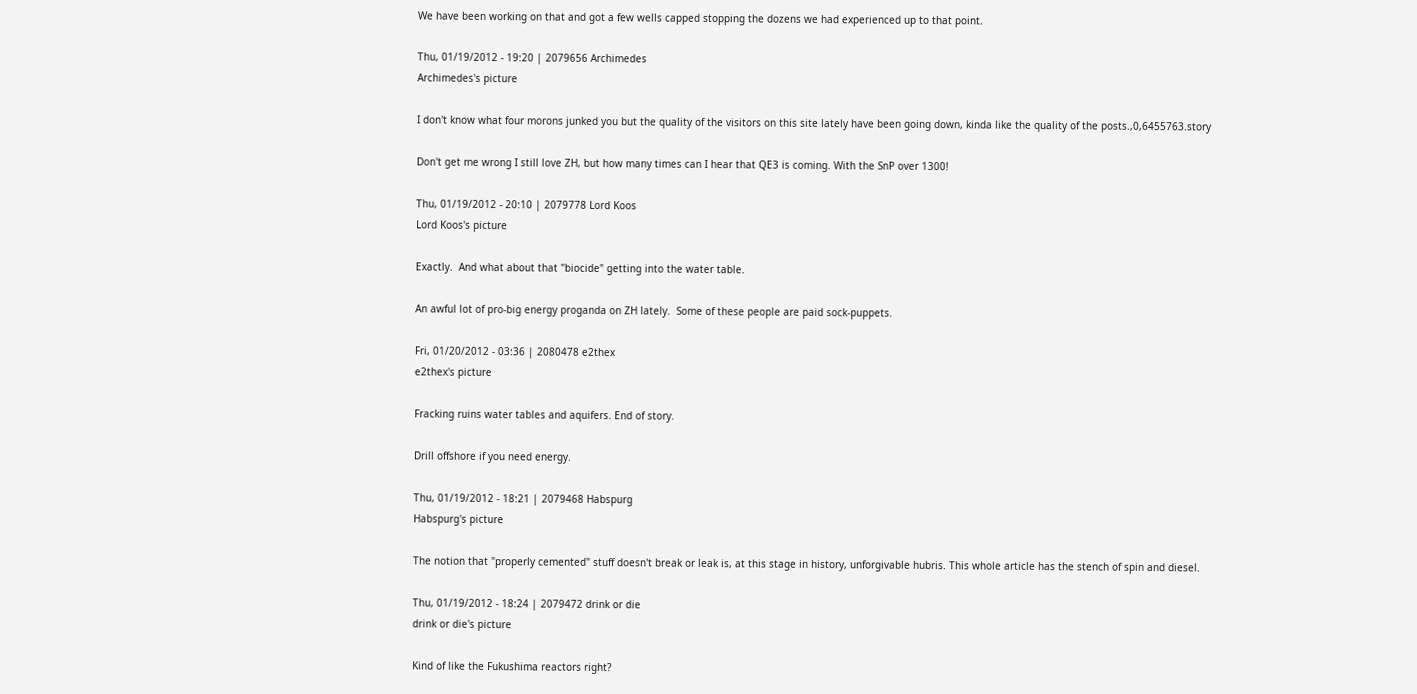We have been working on that and got a few wells capped stopping the dozens we had experienced up to that point.

Thu, 01/19/2012 - 19:20 | 2079656 Archimedes
Archimedes's picture

I don't know what four morons junked you but the quality of the visitors on this site lately have been going down, kinda like the quality of the posts.,0,6455763.story

Don't get me wrong I still love ZH, but how many times can I hear that QE3 is coming. With the SnP over 1300!

Thu, 01/19/2012 - 20:10 | 2079778 Lord Koos
Lord Koos's picture

Exactly.  And what about that "biocide" getting into the water table.

An awful lot of pro-big energy proganda on ZH lately.  Some of these people are paid sock-puppets.

Fri, 01/20/2012 - 03:36 | 2080478 e2thex
e2thex's picture

Fracking ruins water tables and aquifers. End of story.

Drill offshore if you need energy.

Thu, 01/19/2012 - 18:21 | 2079468 Habspurg
Habspurg's picture

The notion that "properly cemented" stuff doesn't break or leak is, at this stage in history, unforgivable hubris. This whole article has the stench of spin and diesel.

Thu, 01/19/2012 - 18:24 | 2079472 drink or die
drink or die's picture

Kind of like the Fukushima reactors right?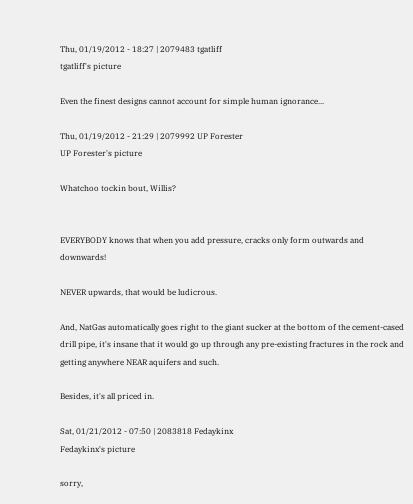Thu, 01/19/2012 - 18:27 | 2079483 tgatliff
tgatliff's picture

Even the finest designs cannot account for simple human ignorance...

Thu, 01/19/2012 - 21:29 | 2079992 UP Forester
UP Forester's picture

Whatchoo tockin bout, Willis?


EVERYBODY knows that when you add pressure, cracks only form outwards and downwards!

NEVER upwards, that would be ludicrous.

And, NatGas automatically goes right to the giant sucker at the bottom of the cement-cased drill pipe, it's insane that it would go up through any pre-existing fractures in the rock and getting anywhere NEAR aquifers and such.

Besides, it's all priced in.

Sat, 01/21/2012 - 07:50 | 2083818 Fedaykinx
Fedaykinx's picture

sorry,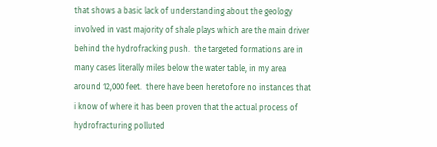that shows a basic lack of understanding about the geology involved in vast majority of shale plays which are the main driver behind the hydrofracking push.  the targeted formations are in many cases literally miles below the water table, in my area around 12,000 feet.  there have been heretofore no instances that i know of where it has been proven that the actual process of hydrofracturing polluted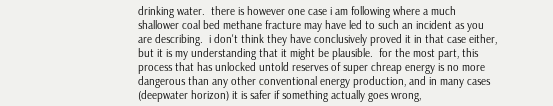drinking water.  there is however one case i am following where a much shallower coal bed methane fracture may have led to such an incident as you are describing.  i don't think they have conclusively proved it in that case either, but it is my understanding that it might be plausible.  for the most part, this process that has unlocked untold reserves of super chreap energy is no more dangerous than any other conventional energy production, and in many cases (deepwater horizon) it is safer if something actually goes wrong,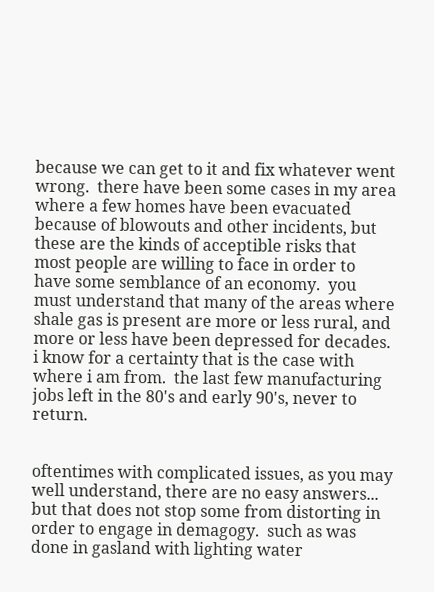because we can get to it and fix whatever went wrong.  there have been some cases in my area where a few homes have been evacuated because of blowouts and other incidents, but these are the kinds of acceptible risks that most people are willing to face in order to have some semblance of an economy.  you must understand that many of the areas where shale gas is present are more or less rural, and more or less have been depressed for decades.  i know for a certainty that is the case with where i am from.  the last few manufacturing jobs left in the 80's and early 90's, never to return.


oftentimes with complicated issues, as you may well understand, there are no easy answers... but that does not stop some from distorting in order to engage in demagogy.  such as was done in gasland with lighting water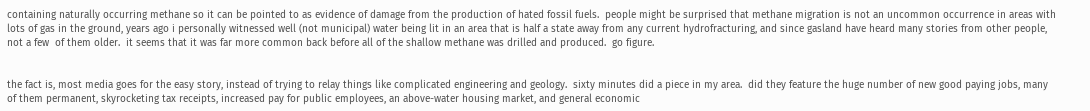containing naturally occurring methane so it can be pointed to as evidence of damage from the production of hated fossil fuels.  people might be surprised that methane migration is not an uncommon occurrence in areas with lots of gas in the ground, years ago i personally witnessed well (not municipal) water being lit in an area that is half a state away from any current hydrofracturing, and since gasland have heard many stories from other people, not a few  of them older.  it seems that it was far more common back before all of the shallow methane was drilled and produced.  go figure.


the fact is, most media goes for the easy story, instead of trying to relay things like complicated engineering and geology.  sixty minutes did a piece in my area.  did they feature the huge number of new good paying jobs, many of them permanent, skyrocketing tax receipts, increased pay for public employees, an above-water housing market, and general economic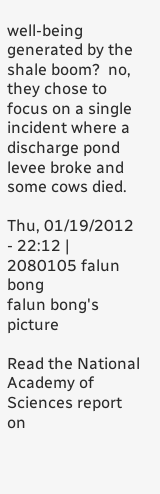well-being generated by the shale boom?  no, they chose to focus on a single incident where a discharge pond levee broke and some cows died.

Thu, 01/19/2012 - 22:12 | 2080105 falun bong
falun bong's picture

Read the National Academy of Sciences report on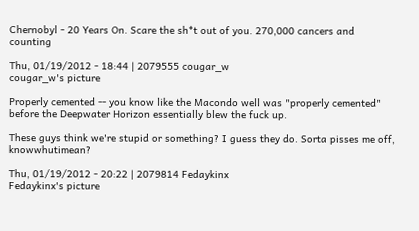Chernobyl - 20 Years On. Scare the sh*t out of you. 270,000 cancers and counting

Thu, 01/19/2012 - 18:44 | 2079555 cougar_w
cougar_w's picture

Properly cemented -- you know like the Macondo well was "properly cemented" before the Deepwater Horizon essentially blew the fuck up.

These guys think we're stupid or something? I guess they do. Sorta pisses me off, knowwhutimean?

Thu, 01/19/2012 - 20:22 | 2079814 Fedaykinx
Fedaykinx's picture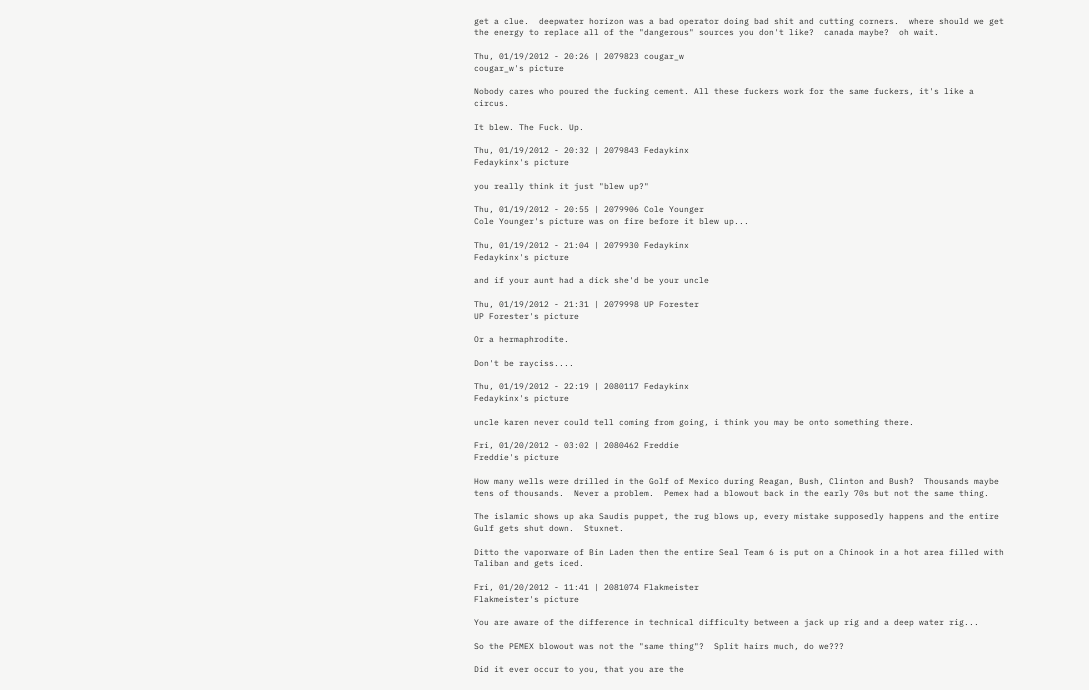get a clue.  deepwater horizon was a bad operator doing bad shit and cutting corners.  where should we get the energy to replace all of the "dangerous" sources you don't like?  canada maybe?  oh wait.

Thu, 01/19/2012 - 20:26 | 2079823 cougar_w
cougar_w's picture

Nobody cares who poured the fucking cement. All these fuckers work for the same fuckers, it's like a circus.

It blew. The Fuck. Up.

Thu, 01/19/2012 - 20:32 | 2079843 Fedaykinx
Fedaykinx's picture

you really think it just "blew up?"

Thu, 01/19/2012 - 20:55 | 2079906 Cole Younger
Cole Younger's picture was on fire before it blew up...

Thu, 01/19/2012 - 21:04 | 2079930 Fedaykinx
Fedaykinx's picture

and if your aunt had a dick she'd be your uncle

Thu, 01/19/2012 - 21:31 | 2079998 UP Forester
UP Forester's picture

Or a hermaphrodite.

Don't be rayciss....

Thu, 01/19/2012 - 22:19 | 2080117 Fedaykinx
Fedaykinx's picture

uncle karen never could tell coming from going, i think you may be onto something there.

Fri, 01/20/2012 - 03:02 | 2080462 Freddie
Freddie's picture

How many wells were drilled in the Golf of Mexico during Reagan, Bush, Clinton and Bush?  Thousands maybe tens of thousands.  Never a problem.  Pemex had a blowout back in the early 70s but not the same thing.

The islamic shows up aka Saudis puppet, the rug blows up, every mistake supposedly happens and the entire Gulf gets shut down.  Stuxnet.

Ditto the vaporware of Bin Laden then the entire Seal Team 6 is put on a Chinook in a hot area filled with Taliban and gets iced.

Fri, 01/20/2012 - 11:41 | 2081074 Flakmeister
Flakmeister's picture

You are aware of the difference in technical difficulty between a jack up rig and a deep water rig...

So the PEMEX blowout was not the "same thing"?  Split hairs much, do we???

Did it ever occur to you, that you are the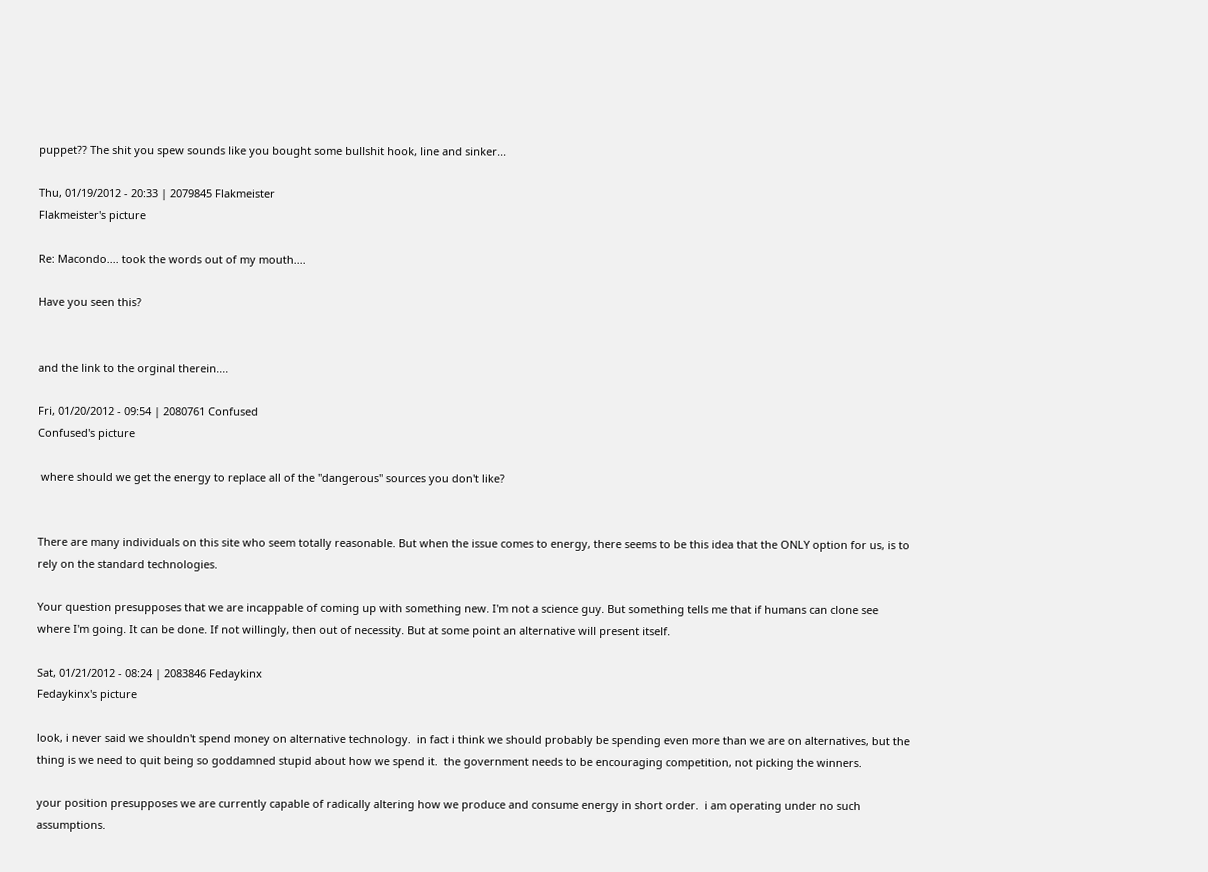puppet?? The shit you spew sounds like you bought some bullshit hook, line and sinker...

Thu, 01/19/2012 - 20:33 | 2079845 Flakmeister
Flakmeister's picture

Re: Macondo.... took the words out of my mouth....

Have you seen this?


and the link to the orginal therein....

Fri, 01/20/2012 - 09:54 | 2080761 Confused
Confused's picture

 where should we get the energy to replace all of the "dangerous" sources you don't like?


There are many individuals on this site who seem totally reasonable. But when the issue comes to energy, there seems to be this idea that the ONLY option for us, is to rely on the standard technologies.

Your question presupposes that we are incappable of coming up with something new. I'm not a science guy. But something tells me that if humans can clone see where I'm going. It can be done. If not willingly, then out of necessity. But at some point an alternative will present itself.

Sat, 01/21/2012 - 08:24 | 2083846 Fedaykinx
Fedaykinx's picture

look, i never said we shouldn't spend money on alternative technology.  in fact i think we should probably be spending even more than we are on alternatives, but the thing is we need to quit being so goddamned stupid about how we spend it.  the government needs to be encouraging competition, not picking the winners.

your position presupposes we are currently capable of radically altering how we produce and consume energy in short order.  i am operating under no such assumptions.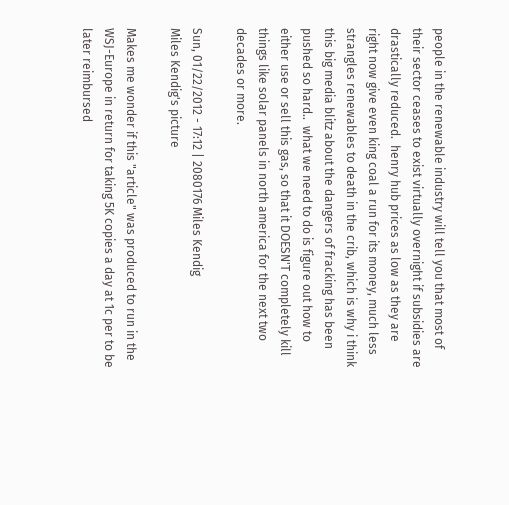people in the renewable industry will tell you that most of their sector ceases to exist virtually overnight if subsidies are drastically reduced.  henry hub prices as low as they are right now give even king coal a run for its money, much less strangles renewables to death in the crib, which is why i think this big media blitz about the dangers of fracking has been pushed so hard..  what we need to do is figure out how to either use or sell this gas, so that it DOESN'T completely kill things like solar panels in north america for the next two decades or more.

Sun, 01/22/2012 - 17:12 | 2080176 Miles Kendig
Miles Kendig's picture

Makes me wonder if this "article" was produced to run in the WSJ-Europe in return for taking 5K copies a day at 1c per to be later reimbursed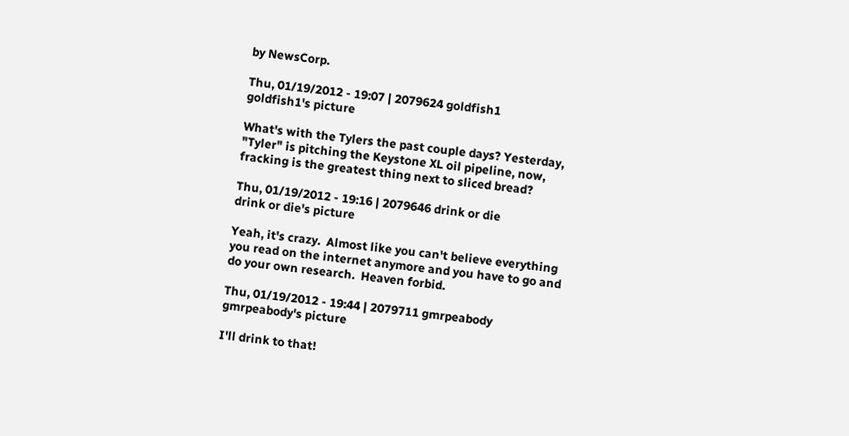by NewsCorp.

Thu, 01/19/2012 - 19:07 | 2079624 goldfish1
goldfish1's picture

What's with the Tylers the past couple days? Yesterday, "Tyler" is pitching the Keystone XL oil pipeline, now, fracking is the greatest thing next to sliced bread?

Thu, 01/19/2012 - 19:16 | 2079646 drink or die
drink or die's picture

Yeah, it's crazy.  Almost like you can't believe everything you read on the internet anymore and you have to go and do your own research.  Heaven forbid.

Thu, 01/19/2012 - 19:44 | 2079711 gmrpeabody
gmrpeabody's picture

I'll drink to that!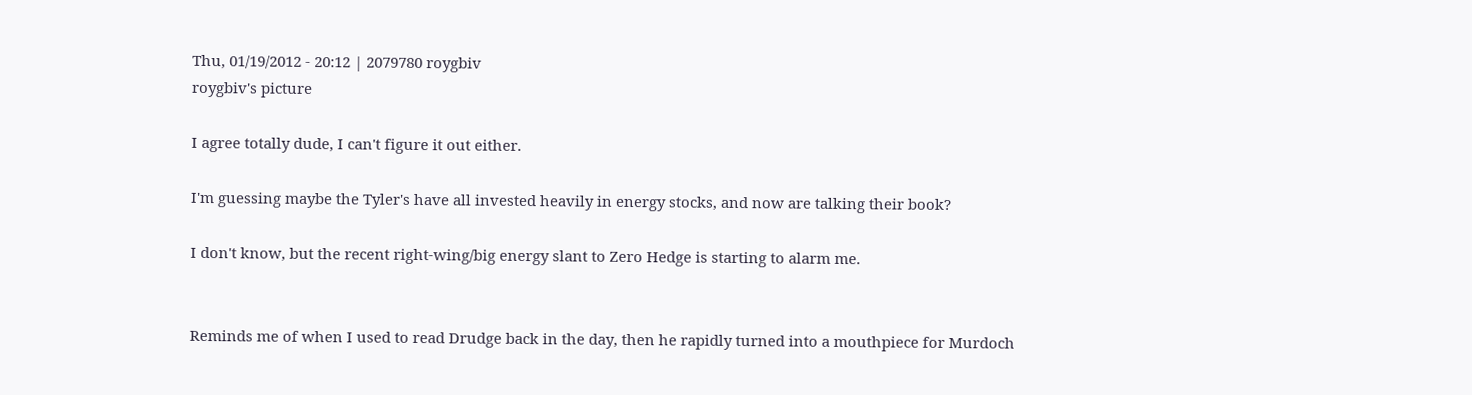Thu, 01/19/2012 - 20:12 | 2079780 roygbiv
roygbiv's picture

I agree totally dude, I can't figure it out either.

I'm guessing maybe the Tyler's have all invested heavily in energy stocks, and now are talking their book?

I don't know, but the recent right-wing/big energy slant to Zero Hedge is starting to alarm me.


Reminds me of when I used to read Drudge back in the day, then he rapidly turned into a mouthpiece for Murdoch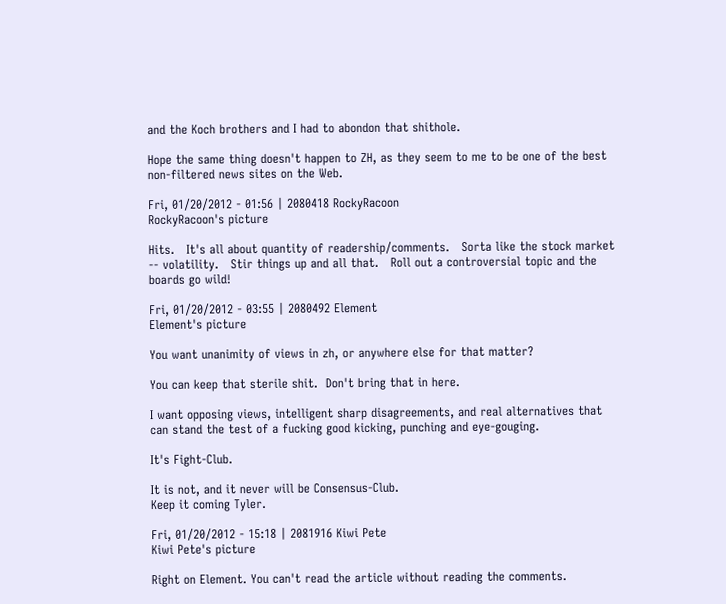and the Koch brothers and I had to abondon that shithole.

Hope the same thing doesn't happen to ZH, as they seem to me to be one of the best non-filtered news sites on the Web.

Fri, 01/20/2012 - 01:56 | 2080418 RockyRacoon
RockyRacoon's picture

Hits.   It's all about quantity of readership/comments.   Sorta like the stock market -- volatility.   Stir things up and all that.   Roll out a controversial topic and the boards go wild!

Fri, 01/20/2012 - 03:55 | 2080492 Element
Element's picture

You want unanimity of views in zh, or anywhere else for that matter?

You can keep that sterile shit.  Don't bring that in here.

I want opposing views, intelligent sharp disagreements, and real alternatives that can stand the test of a fucking good kicking, punching and eye-gouging.

It's Fight-Club.

It is not, and it never will be Consensus-Club.
Keep it coming Tyler.

Fri, 01/20/2012 - 15:18 | 2081916 Kiwi Pete
Kiwi Pete's picture

Right on Element. You can't read the article without reading the comments.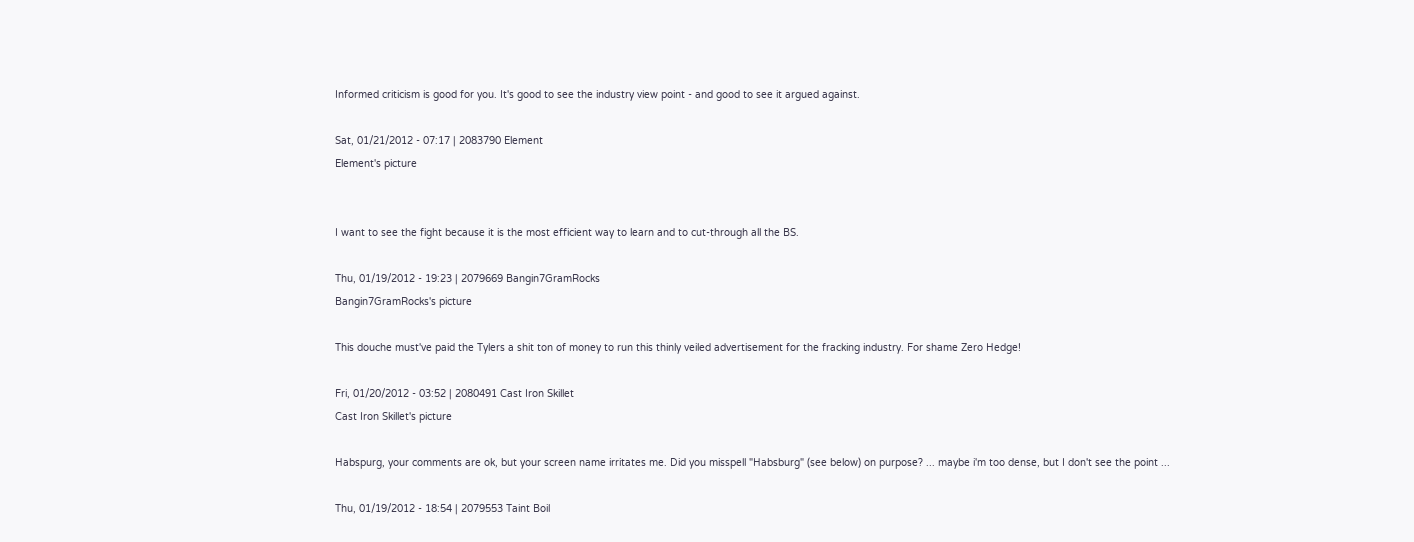Informed criticism is good for you. It's good to see the industry view point - and good to see it argued against.

Sat, 01/21/2012 - 07:17 | 2083790 Element
Element's picture


I want to see the fight because it is the most efficient way to learn and to cut-through all the BS.

Thu, 01/19/2012 - 19:23 | 2079669 Bangin7GramRocks
Bangin7GramRocks's picture

This douche must've paid the Tylers a shit ton of money to run this thinly veiled advertisement for the fracking industry. For shame Zero Hedge!

Fri, 01/20/2012 - 03:52 | 2080491 Cast Iron Skillet
Cast Iron Skillet's picture

Habspurg, your comments are ok, but your screen name irritates me. Did you misspell "Habsburg" (see below) on purpose? ... maybe i'm too dense, but I don't see the point ...

Thu, 01/19/2012 - 18:54 | 2079553 Taint Boil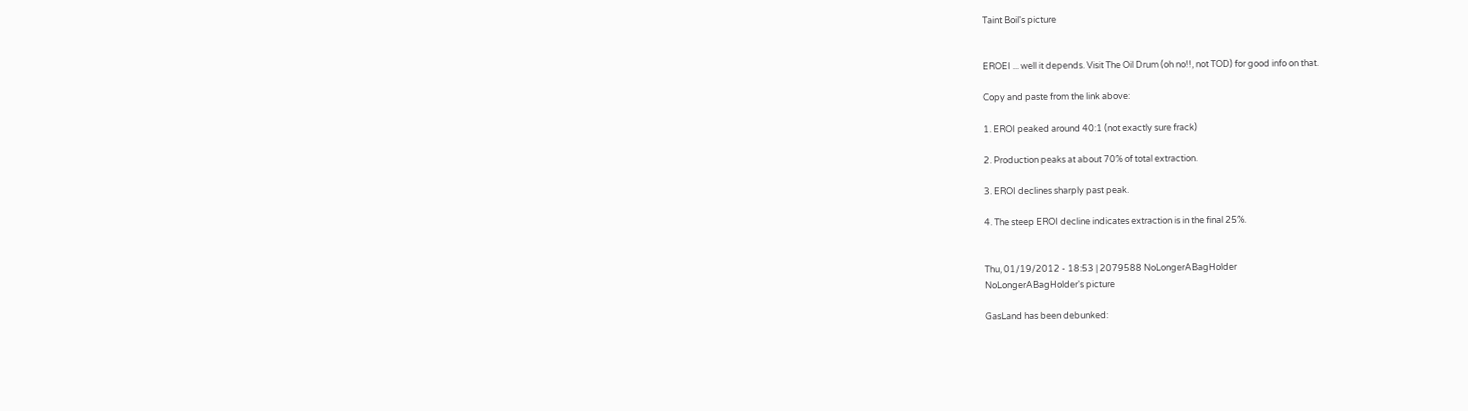Taint Boil's picture


EROEI ... well it depends. Visit The Oil Drum (oh no!!, not TOD) for good info on that.

Copy and paste from the link above:

1. EROI peaked around 40:1 (not exactly sure frack)

2. Production peaks at about 70% of total extraction.

3. EROI declines sharply past peak.

4. The steep EROI decline indicates extraction is in the final 25%.


Thu, 01/19/2012 - 18:53 | 2079588 NoLongerABagHolder
NoLongerABagHolder's picture

GasLand has been debunked: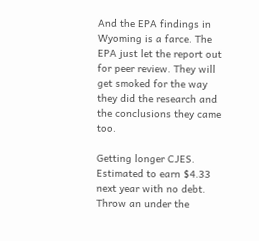And the EPA findings in Wyoming is a farce. The EPA just let the report out for peer review. They will get smoked for the way they did the research and the conclusions they came too.

Getting longer CJES. Estimated to earn $4.33 next year with no debt. Throw an under the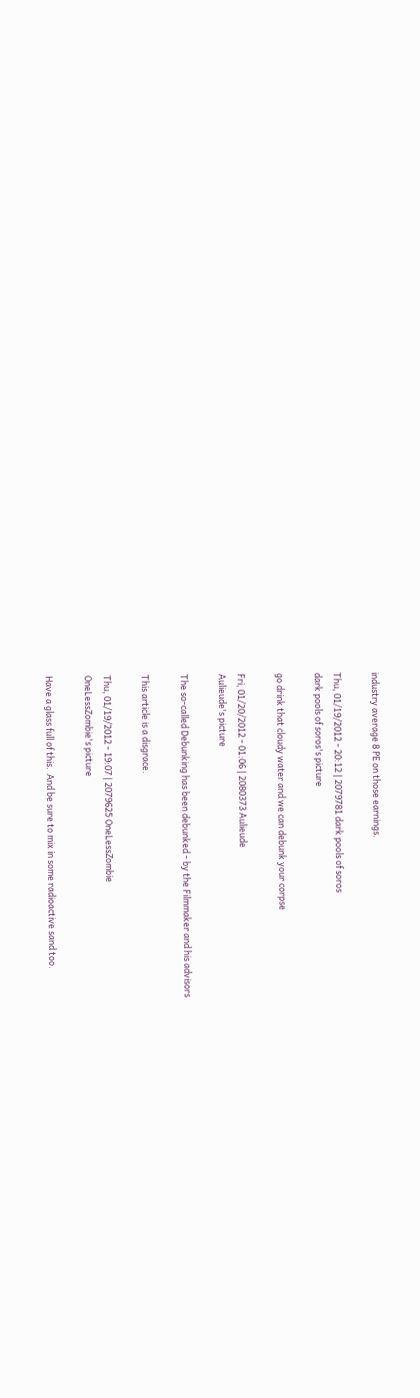industry average 8 PE on those earnings.

Thu, 01/19/2012 - 20:12 | 2079781 dark pools of soros
dark pools of soros's picture

go drink that cloudy water and we can debunk your corpse

Fri, 01/20/2012 - 01:06 | 2080373 Aulieude
Aulieude's picture

The so-called Debunking has been debunked - by the Filmmaker and his advisors

This article is a disgrace.

Thu, 01/19/2012 - 19:07 | 2079625 OneLessZombie
OneLessZombie's picture

Have a glass full of this.  And be sure to mix in some radioactive sand too.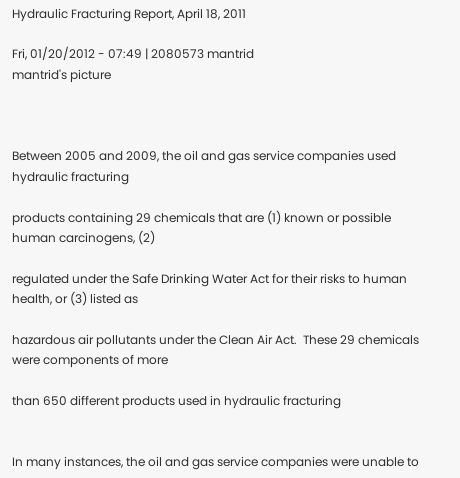Hydraulic Fracturing Report, April 18, 2011

Fri, 01/20/2012 - 07:49 | 2080573 mantrid
mantrid's picture



Between 2005 and 2009, the oil and gas service companies used hydraulic fracturing

products containing 29 chemicals that are (1) known or possible human carcinogens, (2)

regulated under the Safe Drinking Water Act for their risks to human health, or (3) listed as

hazardous air pollutants under the Clean Air Act.  These 29 chemicals were components of more

than 650 different products used in hydraulic fracturing


In many instances, the oil and gas service companies were unable to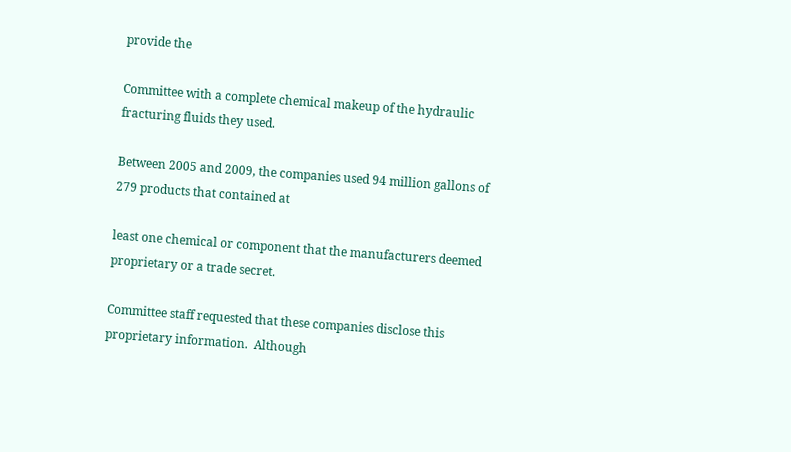provide the

Committee with a complete chemical makeup of the hydraulic fracturing fluids they used.

Between 2005 and 2009, the companies used 94 million gallons of 279 products that contained at

least one chemical or component that the manufacturers deemed proprietary or a trade secret.

Committee staff requested that these companies disclose this proprietary information.  Although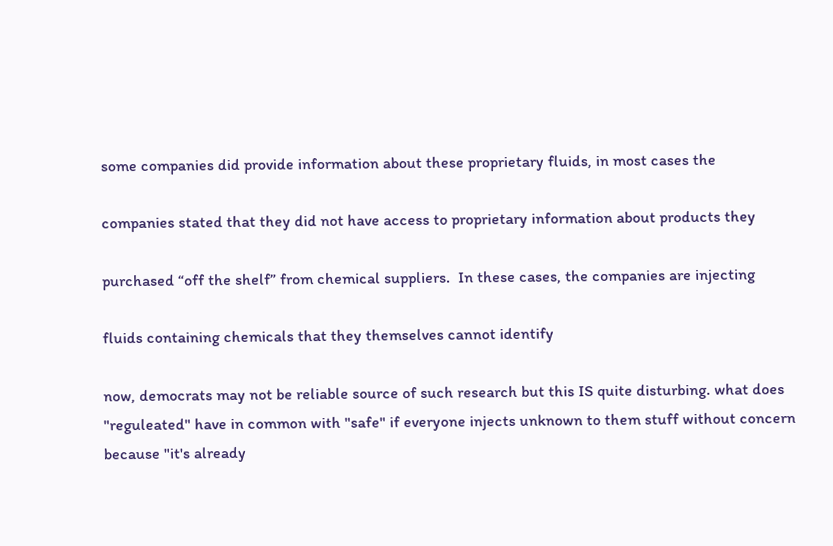some companies did provide information about these proprietary fluids, in most cases the

companies stated that they did not have access to proprietary information about products they

purchased “off the shelf” from chemical suppliers.  In these cases, the companies are injecting

fluids containing chemicals that they themselves cannot identify

now, democrats may not be reliable source of such research but this IS quite disturbing. what does "reguleated" have in common with "safe" if everyone injects unknown to them stuff without concern because "it's already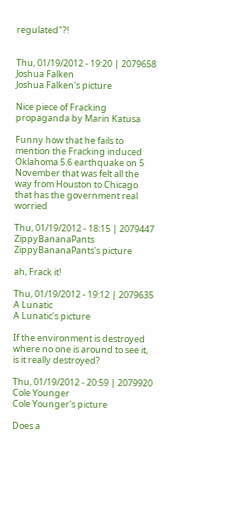regulated"?!


Thu, 01/19/2012 - 19:20 | 2079658 Joshua Falken
Joshua Falken's picture

Nice piece of Fracking propaganda by Marin Katusa

Funny how that he fails to mention the Fracking induced Oklahoma 5.6 earthquake on 5 November that was felt all the way from Houston to Chicago that has the government real worried

Thu, 01/19/2012 - 18:15 | 2079447 ZippyBananaPants
ZippyBananaPants's picture

ah, Frack it!

Thu, 01/19/2012 - 19:12 | 2079635 A Lunatic
A Lunatic's picture

If the environment is destroyed where no one is around to see it, is it really destroyed?

Thu, 01/19/2012 - 20:59 | 2079920 Cole Younger
Cole Younger's picture

Does a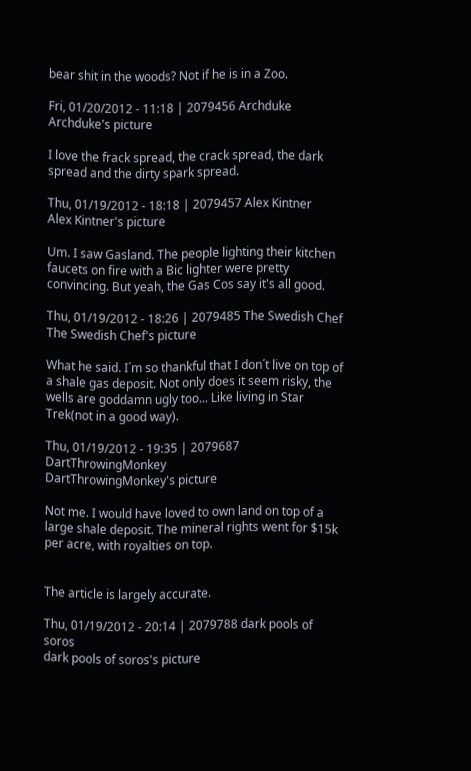bear shit in the woods? Not if he is in a Zoo.

Fri, 01/20/2012 - 11:18 | 2079456 Archduke
Archduke's picture

I love the frack spread, the crack spread, the dark spread and the dirty spark spread.

Thu, 01/19/2012 - 18:18 | 2079457 Alex Kintner
Alex Kintner's picture

Um. I saw Gasland. The people lighting their kitchen faucets on fire with a Bic lighter were pretty convincing. But yeah, the Gas Cos say it's all good.

Thu, 01/19/2012 - 18:26 | 2079485 The Swedish Chef
The Swedish Chef's picture

What he said. I´m so thankful that I don´t live on top of a shale gas deposit. Not only does it seem risky, the wells are goddamn ugly too... Like living in Star Trek(not in a good way).

Thu, 01/19/2012 - 19:35 | 2079687 DartThrowingMonkey
DartThrowingMonkey's picture

Not me. I would have loved to own land on top of a large shale deposit. The mineral rights went for $15k per acre, with royalties on top.


The article is largely accurate.

Thu, 01/19/2012 - 20:14 | 2079788 dark pools of soros
dark pools of soros's picture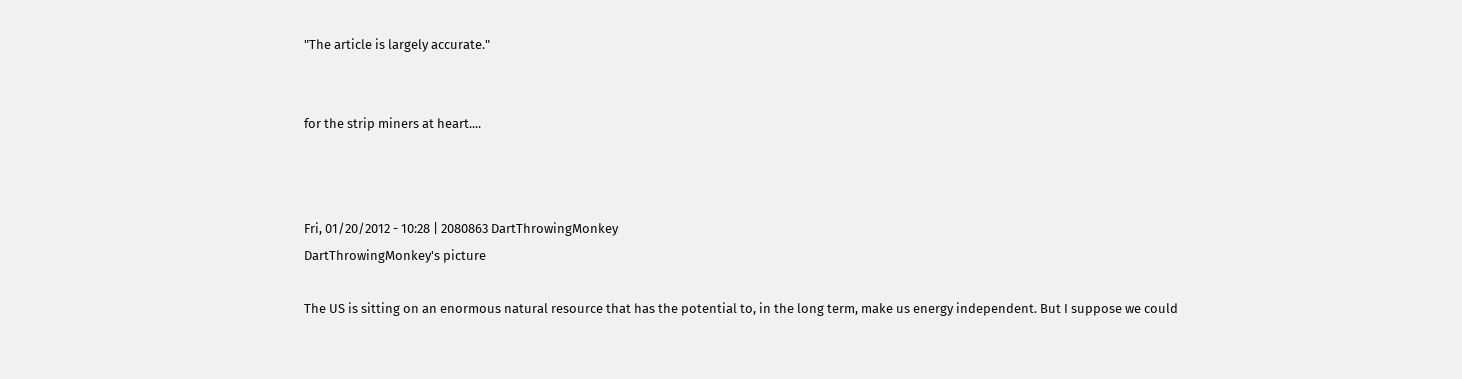"The article is largely accurate."


for the strip miners at heart....



Fri, 01/20/2012 - 10:28 | 2080863 DartThrowingMonkey
DartThrowingMonkey's picture

The US is sitting on an enormous natural resource that has the potential to, in the long term, make us energy independent. But I suppose we could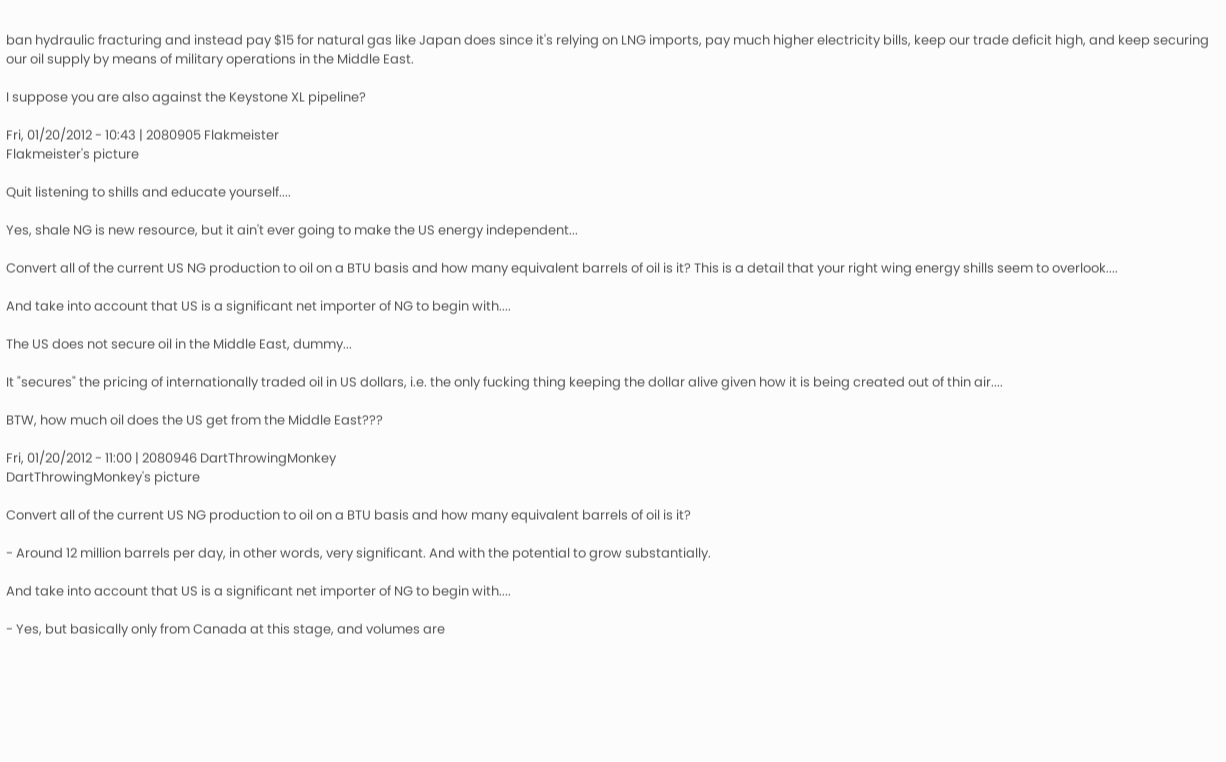ban hydraulic fracturing and instead pay $15 for natural gas like Japan does since it's relying on LNG imports, pay much higher electricity bills, keep our trade deficit high, and keep securing our oil supply by means of military operations in the Middle East.

I suppose you are also against the Keystone XL pipeline?

Fri, 01/20/2012 - 10:43 | 2080905 Flakmeister
Flakmeister's picture

Quit listening to shills and educate yourself....

Yes, shale NG is new resource, but it ain't ever going to make the US energy independent...

Convert all of the current US NG production to oil on a BTU basis and how many equivalent barrels of oil is it? This is a detail that your right wing energy shills seem to overlook....

And take into account that US is a significant net importer of NG to begin with....

The US does not secure oil in the Middle East, dummy...

It "secures" the pricing of internationally traded oil in US dollars, i.e. the only fucking thing keeping the dollar alive given how it is being created out of thin air....

BTW, how much oil does the US get from the Middle East???

Fri, 01/20/2012 - 11:00 | 2080946 DartThrowingMonkey
DartThrowingMonkey's picture

Convert all of the current US NG production to oil on a BTU basis and how many equivalent barrels of oil is it?

- Around 12 million barrels per day, in other words, very significant. And with the potential to grow substantially.

And take into account that US is a significant net importer of NG to begin with....

- Yes, but basically only from Canada at this stage, and volumes are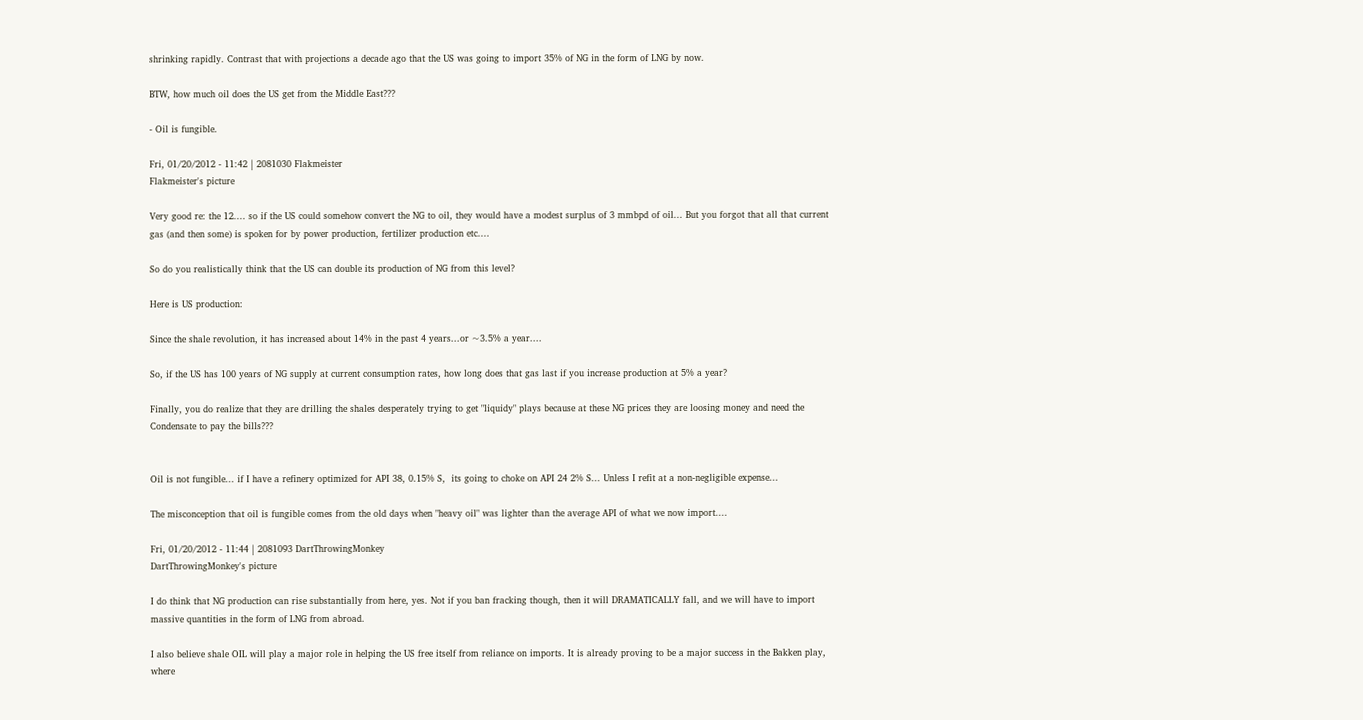shrinking rapidly. Contrast that with projections a decade ago that the US was going to import 35% of NG in the form of LNG by now.

BTW, how much oil does the US get from the Middle East???

- Oil is fungible.

Fri, 01/20/2012 - 11:42 | 2081030 Flakmeister
Flakmeister's picture

Very good re: the 12.... so if the US could somehow convert the NG to oil, they would have a modest surplus of 3 mmbpd of oil... But you forgot that all that current gas (and then some) is spoken for by power production, fertilizer production etc....

So do you realistically think that the US can double its production of NG from this level?

Here is US production:

Since the shale revolution, it has increased about 14% in the past 4 years...or ~3.5% a year....

So, if the US has 100 years of NG supply at current consumption rates, how long does that gas last if you increase production at 5% a year?

Finally, you do realize that they are drilling the shales desperately trying to get "liquidy" plays because at these NG prices they are loosing money and need the Condensate to pay the bills???


Oil is not fungible... if I have a refinery optimized for API 38, 0.15% S,  its going to choke on API 24 2% S... Unless I refit at a non-negligible expense...

The misconception that oil is fungible comes from the old days when "heavy oil" was lighter than the average API of what we now import....

Fri, 01/20/2012 - 11:44 | 2081093 DartThrowingMonkey
DartThrowingMonkey's picture

I do think that NG production can rise substantially from here, yes. Not if you ban fracking though, then it will DRAMATICALLY fall, and we will have to import massive quantities in the form of LNG from abroad.

I also believe shale OIL will play a major role in helping the US free itself from reliance on imports. It is already proving to be a major success in the Bakken play, where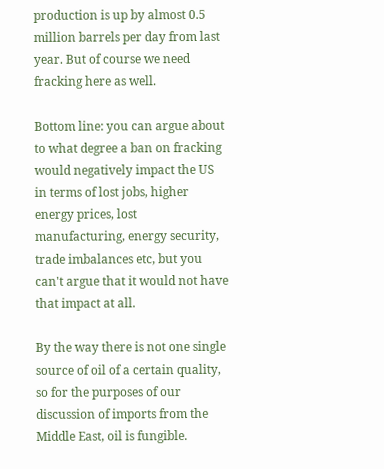production is up by almost 0.5 million barrels per day from last year. But of course we need fracking here as well.

Bottom line: you can argue about to what degree a ban on fracking would negatively impact the US in terms of lost jobs, higher energy prices, lost manufacturing, energy security, trade imbalances etc, but you can't argue that it would not have that impact at all.

By the way there is not one single source of oil of a certain quality, so for the purposes of our discussion of imports from the Middle East, oil is fungible.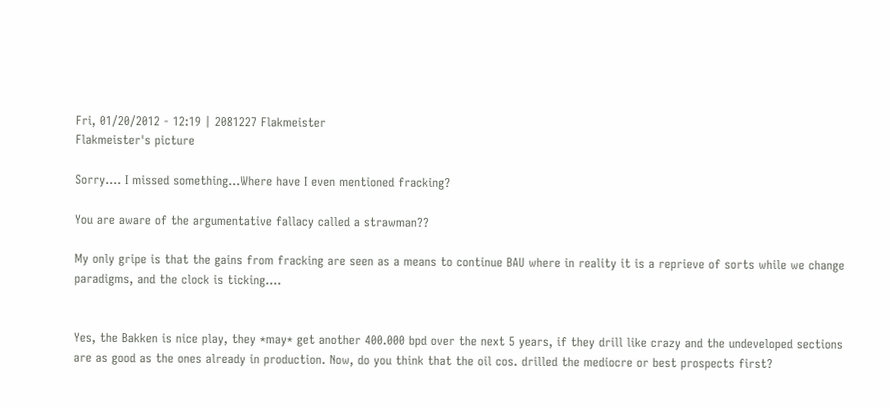Fri, 01/20/2012 - 12:19 | 2081227 Flakmeister
Flakmeister's picture

Sorry.... I missed something...Where have I even mentioned fracking?

You are aware of the argumentative fallacy called a strawman??

My only gripe is that the gains from fracking are seen as a means to continue BAU where in reality it is a reprieve of sorts while we change paradigms, and the clock is ticking....


Yes, the Bakken is nice play, they *may* get another 400.000 bpd over the next 5 years, if they drill like crazy and the undeveloped sections are as good as the ones already in production. Now, do you think that the oil cos. drilled the mediocre or best prospects first?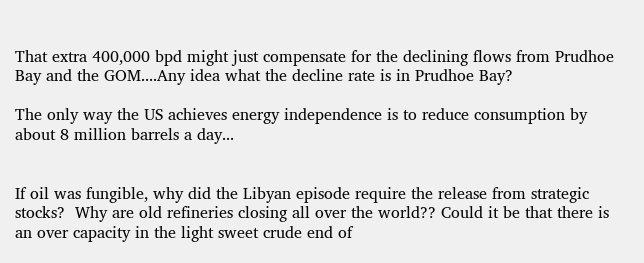That extra 400,000 bpd might just compensate for the declining flows from Prudhoe Bay and the GOM....Any idea what the decline rate is in Prudhoe Bay?

The only way the US achieves energy independence is to reduce consumption by about 8 million barrels a day...


If oil was fungible, why did the Libyan episode require the release from strategic stocks?  Why are old refineries closing all over the world?? Could it be that there is an over capacity in the light sweet crude end of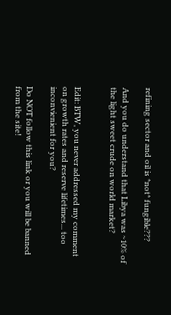refining sector and oil is *not* fungible???

And you do understand that Libya was ~10% of the light sweet crude on world market?


Edit: BTW, you never addressed my comment on growth rates and reserve lifetimes... too inconvienient for you?

Do NOT follow this link or you will be banned from the site!